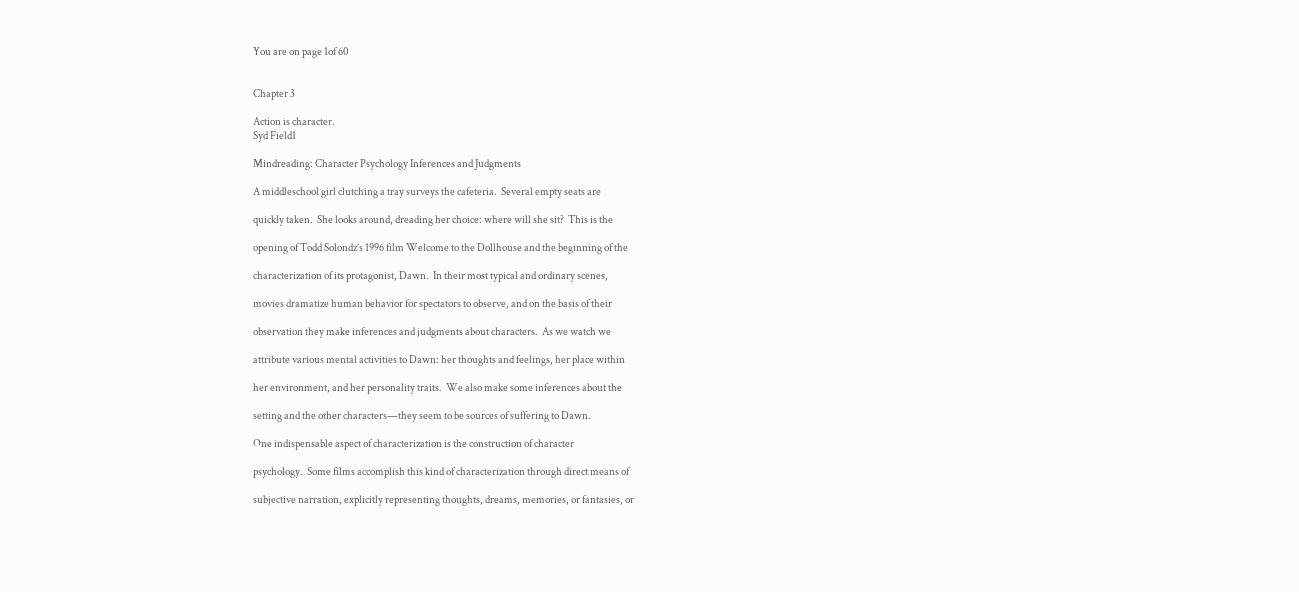You are on page 1of 60


Chapter 3

Action is character.
Syd Field1

Mindreading: Character Psychology Inferences and Judgments

A middleschool girl clutching a tray surveys the cafeteria.  Several empty seats are

quickly taken.  She looks around, dreading her choice: where will she sit?  This is the

opening of Todd Solondz’s 1996 film Welcome to the Dollhouse and the beginning of the

characterization of its protagonist, Dawn.  In their most typical and ordinary scenes,

movies dramatize human behavior for spectators to observe, and on the basis of their

observation they make inferences and judgments about characters.  As we watch we

attribute various mental activities to Dawn: her thoughts and feelings, her place within

her environment, and her personality traits.  We also make some inferences about the

setting and the other characters—they seem to be sources of suffering to Dawn.

One indispensable aspect of characterization is the construction of character

psychology.  Some films accomplish this kind of characterization through direct means of

subjective narration, explicitly representing thoughts, dreams, memories, or fantasies, or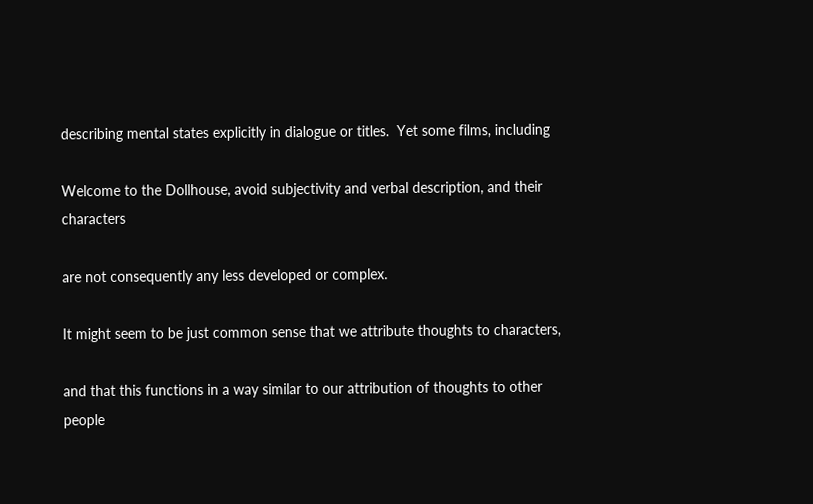describing mental states explicitly in dialogue or titles.  Yet some films, including

Welcome to the Dollhouse, avoid subjectivity and verbal description, and their characters

are not consequently any less developed or complex.

It might seem to be just common sense that we attribute thoughts to characters,

and that this functions in a way similar to our attribution of thoughts to other people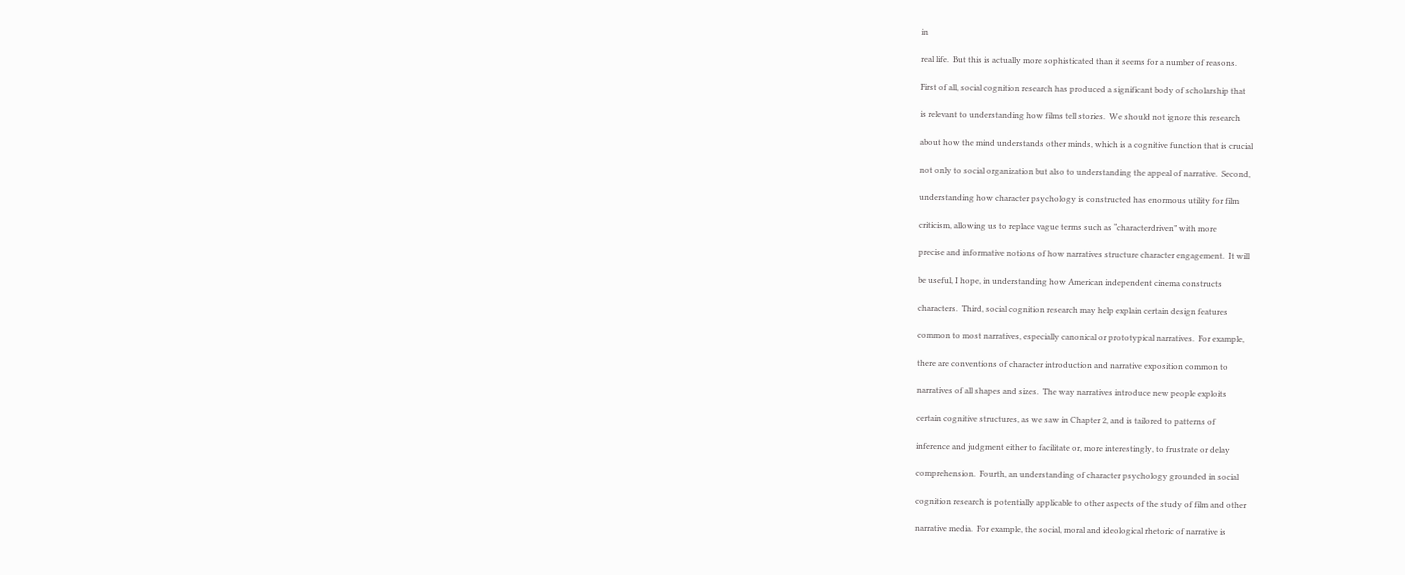in

real life.  But this is actually more sophisticated than it seems for a number of reasons.

First of all, social cognition research has produced a significant body of scholarship that

is relevant to understanding how films tell stories.  We should not ignore this research

about how the mind understands other minds, which is a cognitive function that is crucial

not only to social organization but also to understanding the appeal of narrative.  Second,

understanding how character psychology is constructed has enormous utility for film

criticism, allowing us to replace vague terms such as “characterdriven” with more

precise and informative notions of how narratives structure character engagement.  It will

be useful, I hope, in understanding how American independent cinema constructs

characters.  Third, social cognition research may help explain certain design features

common to most narratives, especially canonical or prototypical narratives.  For example,

there are conventions of character introduction and narrative exposition common to

narratives of all shapes and sizes.  The way narratives introduce new people exploits

certain cognitive structures, as we saw in Chapter 2, and is tailored to patterns of

inference and judgment either to facilitate or, more interestingly, to frustrate or delay

comprehension.  Fourth, an understanding of character psychology grounded in social

cognition research is potentially applicable to other aspects of the study of film and other

narrative media.  For example, the social, moral and ideological rhetoric of narrative is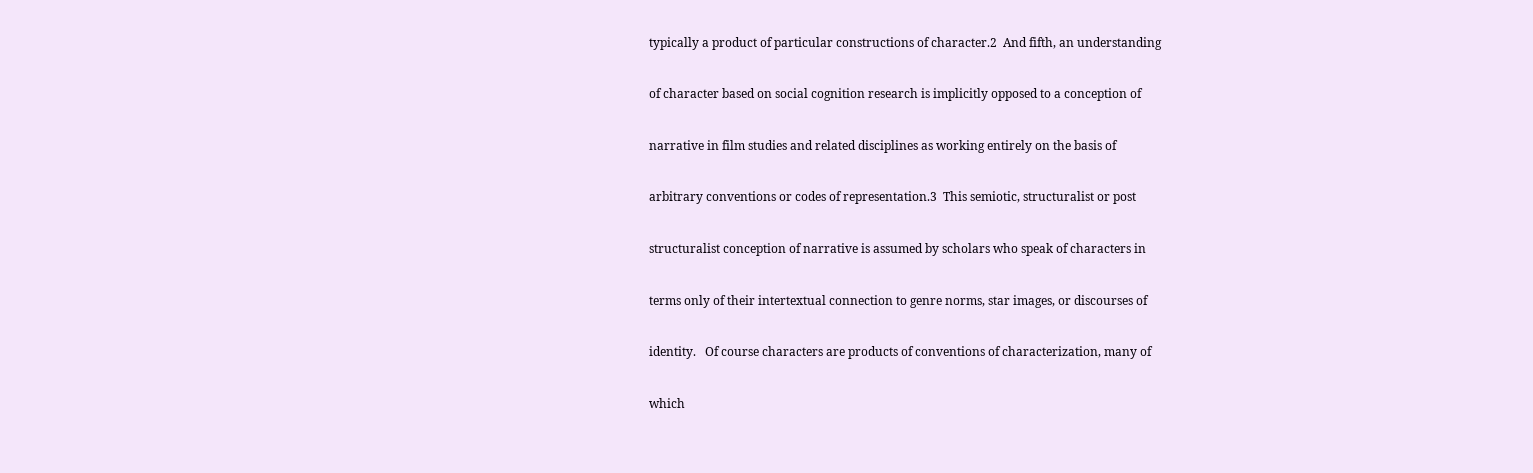typically a product of particular constructions of character.2  And fifth, an understanding

of character based on social cognition research is implicitly opposed to a conception of

narrative in film studies and related disciplines as working entirely on the basis of

arbitrary conventions or codes of representation.3  This semiotic, structuralist or post

structuralist conception of narrative is assumed by scholars who speak of characters in

terms only of their intertextual connection to genre norms, star images, or discourses of

identity.   Of course characters are products of conventions of characterization, many of

which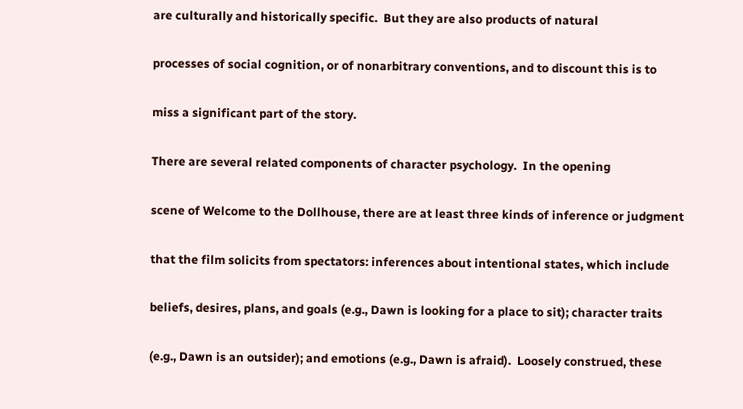are culturally and historically specific.  But they are also products of natural

processes of social cognition, or of nonarbitrary conventions, and to discount this is to

miss a significant part of the story.

There are several related components of character psychology.  In the opening

scene of Welcome to the Dollhouse, there are at least three kinds of inference or judgment

that the film solicits from spectators: inferences about intentional states, which include

beliefs, desires, plans, and goals (e.g., Dawn is looking for a place to sit); character traits

(e.g., Dawn is an outsider); and emotions (e.g., Dawn is afraid).  Loosely construed, these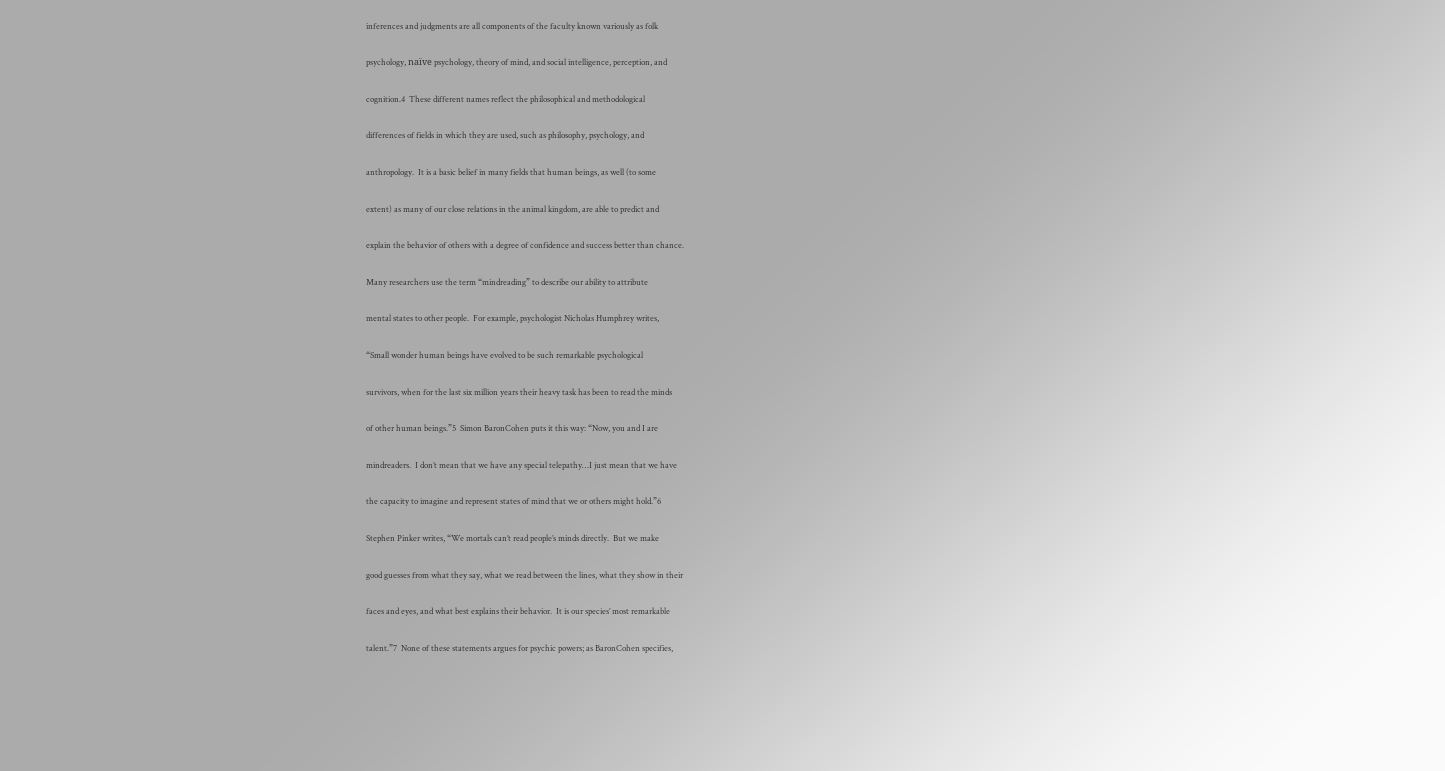inferences and judgments are all components of the faculty known variously as folk

psychology, naïve psychology, theory of mind, and social intelligence, perception, and

cognition.4  These different names reflect the philosophical and methodological

differences of fields in which they are used, such as philosophy, psychology, and

anthropology.  It is a basic belief in many fields that human beings, as well (to some

extent) as many of our close relations in the animal kingdom, are able to predict and

explain the behavior of others with a degree of confidence and success better than chance.

Many researchers use the term “mindreading” to describe our ability to attribute

mental states to other people.  For example, psychologist Nicholas Humphrey writes,

“Small wonder human beings have evolved to be such remarkable psychological

survivors, when for the last six million years their heavy task has been to read the minds

of other human beings.”5  Simon BaronCohen puts it this way: “Now, you and I are

mindreaders.  I don’t mean that we have any special telepathy…I just mean that we have

the capacity to imagine and represent states of mind that we or others might hold.”6

Stephen Pinker writes, “We mortals can’t read people’s minds directly.  But we make

good guesses from what they say, what we read between the lines, what they show in their

faces and eyes, and what best explains their behavior.  It is our species’ most remarkable

talent.”7  None of these statements argues for psychic powers; as BaronCohen specifies,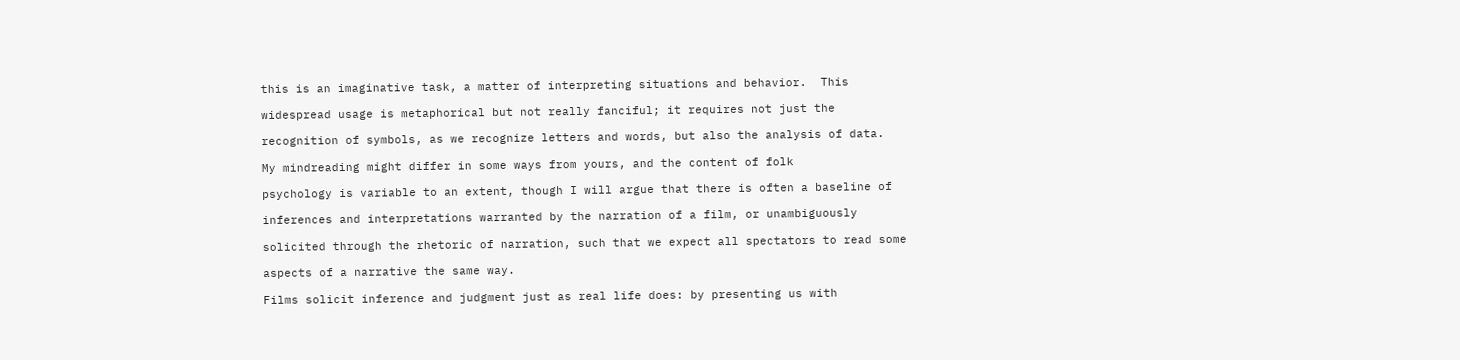this is an imaginative task, a matter of interpreting situations and behavior.  This

widespread usage is metaphorical but not really fanciful; it requires not just the

recognition of symbols, as we recognize letters and words, but also the analysis of data.

My mindreading might differ in some ways from yours, and the content of folk

psychology is variable to an extent, though I will argue that there is often a baseline of

inferences and interpretations warranted by the narration of a film, or unambiguously

solicited through the rhetoric of narration, such that we expect all spectators to read some

aspects of a narrative the same way.

Films solicit inference and judgment just as real life does: by presenting us with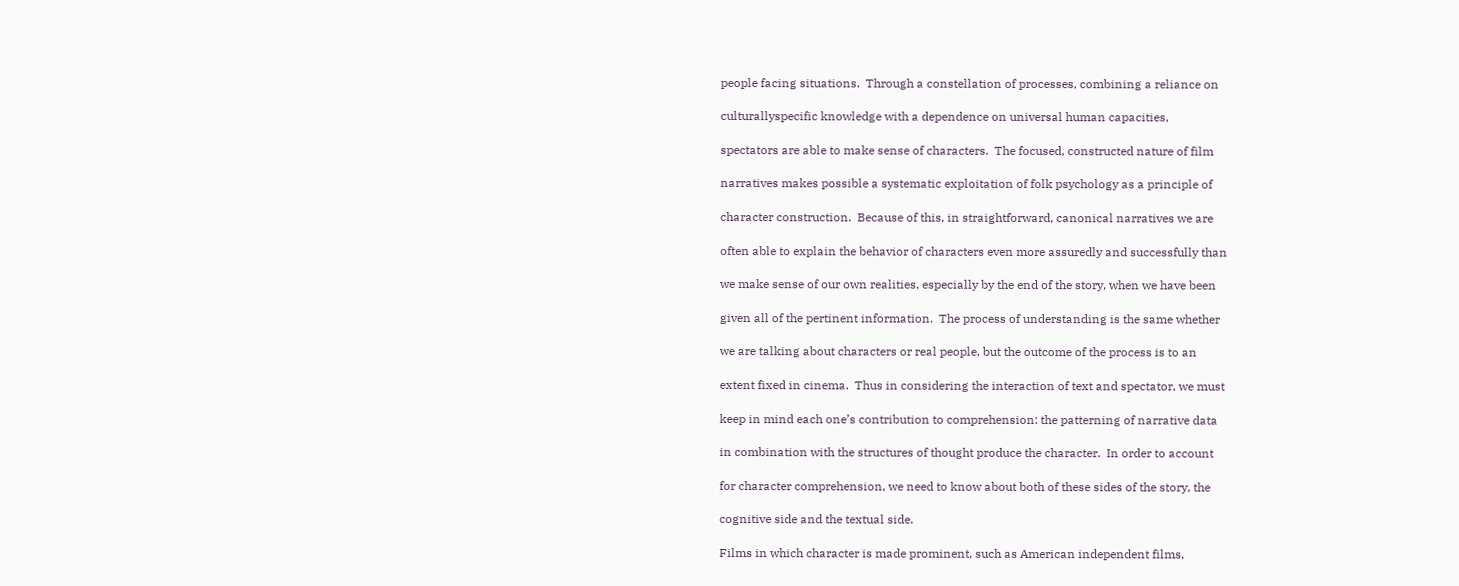people facing situations.  Through a constellation of processes, combining a reliance on

culturallyspecific knowledge with a dependence on universal human capacities,

spectators are able to make sense of characters.  The focused, constructed nature of film

narratives makes possible a systematic exploitation of folk psychology as a principle of

character construction.  Because of this, in straightforward, canonical narratives we are

often able to explain the behavior of characters even more assuredly and successfully than

we make sense of our own realities, especially by the end of the story, when we have been

given all of the pertinent information.  The process of understanding is the same whether

we are talking about characters or real people, but the outcome of the process is to an

extent fixed in cinema.  Thus in considering the interaction of text and spectator, we must

keep in mind each one’s contribution to comprehension: the patterning of narrative data

in combination with the structures of thought produce the character.  In order to account

for character comprehension, we need to know about both of these sides of the story, the

cognitive side and the textual side.

Films in which character is made prominent, such as American independent films,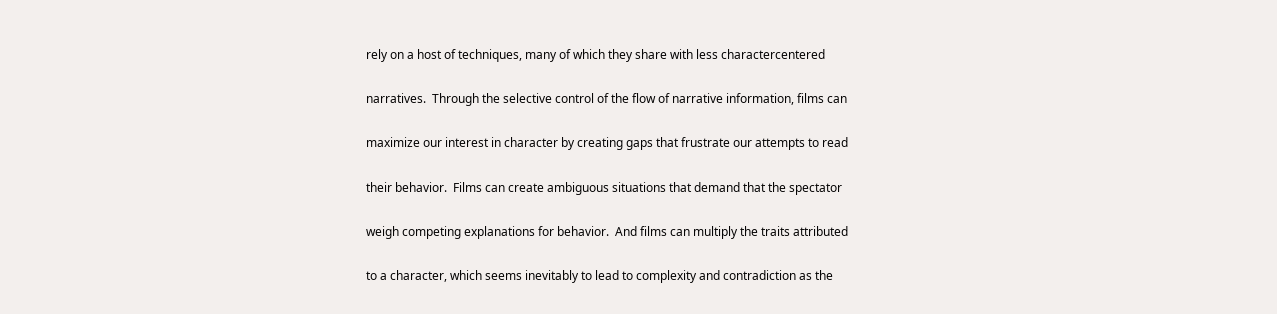rely on a host of techniques, many of which they share with less charactercentered

narratives.  Through the selective control of the flow of narrative information, films can

maximize our interest in character by creating gaps that frustrate our attempts to read

their behavior.  Films can create ambiguous situations that demand that the spectator

weigh competing explanations for behavior.  And films can multiply the traits attributed

to a character, which seems inevitably to lead to complexity and contradiction as the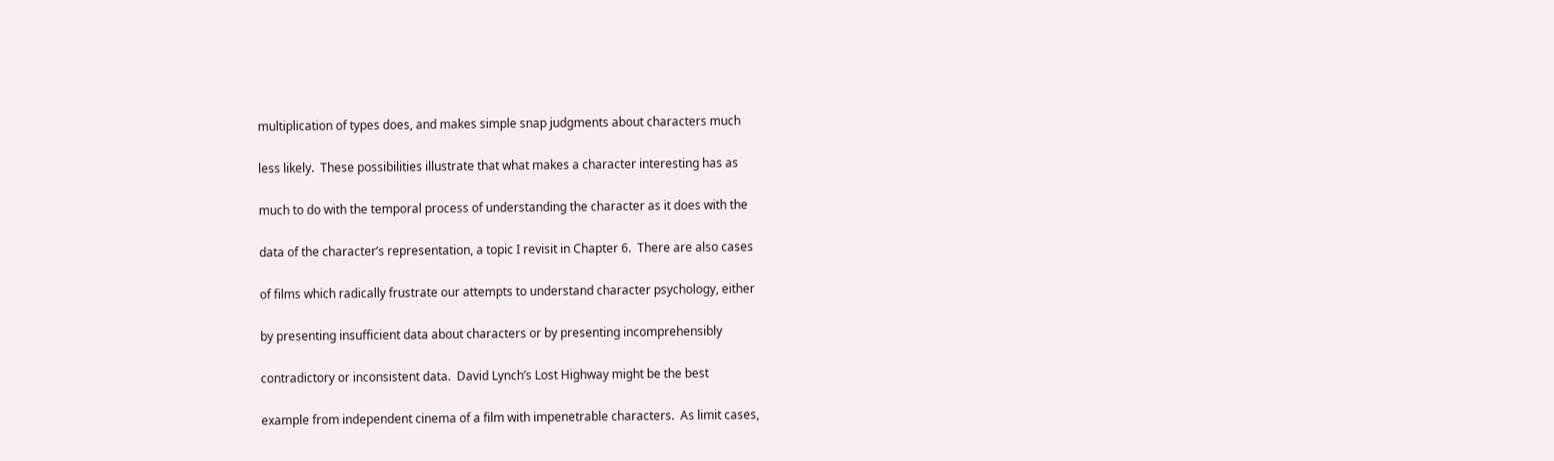multiplication of types does, and makes simple snap judgments about characters much

less likely.  These possibilities illustrate that what makes a character interesting has as

much to do with the temporal process of understanding the character as it does with the

data of the character’s representation, a topic I revisit in Chapter 6.  There are also cases

of films which radically frustrate our attempts to understand character psychology, either

by presenting insufficient data about characters or by presenting incomprehensibly

contradictory or inconsistent data.  David Lynch’s Lost Highway might be the best

example from independent cinema of a film with impenetrable characters.  As limit cases,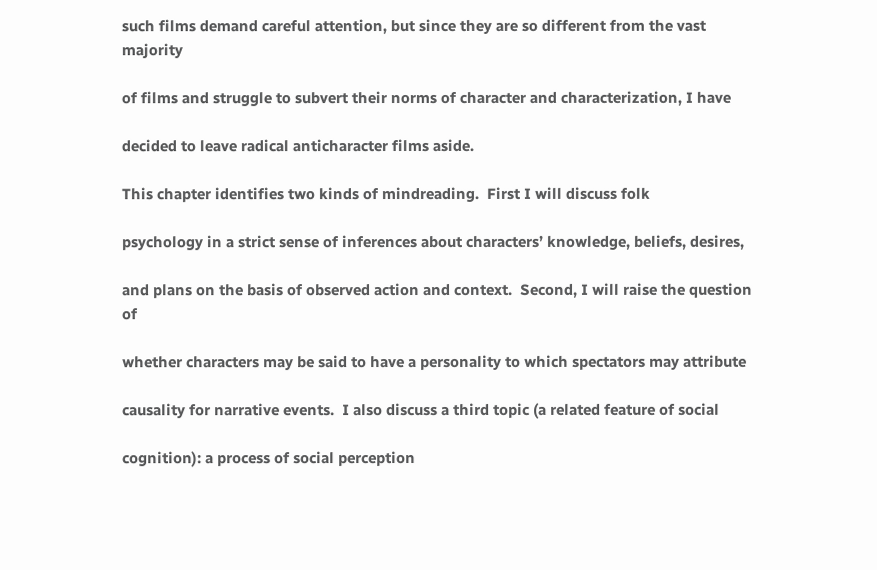such films demand careful attention, but since they are so different from the vast majority

of films and struggle to subvert their norms of character and characterization, I have

decided to leave radical anticharacter films aside.

This chapter identifies two kinds of mindreading.  First I will discuss folk

psychology in a strict sense of inferences about characters’ knowledge, beliefs, desires,

and plans on the basis of observed action and context.  Second, I will raise the question of

whether characters may be said to have a personality to which spectators may attribute

causality for narrative events.  I also discuss a third topic (a related feature of social

cognition): a process of social perception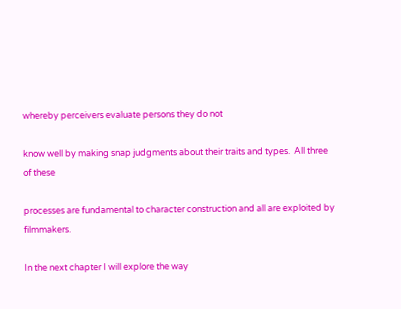whereby perceivers evaluate persons they do not

know well by making snap judgments about their traits and types.  All three of these

processes are fundamental to character construction and all are exploited by filmmakers.

In the next chapter I will explore the way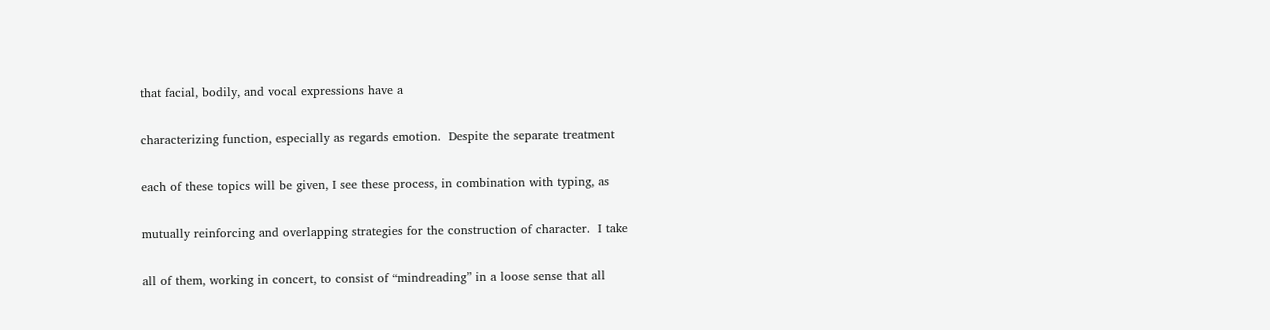that facial, bodily, and vocal expressions have a

characterizing function, especially as regards emotion.  Despite the separate treatment

each of these topics will be given, I see these process, in combination with typing, as

mutually reinforcing and overlapping strategies for the construction of character.  I take

all of them, working in concert, to consist of “mindreading” in a loose sense that all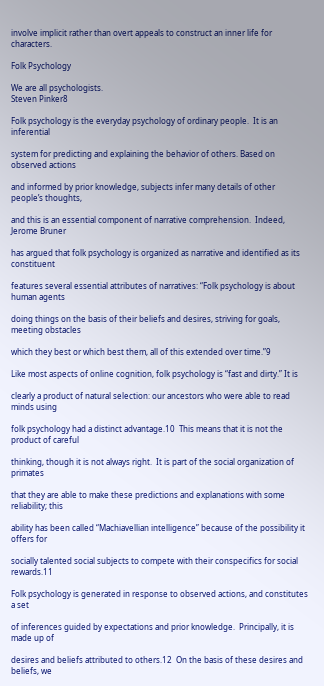involve implicit rather than overt appeals to construct an inner life for characters.

Folk Psychology

We are all psychologists.
Steven Pinker8

Folk psychology is the everyday psychology of ordinary people.  It is an inferential

system for predicting and explaining the behavior of others. Based on observed actions

and informed by prior knowledge, subjects infer many details of other people’s thoughts,

and this is an essential component of narrative comprehension.  Indeed, Jerome Bruner

has argued that folk psychology is organized as narrative and identified as its constituent

features several essential attributes of narratives: “Folk psychology is about human agents

doing things on the basis of their beliefs and desires, striving for goals, meeting obstacles

which they best or which best them, all of this extended over time.”9

Like most aspects of online cognition, folk psychology is “fast and dirty.” It is

clearly a product of natural selection: our ancestors who were able to read minds using

folk psychology had a distinct advantage.10  This means that it is not the product of careful

thinking, though it is not always right.  It is part of the social organization of primates

that they are able to make these predictions and explanations with some reliability; this

ability has been called “Machiavellian intelligence” because of the possibility it offers for

socially talented social subjects to compete with their conspecifics for social rewards.11

Folk psychology is generated in response to observed actions, and constitutes a set

of inferences guided by expectations and prior knowledge.  Principally, it is made up of

desires and beliefs attributed to others.12  On the basis of these desires and beliefs, we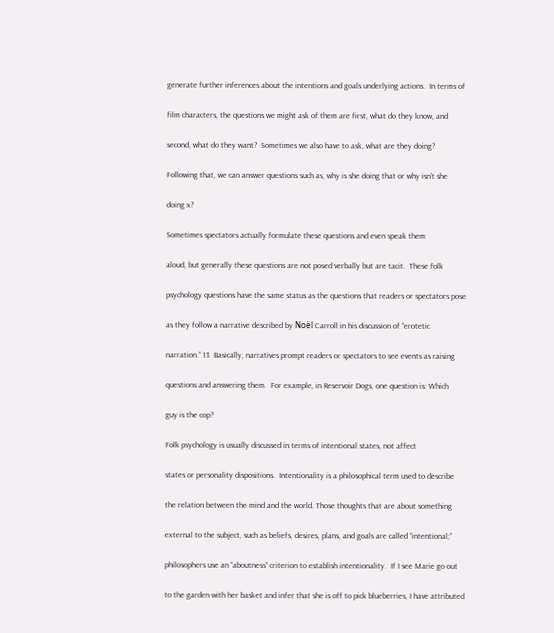generate further inferences about the intentions and goals underlying actions.  In terms of

film characters, the questions we might ask of them are first, what do they know, and

second, what do they want?  Sometimes we also have to ask, what are they doing?

Following that, we can answer questions such as, why is she doing that or why isn’t she

doing x?

Sometimes spectators actually formulate these questions and even speak them

aloud, but generally these questions are not posed verbally but are tacit.  These folk

psychology questions have the same status as the questions that readers or spectators pose

as they follow a narrative described by Noël Carroll in his discussion of “erotetic

narration.” 13  Basically, narratives prompt readers or spectators to see events as raising

questions and answering them.  For example, in Reservoir Dogs, one question is: Which

guy is the cop?

Folk psychology is usually discussed in terms of intentional states, not affect

states or personality dispositions.  Intentionality is a philosophical term used to describe

the relation between the mind and the world. Those thoughts that are about something

external to the subject, such as beliefs, desires, plans, and goals are called “intentional;”

philosophers use an “aboutness” criterion to establish intentionality.  If I see Marie go out

to the garden with her basket and infer that she is off to pick blueberries, I have attributed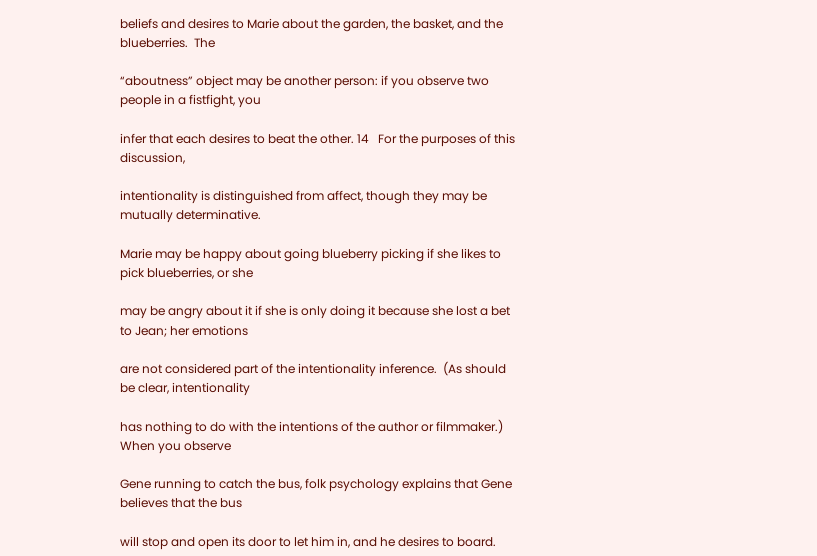beliefs and desires to Marie about the garden, the basket, and the blueberries.  The

“aboutness” object may be another person: if you observe two people in a fistfight, you

infer that each desires to beat the other. 14   For the purposes of this discussion,

intentionality is distinguished from affect, though they may be mutually determinative.

Marie may be happy about going blueberry picking if she likes to pick blueberries, or she

may be angry about it if she is only doing it because she lost a bet to Jean; her emotions

are not considered part of the intentionality inference.  (As should be clear, intentionality

has nothing to do with the intentions of the author or filmmaker.)  When you observe

Gene running to catch the bus, folk psychology explains that Gene believes that the bus

will stop and open its door to let him in, and he desires to board.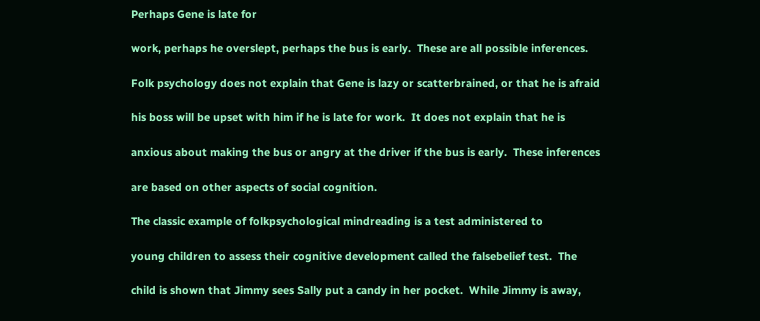Perhaps Gene is late for

work, perhaps he overslept, perhaps the bus is early.  These are all possible inferences.

Folk psychology does not explain that Gene is lazy or scatterbrained, or that he is afraid

his boss will be upset with him if he is late for work.  It does not explain that he is

anxious about making the bus or angry at the driver if the bus is early.  These inferences

are based on other aspects of social cognition.

The classic example of folkpsychological mindreading is a test administered to

young children to assess their cognitive development called the falsebelief test.  The

child is shown that Jimmy sees Sally put a candy in her pocket.  While Jimmy is away,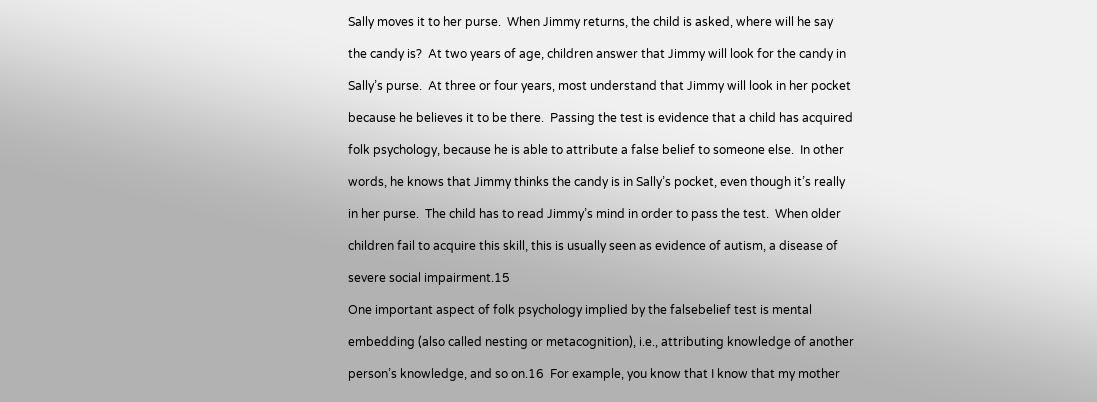Sally moves it to her purse.  When Jimmy returns, the child is asked, where will he say

the candy is?  At two years of age, children answer that Jimmy will look for the candy in

Sally’s purse.  At three or four years, most understand that Jimmy will look in her pocket

because he believes it to be there.  Passing the test is evidence that a child has acquired

folk psychology, because he is able to attribute a false belief to someone else.  In other

words, he knows that Jimmy thinks the candy is in Sally’s pocket, even though it’s really

in her purse.  The child has to read Jimmy’s mind in order to pass the test.  When older

children fail to acquire this skill, this is usually seen as evidence of autism, a disease of

severe social impairment.15

One important aspect of folk psychology implied by the falsebelief test is mental

embedding (also called nesting or metacognition), i.e., attributing knowledge of another

person’s knowledge, and so on.16  For example, you know that I know that my mother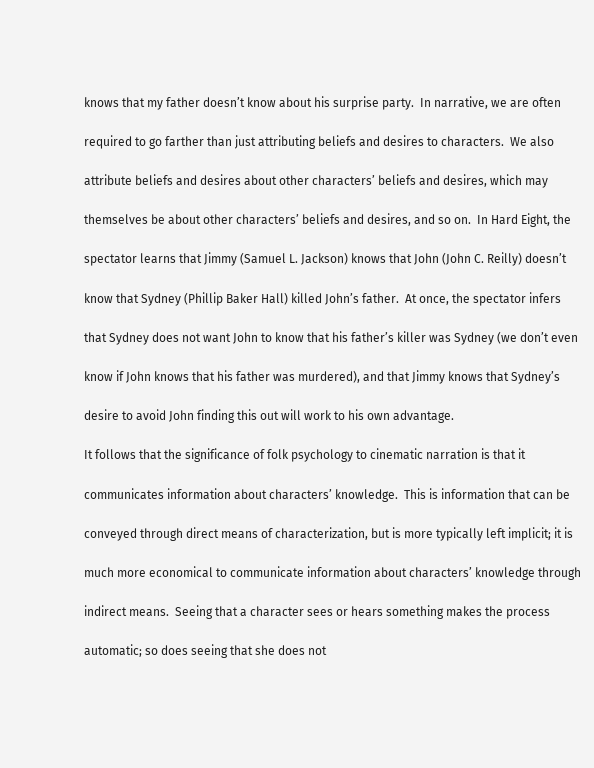knows that my father doesn’t know about his surprise party.  In narrative, we are often

required to go farther than just attributing beliefs and desires to characters.  We also

attribute beliefs and desires about other characters’ beliefs and desires, which may

themselves be about other characters’ beliefs and desires, and so on.  In Hard Eight, the

spectator learns that Jimmy (Samuel L. Jackson) knows that John (John C. Reilly) doesn’t

know that Sydney (Phillip Baker Hall) killed John’s father.  At once, the spectator infers

that Sydney does not want John to know that his father’s killer was Sydney (we don’t even

know if John knows that his father was murdered), and that Jimmy knows that Sydney’s

desire to avoid John finding this out will work to his own advantage.

It follows that the significance of folk psychology to cinematic narration is that it

communicates information about characters’ knowledge.  This is information that can be

conveyed through direct means of characterization, but is more typically left implicit; it is

much more economical to communicate information about characters’ knowledge through

indirect means.  Seeing that a character sees or hears something makes the process

automatic; so does seeing that she does not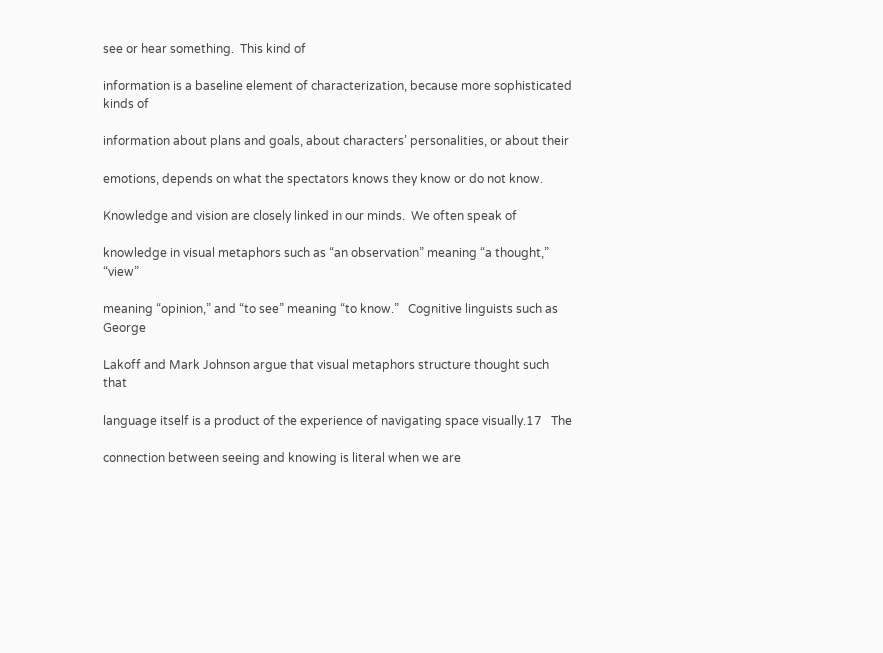see or hear something.  This kind of

information is a baseline element of characterization, because more sophisticated kinds of

information about plans and goals, about characters’ personalities, or about their

emotions, depends on what the spectators knows they know or do not know.

Knowledge and vision are closely linked in our minds.  We often speak of

knowledge in visual metaphors such as “an observation” meaning “a thought,” “view”

meaning “opinion,” and “to see” meaning “to know.”   Cognitive linguists such as George

Lakoff and Mark Johnson argue that visual metaphors structure thought such that

language itself is a product of the experience of navigating space visually.17   The

connection between seeing and knowing is literal when we are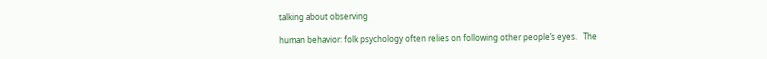talking about observing

human behavior: folk psychology often relies on following other people’s eyes.   The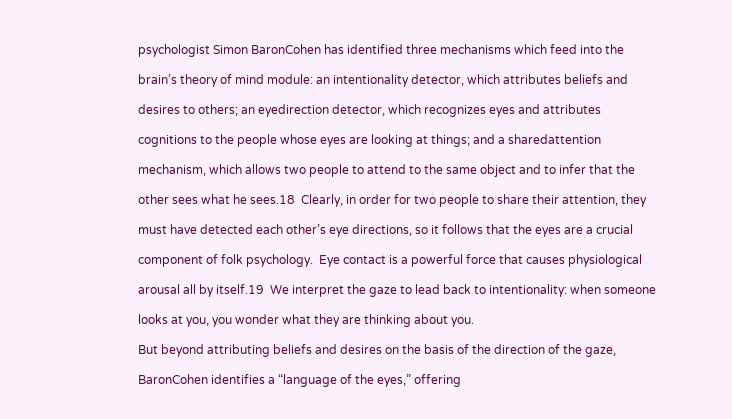psychologist Simon BaronCohen has identified three mechanisms which feed into the

brain’s theory of mind module: an intentionality detector, which attributes beliefs and

desires to others; an eyedirection detector, which recognizes eyes and attributes

cognitions to the people whose eyes are looking at things; and a sharedattention

mechanism, which allows two people to attend to the same object and to infer that the

other sees what he sees.18  Clearly, in order for two people to share their attention, they

must have detected each other’s eye directions, so it follows that the eyes are a crucial

component of folk psychology.  Eye contact is a powerful force that causes physiological

arousal all by itself.19  We interpret the gaze to lead back to intentionality: when someone

looks at you, you wonder what they are thinking about you.

But beyond attributing beliefs and desires on the basis of the direction of the gaze,

BaronCohen identifies a “language of the eyes,” offering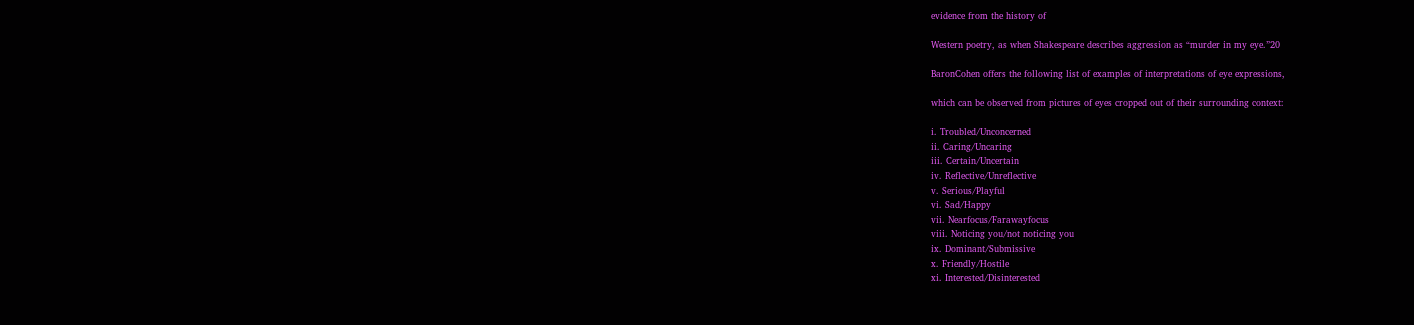evidence from the history of

Western poetry, as when Shakespeare describes aggression as “murder in my eye.”20

BaronCohen offers the following list of examples of interpretations of eye expressions,

which can be observed from pictures of eyes cropped out of their surrounding context:

i. Troubled/Unconcerned
ii. Caring/Uncaring
iii. Certain/Uncertain
iv. Reflective/Unreflective
v. Serious/Playful
vi. Sad/Happy
vii. Nearfocus/Farawayfocus
viii. Noticing you/not noticing you
ix. Dominant/Submissive
x. Friendly/Hostile
xi. Interested/Disinterested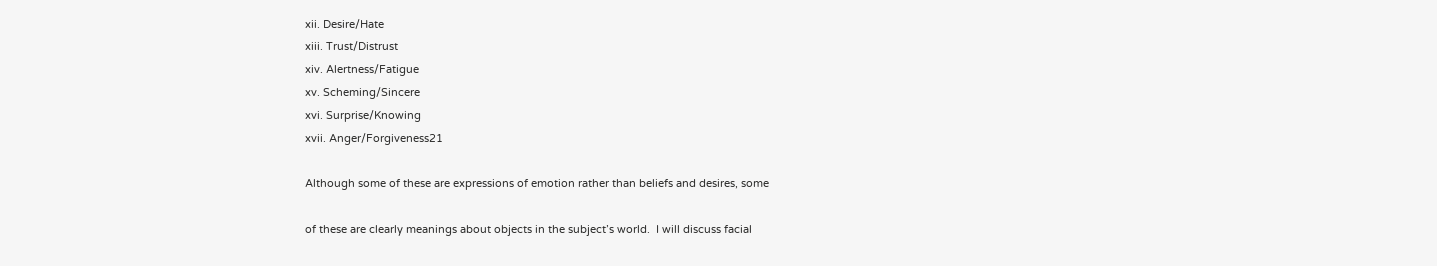xii. Desire/Hate
xiii. Trust/Distrust
xiv. Alertness/Fatigue
xv. Scheming/Sincere
xvi. Surprise/Knowing
xvii. Anger/Forgiveness21

Although some of these are expressions of emotion rather than beliefs and desires, some

of these are clearly meanings about objects in the subject’s world.  I will discuss facial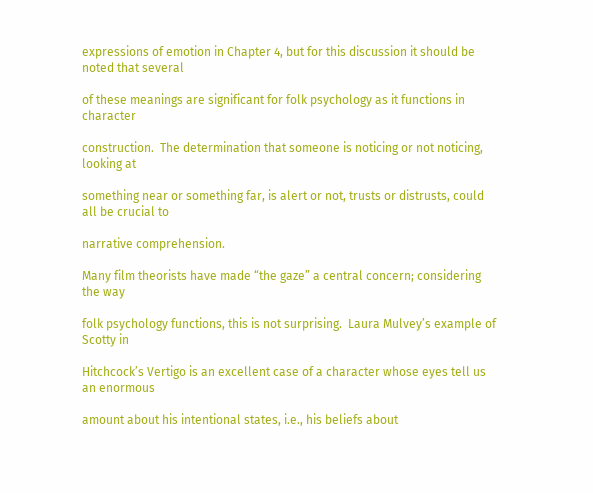expressions of emotion in Chapter 4, but for this discussion it should be noted that several

of these meanings are significant for folk psychology as it functions in character

construction.  The determination that someone is noticing or not noticing, looking at

something near or something far, is alert or not, trusts or distrusts, could all be crucial to

narrative comprehension.

Many film theorists have made “the gaze” a central concern; considering the way

folk psychology functions, this is not surprising.  Laura Mulvey’s example of Scotty in

Hitchcock’s Vertigo is an excellent case of a character whose eyes tell us an enormous

amount about his intentional states, i.e., his beliefs about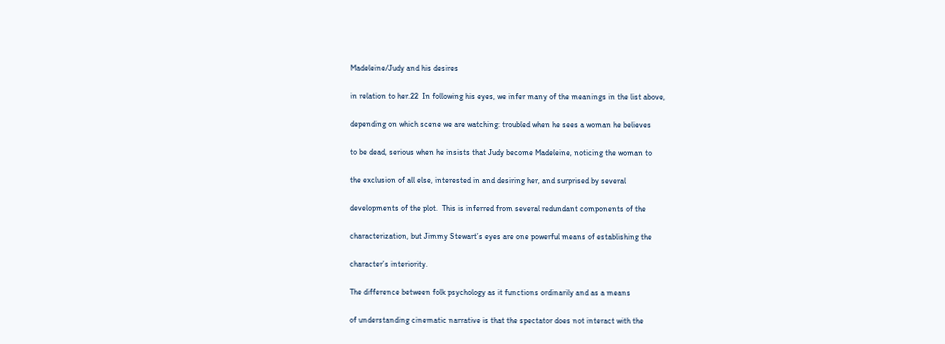Madeleine/Judy and his desires

in relation to her.22  In following his eyes, we infer many of the meanings in the list above,

depending on which scene we are watching: troubled when he sees a woman he believes

to be dead, serious when he insists that Judy become Madeleine, noticing the woman to

the exclusion of all else, interested in and desiring her, and surprised by several

developments of the plot.  This is inferred from several redundant components of the

characterization, but Jimmy Stewart’s eyes are one powerful means of establishing the

character’s interiority.

The difference between folk psychology as it functions ordinarily and as a means

of understanding cinematic narrative is that the spectator does not interact with the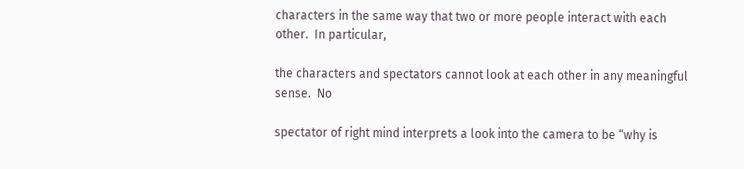characters in the same way that two or more people interact with each other.  In particular,

the characters and spectators cannot look at each other in any meaningful sense.  No

spectator of right mind interprets a look into the camera to be “why is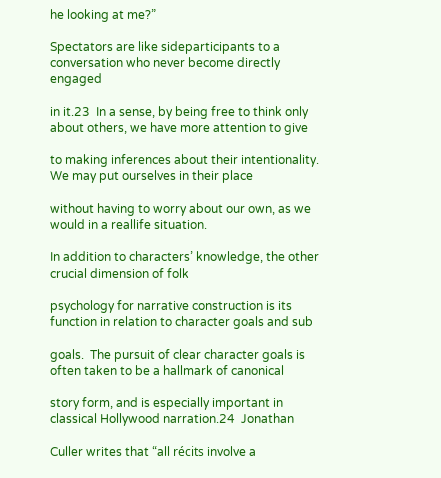he looking at me?”

Spectators are like sideparticipants to a conversation who never become directly engaged

in it.23  In a sense, by being free to think only about others, we have more attention to give

to making inferences about their intentionality.  We may put ourselves in their place

without having to worry about our own, as we would in a reallife situation.

In addition to characters’ knowledge, the other crucial dimension of folk

psychology for narrative construction is its function in relation to character goals and sub

goals.  The pursuit of clear character goals is often taken to be a hallmark of canonical

story form, and is especially important in classical Hollywood narration.24  Jonathan

Culler writes that “all récits involve a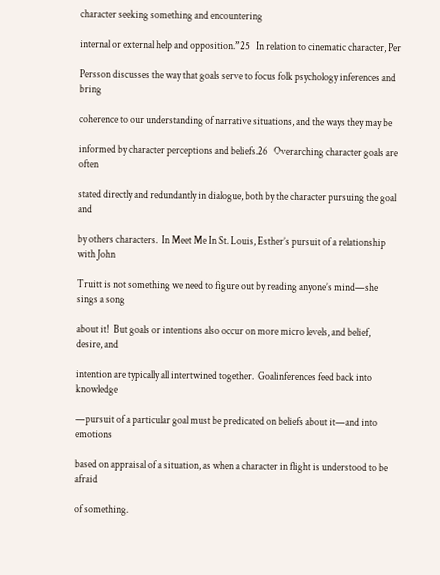character seeking something and encountering

internal or external help and opposition.”25   In relation to cinematic character, Per

Persson discusses the way that goals serve to focus folk psychology inferences and bring

coherence to our understanding of narrative situations, and the ways they may be

informed by character perceptions and beliefs.26   Overarching character goals are often

stated directly and redundantly in dialogue, both by the character pursuing the goal and

by others characters.  In Meet Me In St. Louis, Esther’s pursuit of a relationship with John

Truitt is not something we need to figure out by reading anyone’s mind—she sings a song

about it!  But goals or intentions also occur on more micro levels, and belief, desire, and

intention are typically all intertwined together.  Goalinferences feed back into knowledge

—pursuit of a particular goal must be predicated on beliefs about it—and into emotions

based on appraisal of a situation, as when a character in flight is understood to be afraid

of something.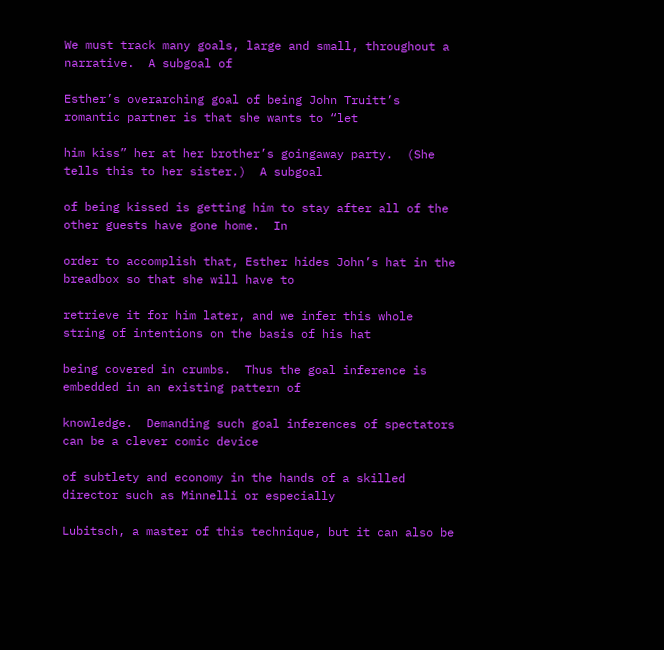We must track many goals, large and small, throughout a narrative.  A subgoal of

Esther’s overarching goal of being John Truitt’s romantic partner is that she wants to “let

him kiss” her at her brother’s goingaway party.  (She tells this to her sister.)  A subgoal

of being kissed is getting him to stay after all of the other guests have gone home.  In

order to accomplish that, Esther hides John’s hat in the breadbox so that she will have to

retrieve it for him later, and we infer this whole string of intentions on the basis of his hat

being covered in crumbs.  Thus the goal inference is embedded in an existing pattern of

knowledge.  Demanding such goal inferences of spectators can be a clever comic device

of subtlety and economy in the hands of a skilled director such as Minnelli or especially

Lubitsch, a master of this technique, but it can also be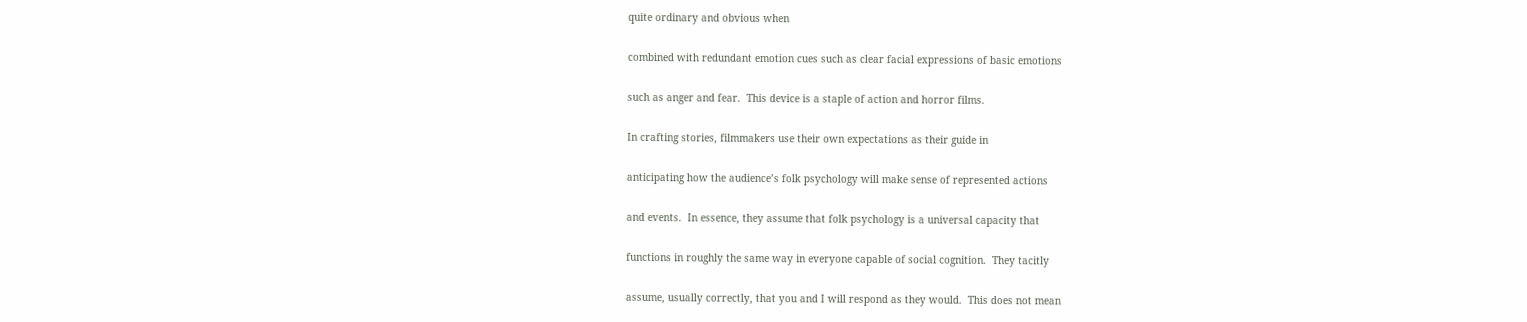quite ordinary and obvious when

combined with redundant emotion cues such as clear facial expressions of basic emotions

such as anger and fear.  This device is a staple of action and horror films.

In crafting stories, filmmakers use their own expectations as their guide in

anticipating how the audience’s folk psychology will make sense of represented actions

and events.  In essence, they assume that folk psychology is a universal capacity that

functions in roughly the same way in everyone capable of social cognition.  They tacitly

assume, usually correctly, that you and I will respond as they would.  This does not mean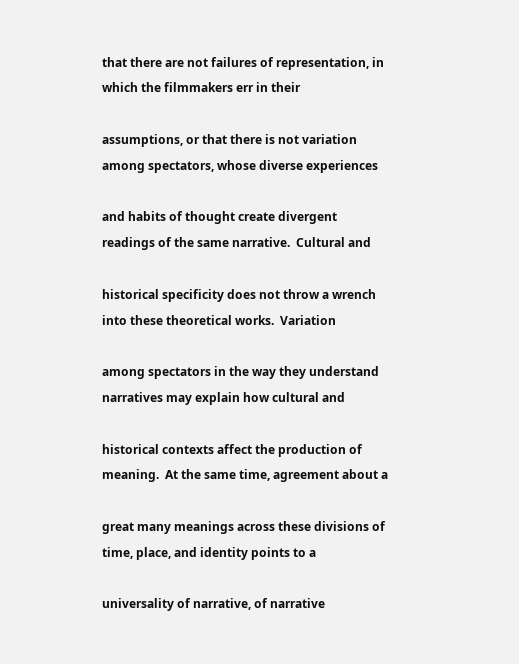that there are not failures of representation, in which the filmmakers err in their

assumptions, or that there is not variation among spectators, whose diverse experiences

and habits of thought create divergent readings of the same narrative.  Cultural and

historical specificity does not throw a wrench into these theoretical works.  Variation

among spectators in the way they understand narratives may explain how cultural and

historical contexts affect the production of meaning.  At the same time, agreement about a

great many meanings across these divisions of time, place, and identity points to a

universality of narrative, of narrative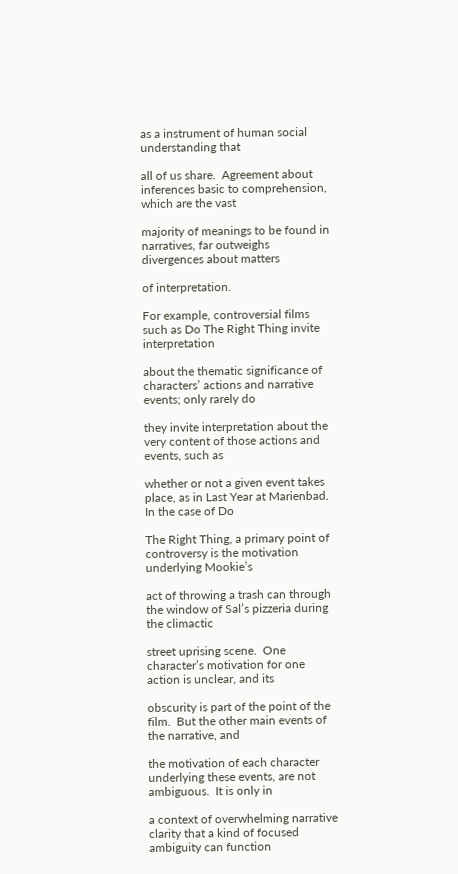as a instrument of human social understanding that

all of us share.  Agreement about inferences basic to comprehension, which are the vast

majority of meanings to be found in narratives, far outweighs divergences about matters

of interpretation.

For example, controversial films such as Do The Right Thing invite interpretation

about the thematic significance of characters’ actions and narrative events; only rarely do

they invite interpretation about the very content of those actions and events, such as

whether or not a given event takes place, as in Last Year at Marienbad.  In the case of Do

The Right Thing, a primary point of controversy is the motivation underlying Mookie’s

act of throwing a trash can through the window of Sal’s pizzeria during the climactic

street uprising scene.  One character’s motivation for one action is unclear, and its

obscurity is part of the point of the film.  But the other main events of the narrative, and

the motivation of each character underlying these events, are not ambiguous.  It is only in

a context of overwhelming narrative clarity that a kind of focused ambiguity can function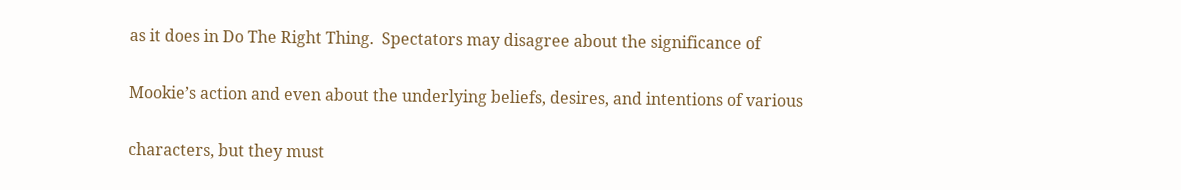as it does in Do The Right Thing.  Spectators may disagree about the significance of

Mookie’s action and even about the underlying beliefs, desires, and intentions of various

characters, but they must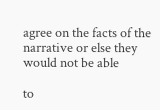agree on the facts of the narrative or else they would not be able

to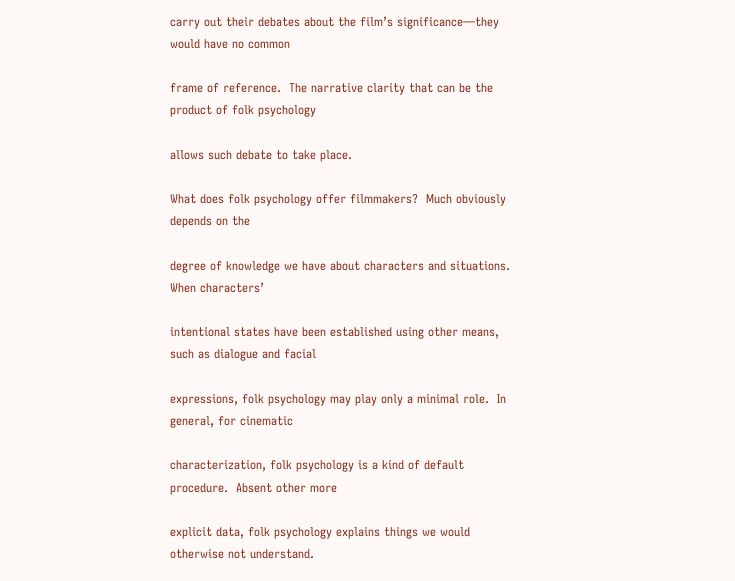carry out their debates about the film’s significance—they would have no common

frame of reference.  The narrative clarity that can be the product of folk psychology

allows such debate to take place.

What does folk psychology offer filmmakers?  Much obviously depends on the

degree of knowledge we have about characters and situations.  When characters’

intentional states have been established using other means, such as dialogue and facial

expressions, folk psychology may play only a minimal role.  In general, for cinematic

characterization, folk psychology is a kind of default procedure.  Absent other more

explicit data, folk psychology explains things we would otherwise not understand.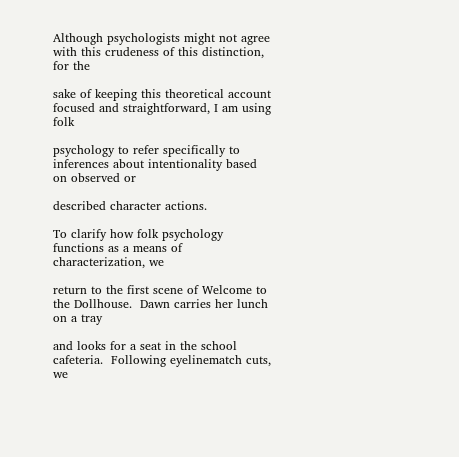Although psychologists might not agree with this crudeness of this distinction, for the

sake of keeping this theoretical account focused and straightforward, I am using folk

psychology to refer specifically to inferences about intentionality based on observed or

described character actions.

To clarify how folk psychology functions as a means of characterization, we

return to the first scene of Welcome to the Dollhouse.  Dawn carries her lunch on a tray

and looks for a seat in the school cafeteria.  Following eyelinematch cuts, we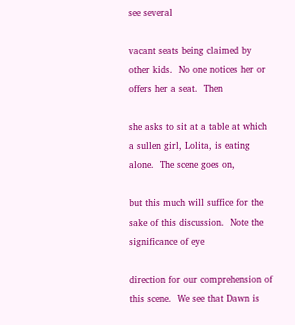see several

vacant seats being claimed by other kids.  No one notices her or offers her a seat.  Then

she asks to sit at a table at which a sullen girl, Lolita, is eating alone.  The scene goes on,

but this much will suffice for the sake of this discussion.  Note the significance of eye

direction for our comprehension of this scene.  We see that Dawn is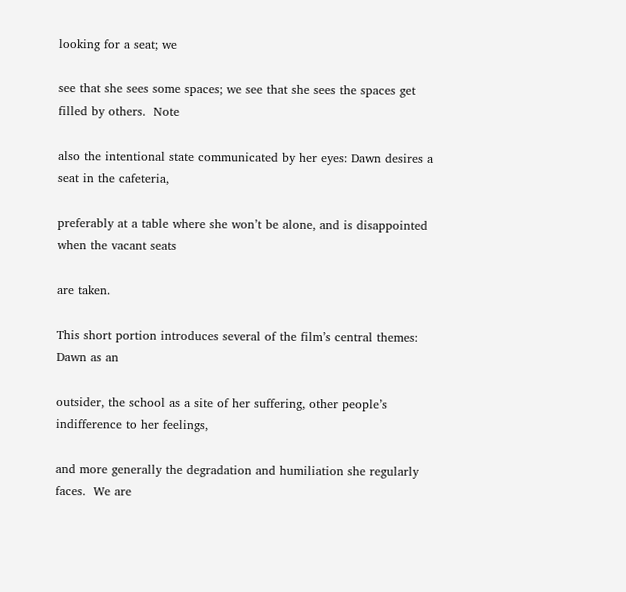looking for a seat; we

see that she sees some spaces; we see that she sees the spaces get filled by others.  Note

also the intentional state communicated by her eyes: Dawn desires a seat in the cafeteria,

preferably at a table where she won’t be alone, and is disappointed when the vacant seats

are taken.

This short portion introduces several of the film’s central themes: Dawn as an

outsider, the school as a site of her suffering, other people’s indifference to her feelings,

and more generally the degradation and humiliation she regularly faces.  We are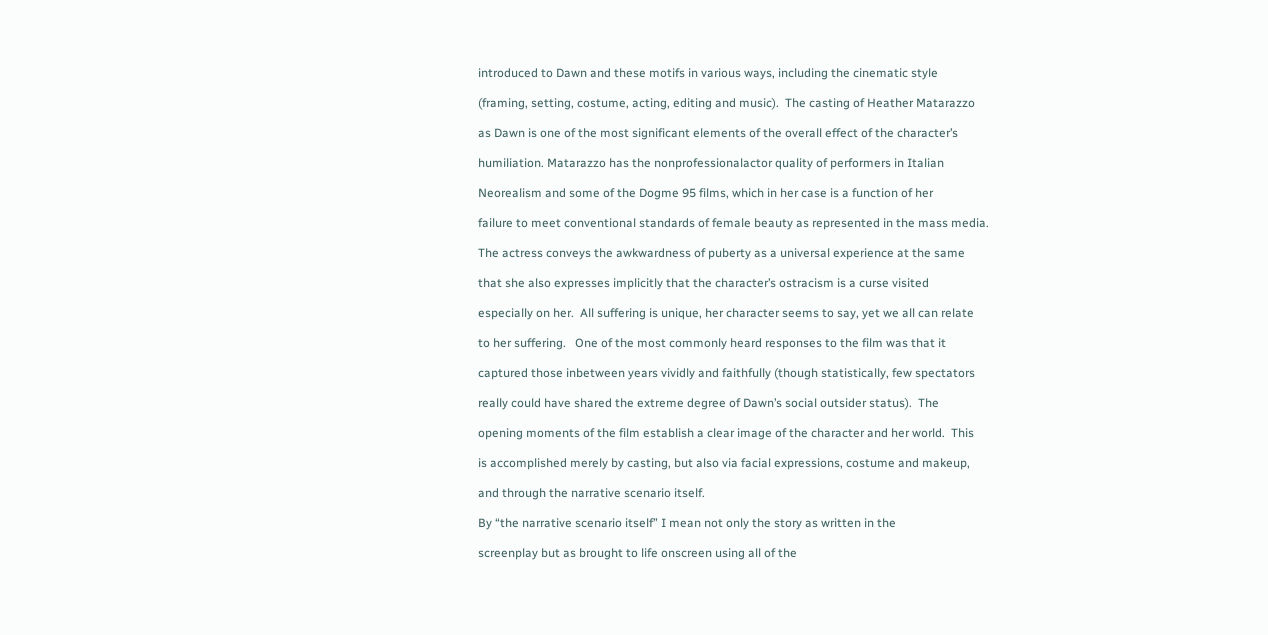introduced to Dawn and these motifs in various ways, including the cinematic style

(framing, setting, costume, acting, editing and music).  The casting of Heather Matarazzo

as Dawn is one of the most significant elements of the overall effect of the character’s

humiliation. Matarazzo has the nonprofessionalactor quality of performers in Italian

Neorealism and some of the Dogme 95 films, which in her case is a function of her

failure to meet conventional standards of female beauty as represented in the mass media.

The actress conveys the awkwardness of puberty as a universal experience at the same

that she also expresses implicitly that the character’s ostracism is a curse visited

especially on her.  All suffering is unique, her character seems to say, yet we all can relate

to her suffering.   One of the most commonly heard responses to the film was that it

captured those inbetween years vividly and faithfully (though statistically, few spectators

really could have shared the extreme degree of Dawn’s social outsider status).  The

opening moments of the film establish a clear image of the character and her world.  This

is accomplished merely by casting, but also via facial expressions, costume and makeup,

and through the narrative scenario itself.

By “the narrative scenario itself” I mean not only the story as written in the

screenplay but as brought to life onscreen using all of the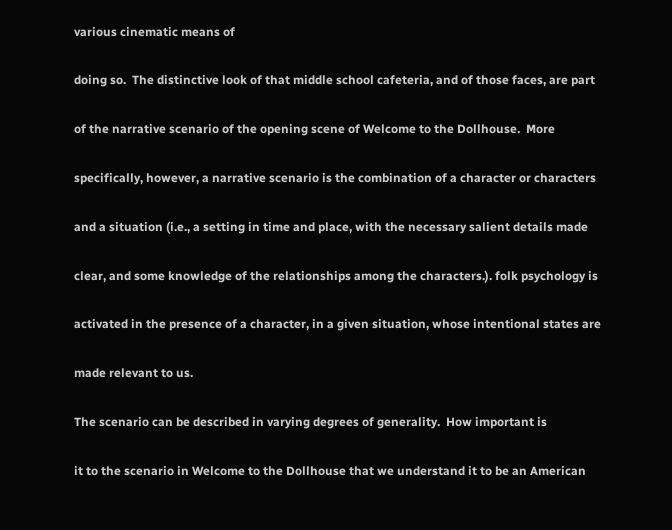various cinematic means of

doing so.  The distinctive look of that middle school cafeteria, and of those faces, are part

of the narrative scenario of the opening scene of Welcome to the Dollhouse.  More

specifically, however, a narrative scenario is the combination of a character or characters

and a situation (i.e., a setting in time and place, with the necessary salient details made

clear, and some knowledge of the relationships among the characters.). folk psychology is

activated in the presence of a character, in a given situation, whose intentional states are

made relevant to us.

The scenario can be described in varying degrees of generality.  How important is

it to the scenario in Welcome to the Dollhouse that we understand it to be an American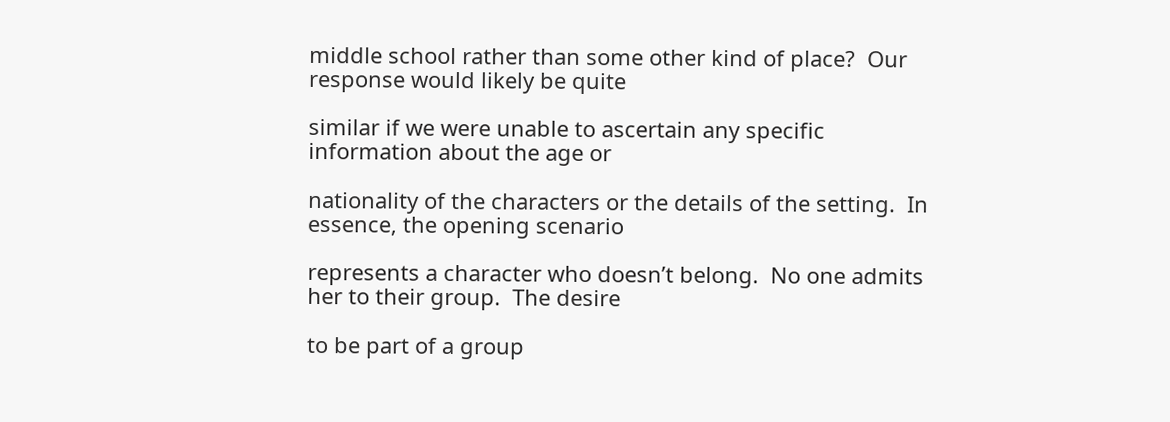middle school rather than some other kind of place?  Our response would likely be quite

similar if we were unable to ascertain any specific information about the age or

nationality of the characters or the details of the setting.  In essence, the opening scenario

represents a character who doesn’t belong.  No one admits her to their group.  The desire

to be part of a group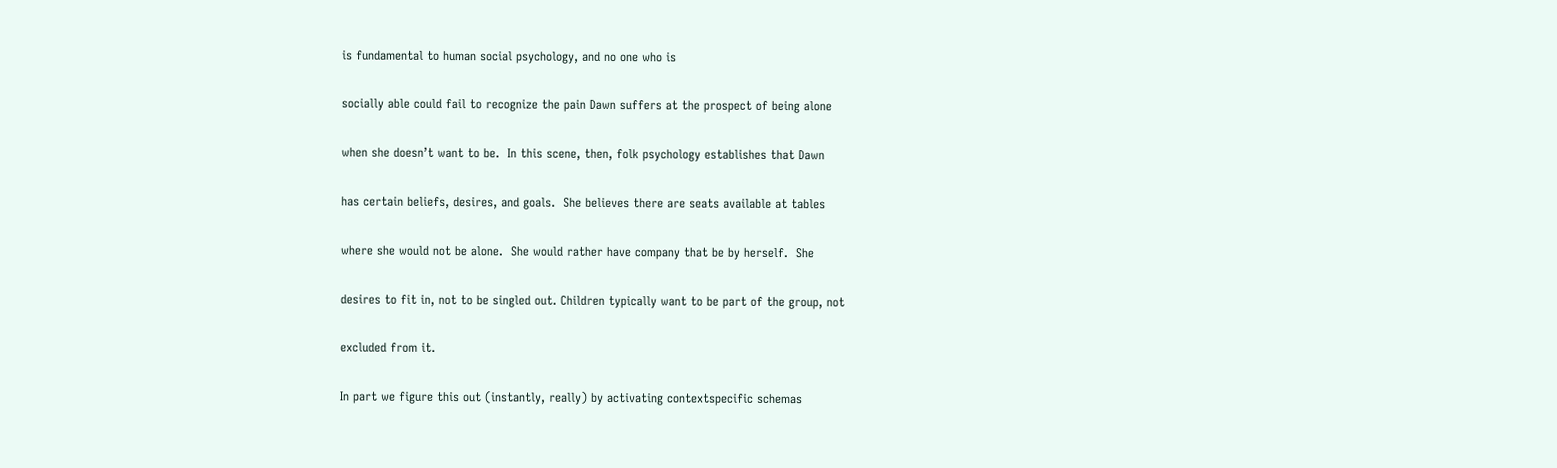is fundamental to human social psychology, and no one who is

socially able could fail to recognize the pain Dawn suffers at the prospect of being alone

when she doesn’t want to be.  In this scene, then, folk psychology establishes that Dawn

has certain beliefs, desires, and goals.  She believes there are seats available at tables

where she would not be alone.  She would rather have company that be by herself.  She

desires to fit in, not to be singled out. Children typically want to be part of the group, not

excluded from it.

In part we figure this out (instantly, really) by activating contextspecific schemas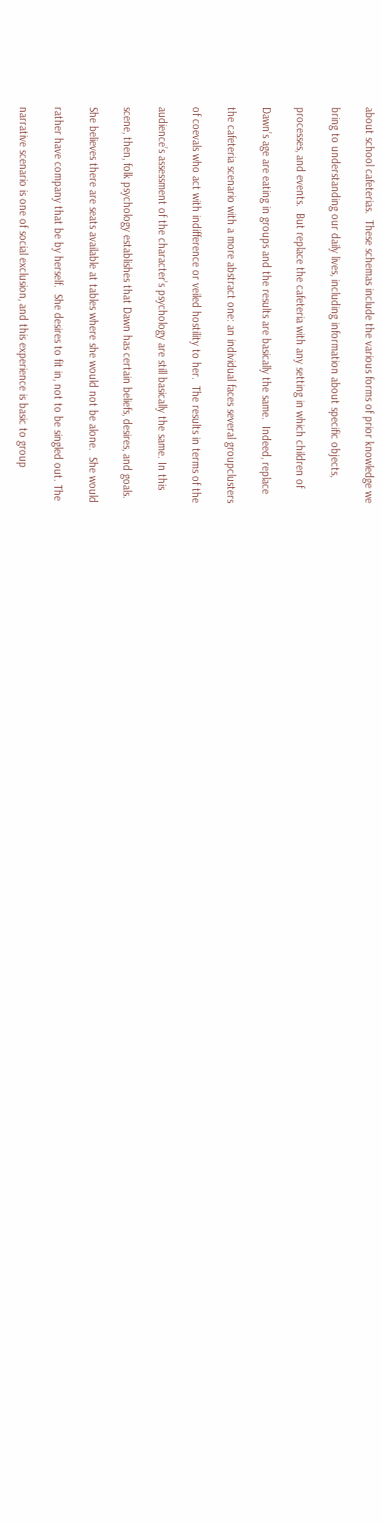about school cafeterias.  These schemas include the various forms of prior knowledge we

bring to understanding our daily lives, including information about specific objects,

processes, and events.  But replace the cafeteria with any setting in which children of

Dawn’s age are eating in groups and the results are basically the same.  Indeed, replace

the cafeteria scenario with a more abstract one: an individual faces several groupclusters

of coevals who act with indifference or veiled hostility to her.  The results in terms of the

audience’s assessment of the character’s psychology are still basically the same. In this

scene, then, folk psychology establishes that Dawn has certain beliefs, desires, and goals.

She believes there are seats available at tables where she would not be alone.  She would

rather have company that be by herself.  She desires to fit in, not to be singled out. The

narrative scenario is one of social exclusion, and this experience is basic to group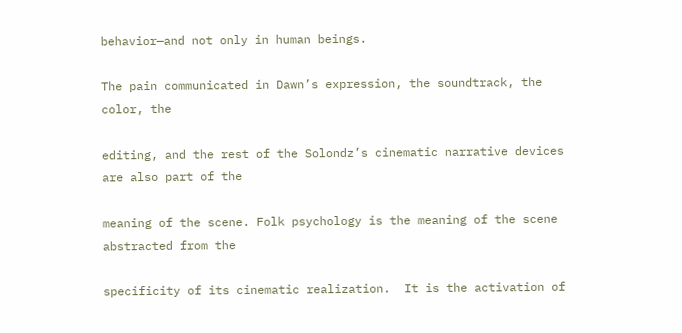behavior—and not only in human beings.

The pain communicated in Dawn’s expression, the soundtrack, the color, the

editing, and the rest of the Solondz’s cinematic narrative devices are also part of the

meaning of the scene. Folk psychology is the meaning of the scene abstracted from the

specificity of its cinematic realization.  It is the activation of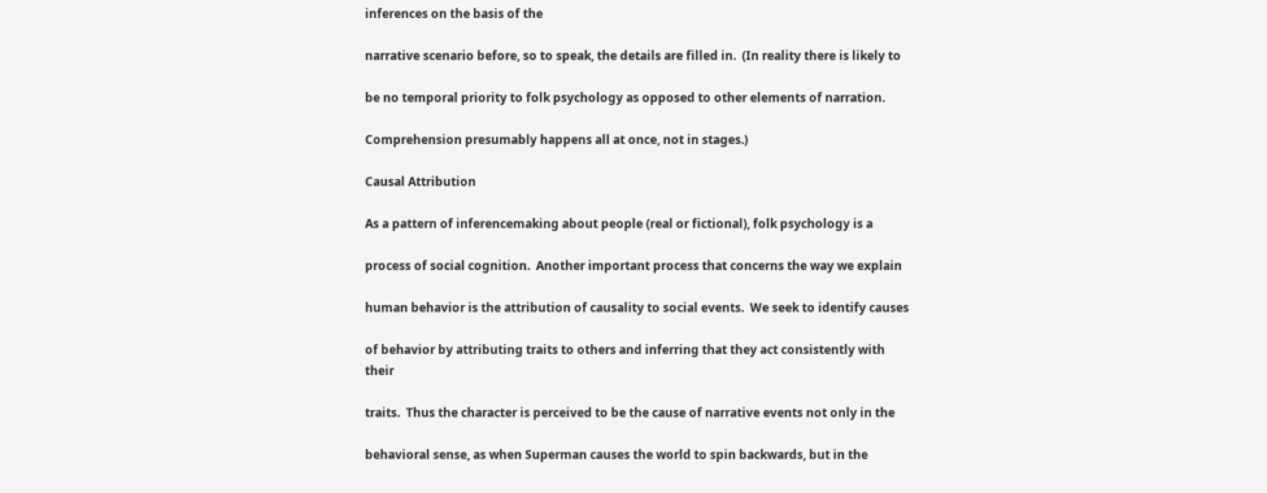inferences on the basis of the

narrative scenario before, so to speak, the details are filled in.  (In reality there is likely to

be no temporal priority to folk psychology as opposed to other elements of narration.

Comprehension presumably happens all at once, not in stages.)

Causal Attribution

As a pattern of inferencemaking about people (real or fictional), folk psychology is a

process of social cognition.  Another important process that concerns the way we explain

human behavior is the attribution of causality to social events.  We seek to identify causes

of behavior by attributing traits to others and inferring that they act consistently with their

traits.  Thus the character is perceived to be the cause of narrative events not only in the

behavioral sense, as when Superman causes the world to spin backwards, but in the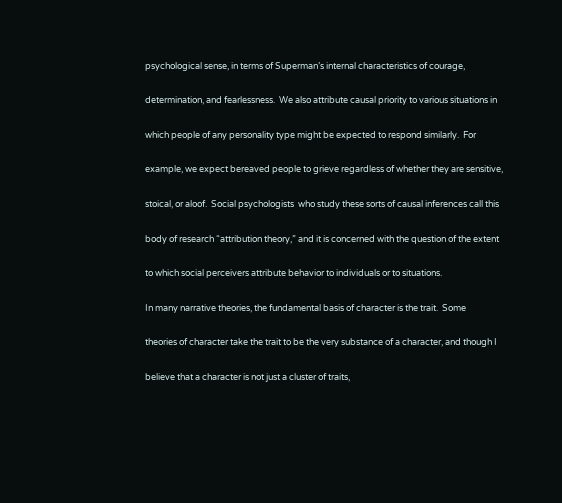psychological sense, in terms of Superman’s internal characteristics of courage,

determination, and fearlessness.  We also attribute causal priority to various situations in

which people of any personality type might be expected to respond similarly.  For

example, we expect bereaved people to grieve regardless of whether they are sensitive,

stoical, or aloof.  Social psychologists  who study these sorts of causal inferences call this

body of research “attribution theory,” and it is concerned with the question of the extent

to which social perceivers attribute behavior to individuals or to situations.

In many narrative theories, the fundamental basis of character is the trait.  Some

theories of character take the trait to be the very substance of a character, and though I

believe that a character is not just a cluster of traits,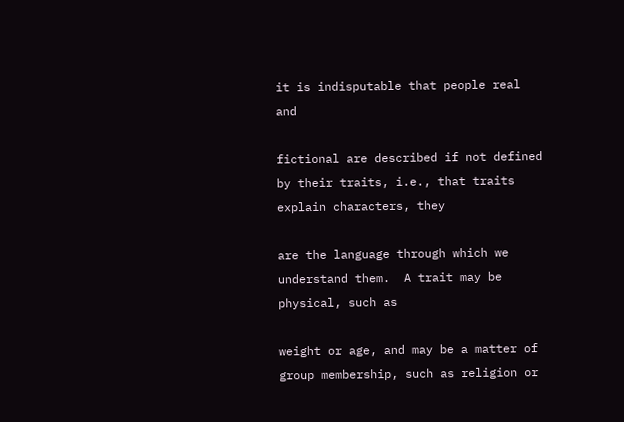it is indisputable that people real and

fictional are described if not defined by their traits, i.e., that traits explain characters, they

are the language through which we understand them.  A trait may be physical, such as

weight or age, and may be a matter of group membership, such as religion or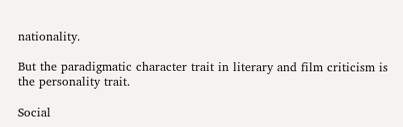nationality.

But the paradigmatic character trait in literary and film criticism is the personality trait.

Social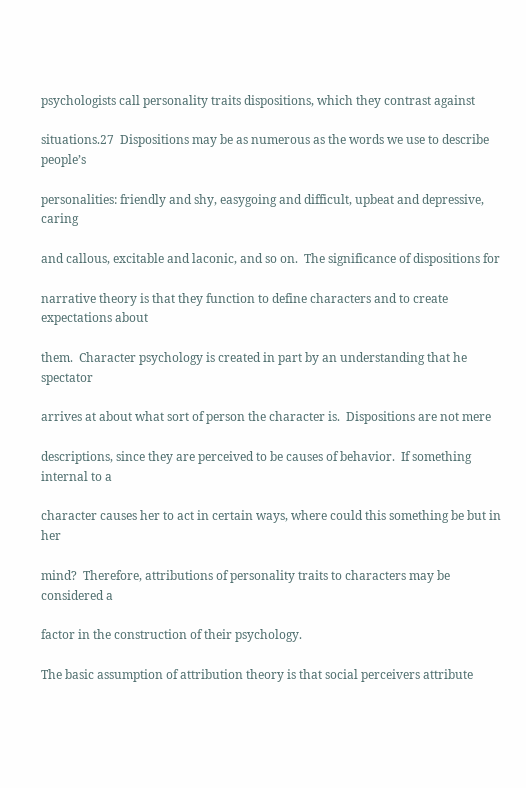psychologists call personality traits dispositions, which they contrast against

situations.27  Dispositions may be as numerous as the words we use to describe people’s

personalities: friendly and shy, easygoing and difficult, upbeat and depressive, caring

and callous, excitable and laconic, and so on.  The significance of dispositions for

narrative theory is that they function to define characters and to create expectations about

them.  Character psychology is created in part by an understanding that he spectator

arrives at about what sort of person the character is.  Dispositions are not mere

descriptions, since they are perceived to be causes of behavior.  If something internal to a

character causes her to act in certain ways, where could this something be but in her

mind?  Therefore, attributions of personality traits to characters may be considered a

factor in the construction of their psychology.

The basic assumption of attribution theory is that social perceivers attribute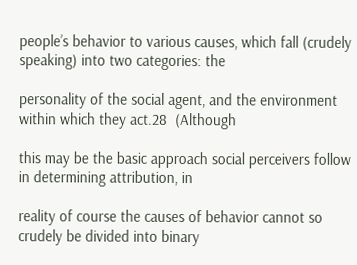people’s behavior to various causes, which fall (crudely speaking) into two categories: the

personality of the social agent, and the environment within which they act.28  (Although

this may be the basic approach social perceivers follow in determining attribution, in

reality of course the causes of behavior cannot so crudely be divided into binary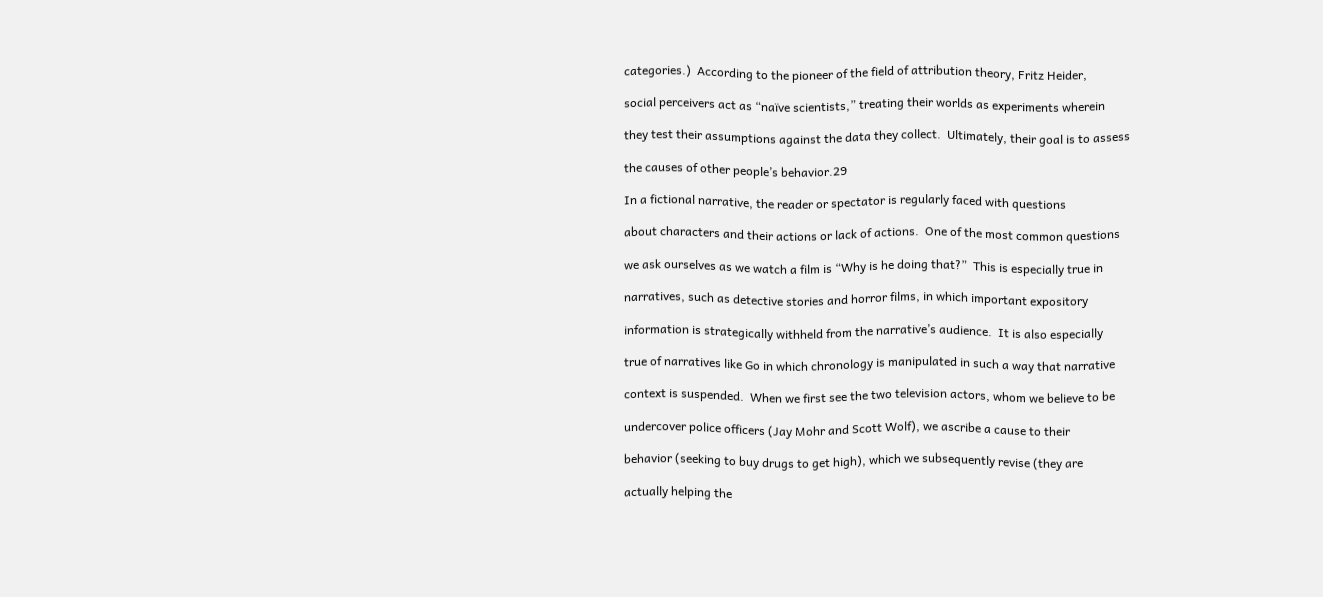categories.)  According to the pioneer of the field of attribution theory, Fritz Heider,

social perceivers act as “naïve scientists,” treating their worlds as experiments wherein

they test their assumptions against the data they collect.  Ultimately, their goal is to assess

the causes of other people’s behavior.29

In a fictional narrative, the reader or spectator is regularly faced with questions

about characters and their actions or lack of actions.  One of the most common questions

we ask ourselves as we watch a film is “Why is he doing that?”  This is especially true in

narratives, such as detective stories and horror films, in which important expository

information is strategically withheld from the narrative’s audience.  It is also especially

true of narratives like Go in which chronology is manipulated in such a way that narrative

context is suspended.  When we first see the two television actors, whom we believe to be

undercover police officers (Jay Mohr and Scott Wolf), we ascribe a cause to their

behavior (seeking to buy drugs to get high), which we subsequently revise (they are

actually helping the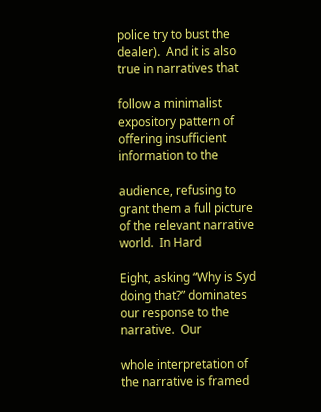police try to bust the dealer).  And it is also true in narratives that

follow a minimalist expository pattern of offering insufficient information to the

audience, refusing to grant them a full picture of the relevant narrative world.  In Hard

Eight, asking “Why is Syd doing that?” dominates our response to the narrative.  Our

whole interpretation of the narrative is framed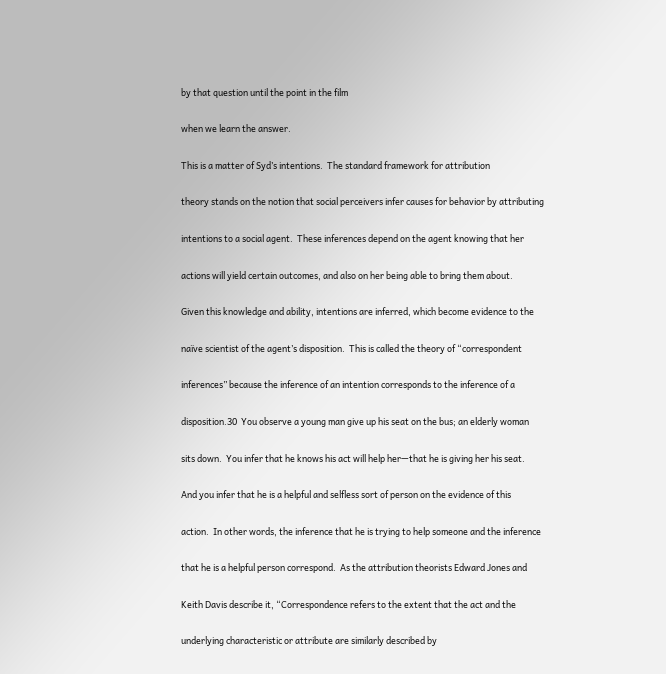by that question until the point in the film

when we learn the answer.

This is a matter of Syd’s intentions.  The standard framework for attribution

theory stands on the notion that social perceivers infer causes for behavior by attributing

intentions to a social agent.  These inferences depend on the agent knowing that her

actions will yield certain outcomes, and also on her being able to bring them about.

Given this knowledge and ability, intentions are inferred, which become evidence to the

naïve scientist of the agent’s disposition.  This is called the theory of “correspondent

inferences” because the inference of an intention corresponds to the inference of a

disposition.30  You observe a young man give up his seat on the bus; an elderly woman

sits down.  You infer that he knows his act will help her—that he is giving her his seat.

And you infer that he is a helpful and selfless sort of person on the evidence of this

action.  In other words, the inference that he is trying to help someone and the inference

that he is a helpful person correspond.  As the attribution theorists Edward Jones and

Keith Davis describe it, “Correspondence refers to the extent that the act and the

underlying characteristic or attribute are similarly described by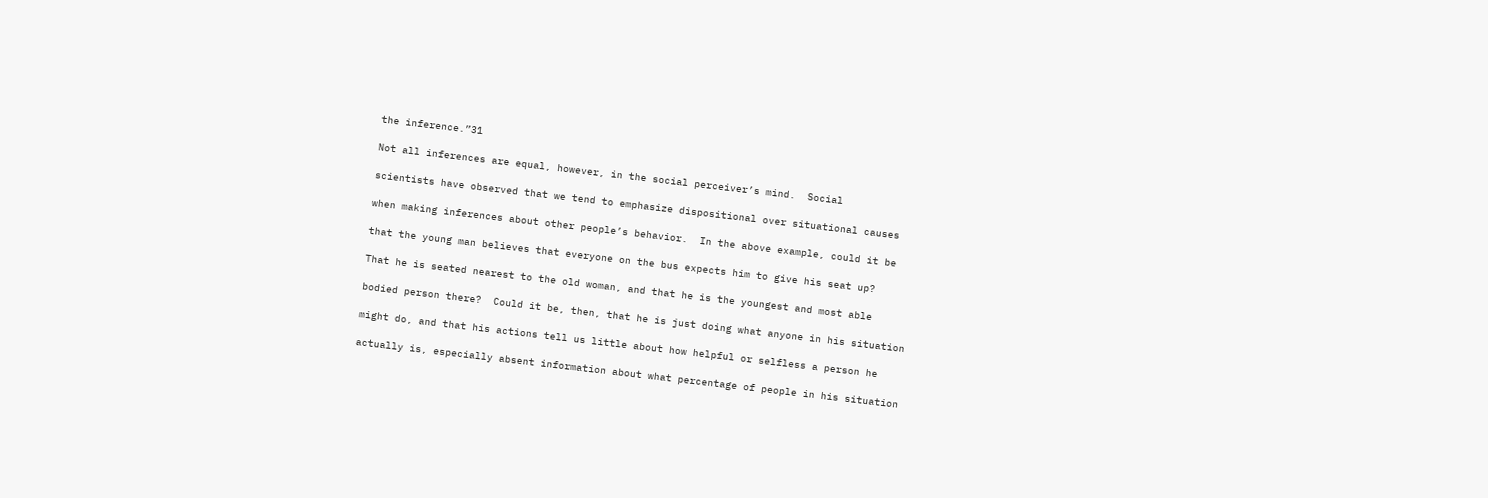the inference.”31

Not all inferences are equal, however, in the social perceiver’s mind.  Social

scientists have observed that we tend to emphasize dispositional over situational causes

when making inferences about other people’s behavior.  In the above example, could it be

that the young man believes that everyone on the bus expects him to give his seat up?

That he is seated nearest to the old woman, and that he is the youngest and most able

bodied person there?  Could it be, then, that he is just doing what anyone in his situation

might do, and that his actions tell us little about how helpful or selfless a person he

actually is, especially absent information about what percentage of people in his situation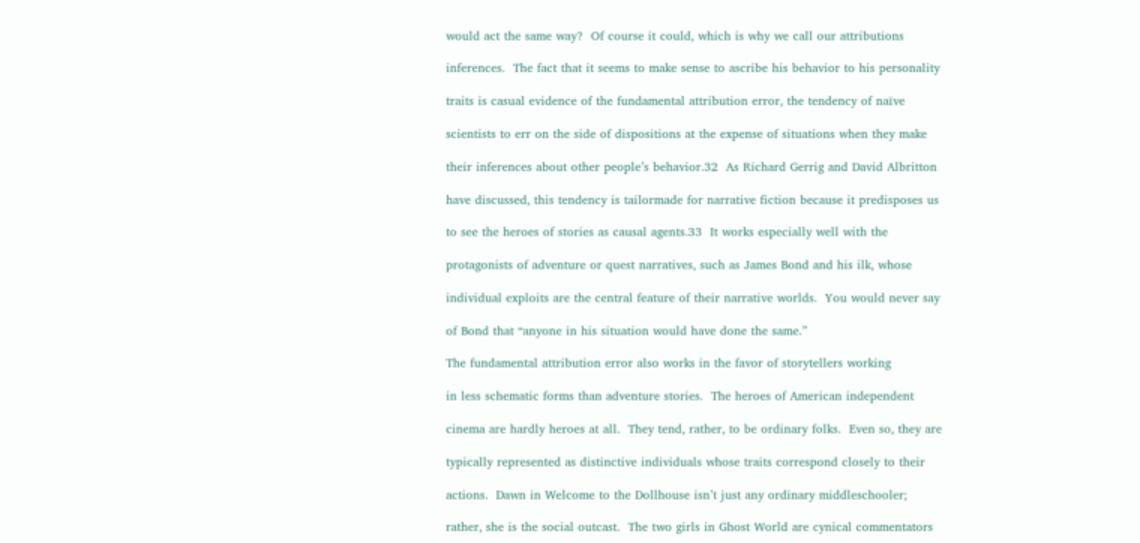would act the same way?  Of course it could, which is why we call our attributions

inferences.  The fact that it seems to make sense to ascribe his behavior to his personality

traits is casual evidence of the fundamental attribution error, the tendency of naïve

scientists to err on the side of dispositions at the expense of situations when they make

their inferences about other people’s behavior.32  As Richard Gerrig and David Albritton

have discussed, this tendency is tailormade for narrative fiction because it predisposes us

to see the heroes of stories as causal agents.33  It works especially well with the

protagonists of adventure or quest narratives, such as James Bond and his ilk, whose

individual exploits are the central feature of their narrative worlds.  You would never say

of Bond that “anyone in his situation would have done the same.”

The fundamental attribution error also works in the favor of storytellers working

in less schematic forms than adventure stories.  The heroes of American independent

cinema are hardly heroes at all.  They tend, rather, to be ordinary folks.  Even so, they are

typically represented as distinctive individuals whose traits correspond closely to their

actions.  Dawn in Welcome to the Dollhouse isn’t just any ordinary middleschooler;

rather, she is the social outcast.  The two girls in Ghost World are cynical commentators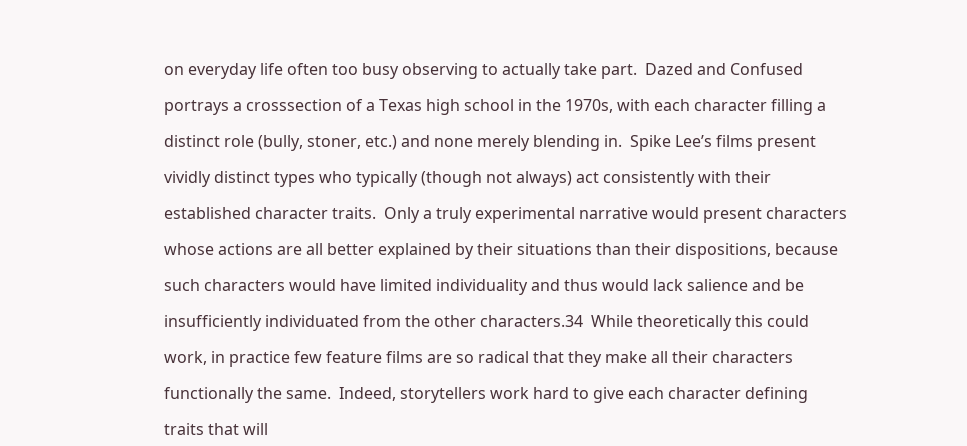on everyday life often too busy observing to actually take part.  Dazed and Confused

portrays a crosssection of a Texas high school in the 1970s, with each character filling a

distinct role (bully, stoner, etc.) and none merely blending in.  Spike Lee’s films present

vividly distinct types who typically (though not always) act consistently with their

established character traits.  Only a truly experimental narrative would present characters

whose actions are all better explained by their situations than their dispositions, because

such characters would have limited individuality and thus would lack salience and be

insufficiently individuated from the other characters.34  While theoretically this could

work, in practice few feature films are so radical that they make all their characters

functionally the same.  Indeed, storytellers work hard to give each character defining

traits that will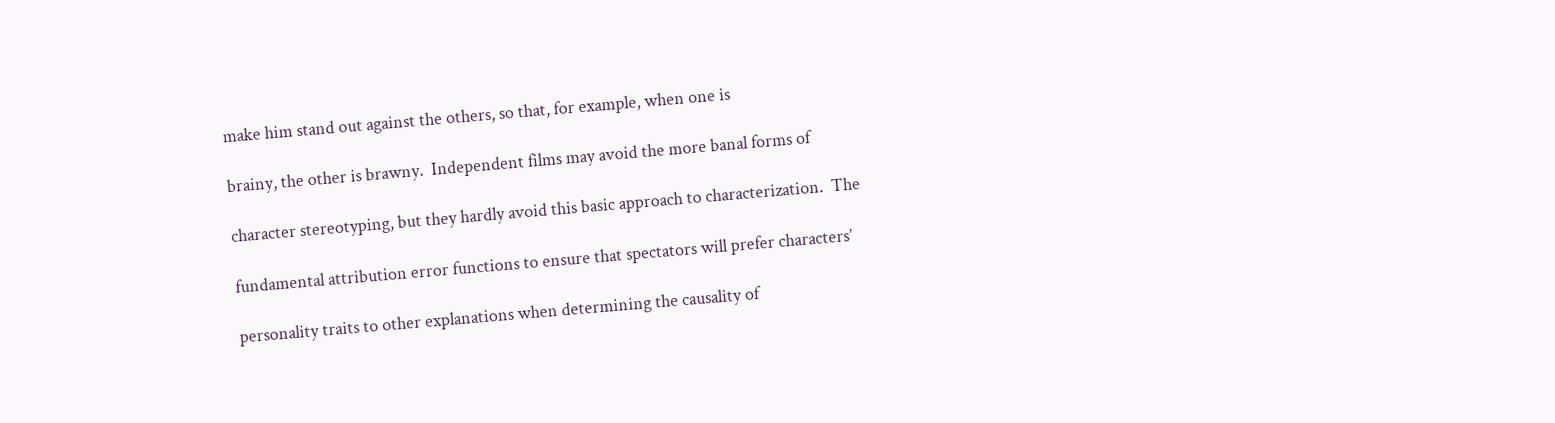make him stand out against the others, so that, for example, when one is

brainy, the other is brawny.  Independent films may avoid the more banal forms of

character stereotyping, but they hardly avoid this basic approach to characterization.  The

fundamental attribution error functions to ensure that spectators will prefer characters’

personality traits to other explanations when determining the causality of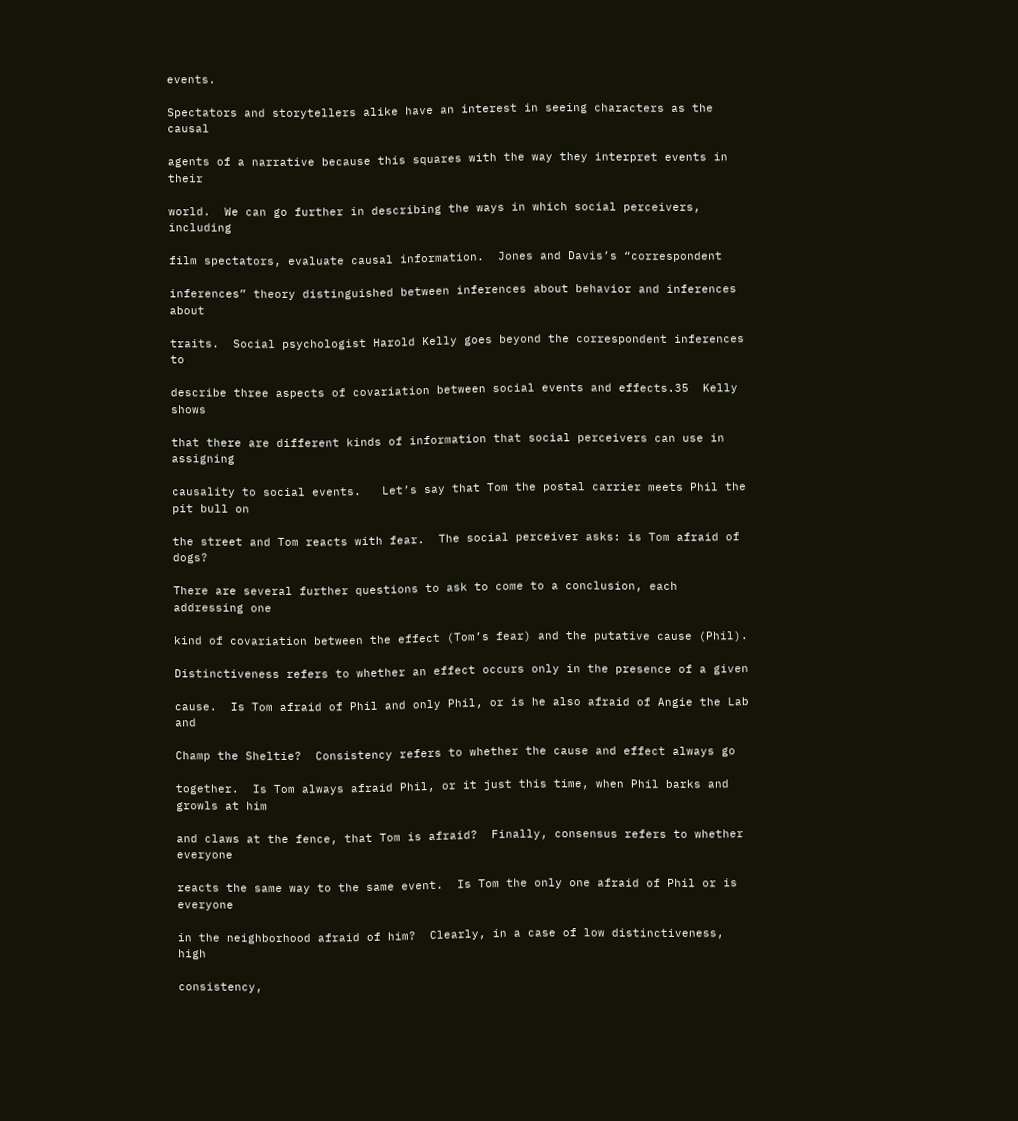events.

Spectators and storytellers alike have an interest in seeing characters as the causal

agents of a narrative because this squares with the way they interpret events in their

world.  We can go further in describing the ways in which social perceivers, including

film spectators, evaluate causal information.  Jones and Davis’s “correspondent

inferences” theory distinguished between inferences about behavior and inferences about

traits.  Social psychologist Harold Kelly goes beyond the correspondent inferences to

describe three aspects of covariation between social events and effects.35  Kelly shows

that there are different kinds of information that social perceivers can use in assigning

causality to social events.   Let’s say that Tom the postal carrier meets Phil the pit bull on

the street and Tom reacts with fear.  The social perceiver asks: is Tom afraid of dogs?

There are several further questions to ask to come to a conclusion, each addressing one

kind of covariation between the effect (Tom’s fear) and the putative cause (Phil).

Distinctiveness refers to whether an effect occurs only in the presence of a given

cause.  Is Tom afraid of Phil and only Phil, or is he also afraid of Angie the Lab and

Champ the Sheltie?  Consistency refers to whether the cause and effect always go

together.  Is Tom always afraid Phil, or it just this time, when Phil barks and growls at him

and claws at the fence, that Tom is afraid?  Finally, consensus refers to whether everyone

reacts the same way to the same event.  Is Tom the only one afraid of Phil or is everyone

in the neighborhood afraid of him?  Clearly, in a case of low distinctiveness, high

consistency,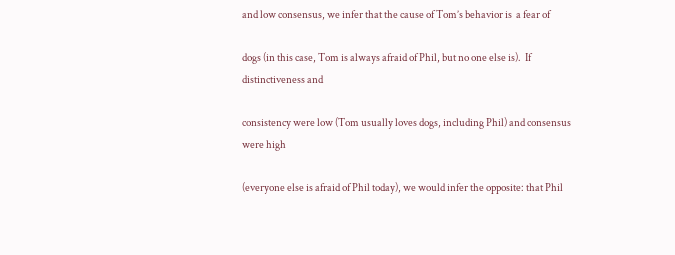and low consensus, we infer that the cause of Tom’s behavior is  a fear of

dogs (in this case, Tom is always afraid of Phil, but no one else is).  If distinctiveness and

consistency were low (Tom usually loves dogs, including Phil) and consensus were high

(everyone else is afraid of Phil today), we would infer the opposite: that Phil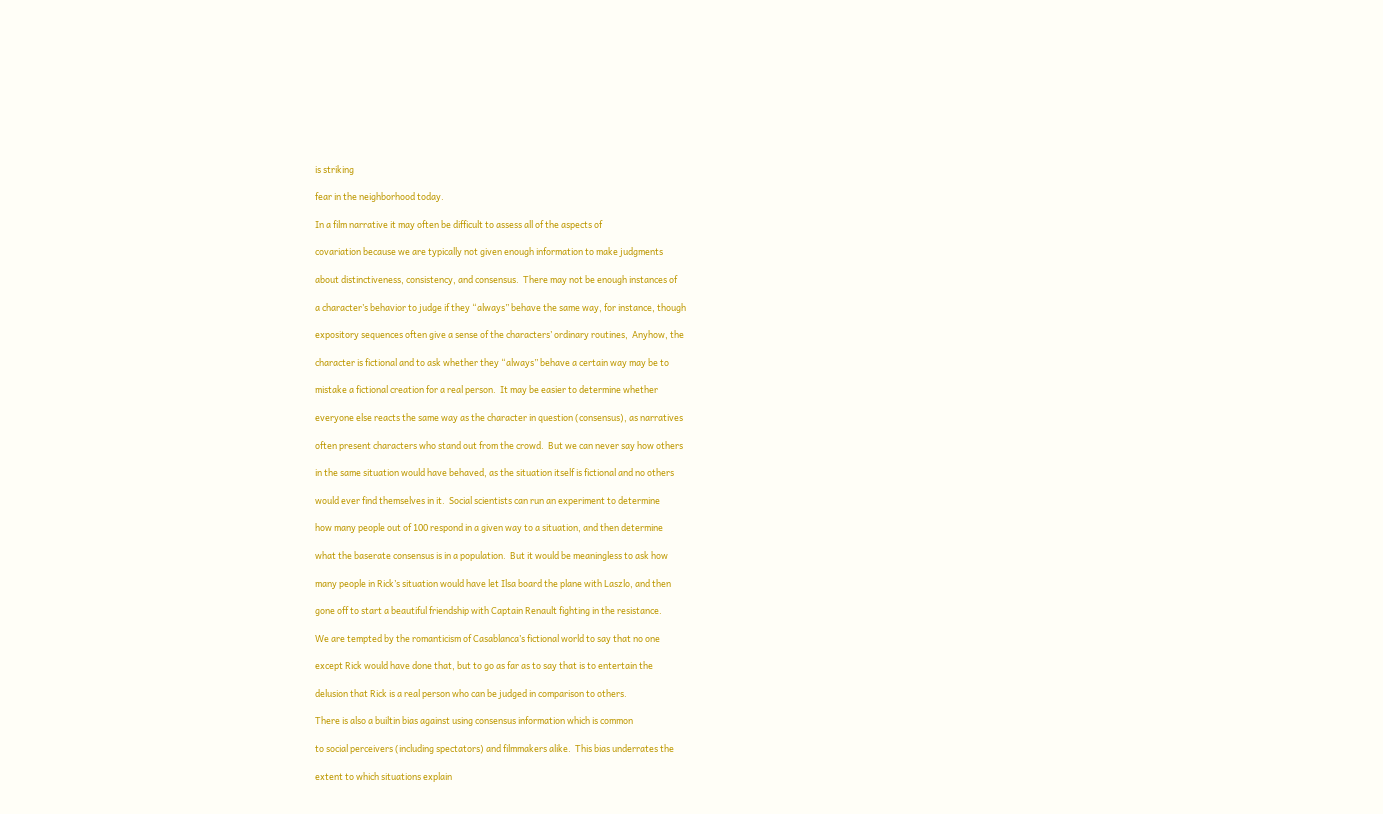is striking

fear in the neighborhood today.

In a film narrative it may often be difficult to assess all of the aspects of

covariation because we are typically not given enough information to make judgments

about distinctiveness, consistency, and consensus.  There may not be enough instances of

a character’s behavior to judge if they “always” behave the same way, for instance, though

expository sequences often give a sense of the characters’ ordinary routines,  Anyhow, the

character is fictional and to ask whether they “always” behave a certain way may be to

mistake a fictional creation for a real person.  It may be easier to determine whether

everyone else reacts the same way as the character in question (consensus), as narratives

often present characters who stand out from the crowd.  But we can never say how others

in the same situation would have behaved, as the situation itself is fictional and no others

would ever find themselves in it.  Social scientists can run an experiment to determine

how many people out of 100 respond in a given way to a situation, and then determine

what the baserate consensus is in a population.  But it would be meaningless to ask how

many people in Rick’s situation would have let Ilsa board the plane with Laszlo, and then

gone off to start a beautiful friendship with Captain Renault fighting in the resistance.

We are tempted by the romanticism of Casablanca’s fictional world to say that no one

except Rick would have done that, but to go as far as to say that is to entertain the

delusion that Rick is a real person who can be judged in comparison to others.

There is also a builtin bias against using consensus information which is common

to social perceivers (including spectators) and filmmakers alike.  This bias underrates the

extent to which situations explain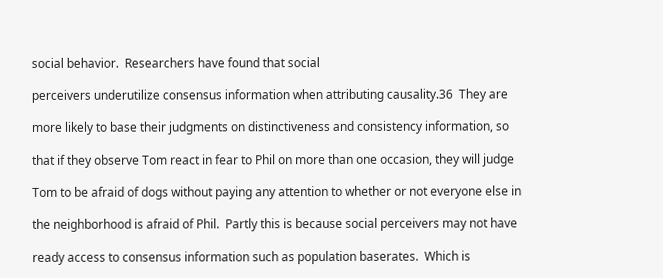social behavior.  Researchers have found that social

perceivers underutilize consensus information when attributing causality.36  They are

more likely to base their judgments on distinctiveness and consistency information, so

that if they observe Tom react in fear to Phil on more than one occasion, they will judge

Tom to be afraid of dogs without paying any attention to whether or not everyone else in

the neighborhood is afraid of Phil.  Partly this is because social perceivers may not have

ready access to consensus information such as population baserates.  Which is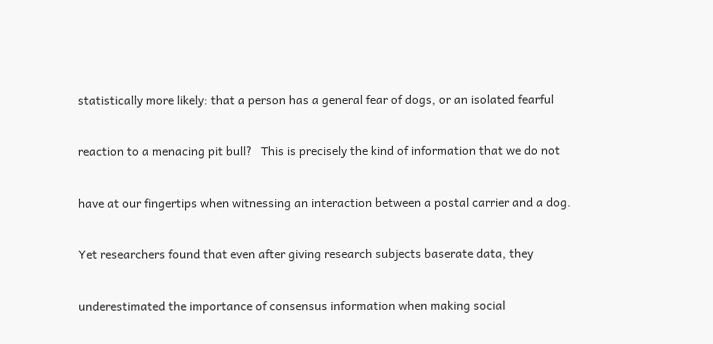statistically more likely: that a person has a general fear of dogs, or an isolated fearful

reaction to a menacing pit bull?   This is precisely the kind of information that we do not

have at our fingertips when witnessing an interaction between a postal carrier and a dog.

Yet researchers found that even after giving research subjects baserate data, they

underestimated the importance of consensus information when making social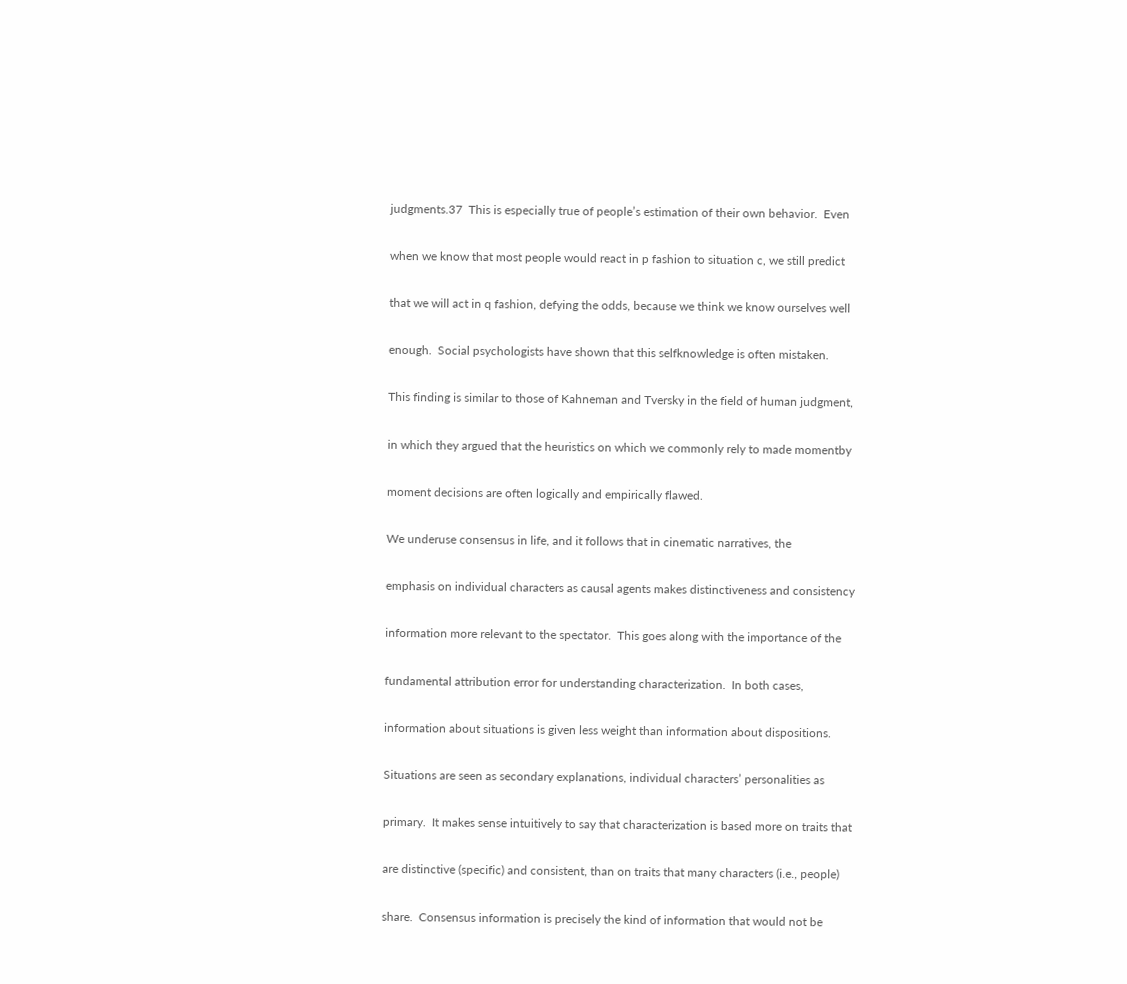judgments.37  This is especially true of people’s estimation of their own behavior.  Even

when we know that most people would react in p fashion to situation c, we still predict

that we will act in q fashion, defying the odds, because we think we know ourselves well

enough.  Social psychologists have shown that this selfknowledge is often mistaken.

This finding is similar to those of Kahneman and Tversky in the field of human judgment,

in which they argued that the heuristics on which we commonly rely to made momentby

moment decisions are often logically and empirically flawed.

We underuse consensus in life, and it follows that in cinematic narratives, the

emphasis on individual characters as causal agents makes distinctiveness and consistency

information more relevant to the spectator.  This goes along with the importance of the

fundamental attribution error for understanding characterization.  In both cases,

information about situations is given less weight than information about dispositions.

Situations are seen as secondary explanations, individual characters’ personalities as

primary.  It makes sense intuitively to say that characterization is based more on traits that

are distinctive (specific) and consistent, than on traits that many characters (i.e., people)

share.  Consensus information is precisely the kind of information that would not be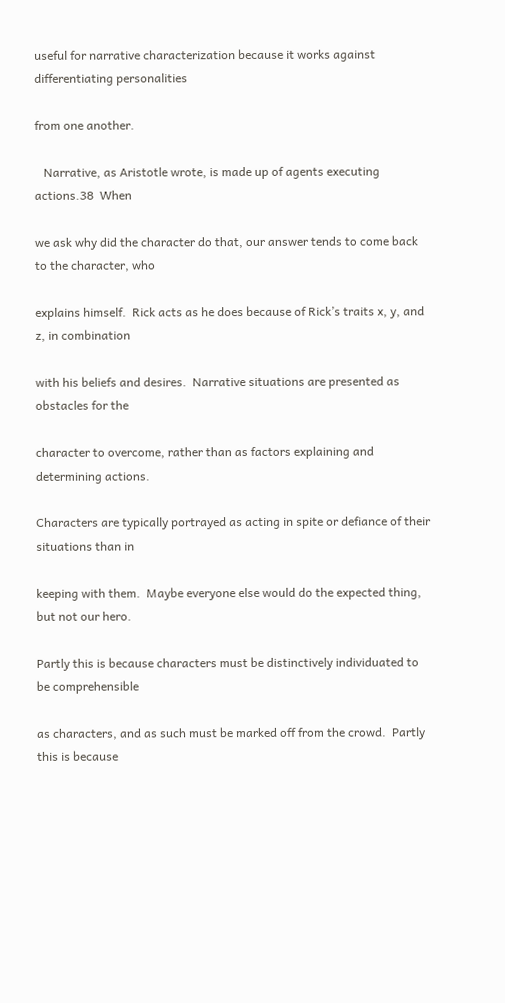useful for narrative characterization because it works against differentiating personalities

from one another.

   Narrative, as Aristotle wrote, is made up of agents executing actions.38  When

we ask why did the character do that, our answer tends to come back to the character, who

explains himself.  Rick acts as he does because of Rick’s traits x, y, and z, in combination

with his beliefs and desires.  Narrative situations are presented as obstacles for the

character to overcome, rather than as factors explaining and determining actions.

Characters are typically portrayed as acting in spite or defiance of their situations than in

keeping with them.  Maybe everyone else would do the expected thing, but not our hero.

Partly this is because characters must be distinctively individuated to be comprehensible

as characters, and as such must be marked off from the crowd.  Partly this is because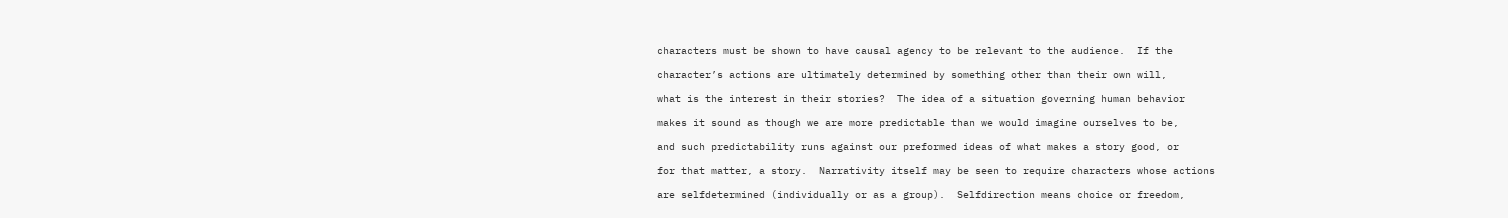characters must be shown to have causal agency to be relevant to the audience.  If the

character’s actions are ultimately determined by something other than their own will,

what is the interest in their stories?  The idea of a situation governing human behavior

makes it sound as though we are more predictable than we would imagine ourselves to be,

and such predictability runs against our preformed ideas of what makes a story good, or

for that matter, a story.  Narrativity itself may be seen to require characters whose actions

are selfdetermined (individually or as a group).  Selfdirection means choice or freedom,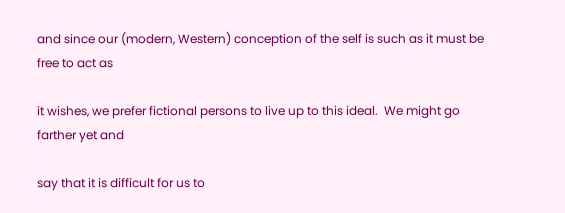and since our (modern, Western) conception of the self is such as it must be free to act as

it wishes, we prefer fictional persons to live up to this ideal.  We might go farther yet and

say that it is difficult for us to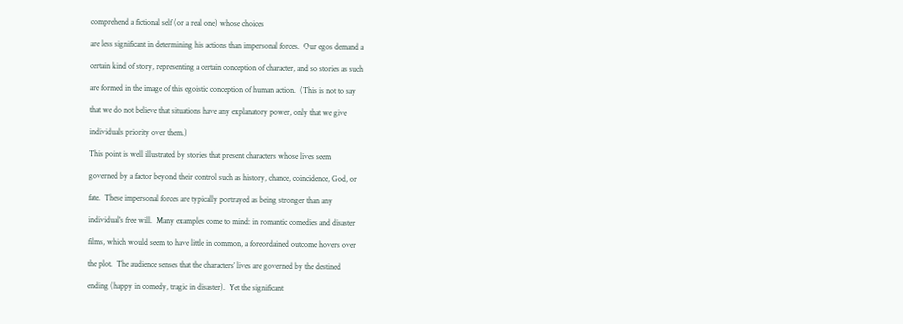comprehend a fictional self (or a real one) whose choices

are less significant in determining his actions than impersonal forces.  Our egos demand a

certain kind of story, representing a certain conception of character, and so stories as such

are formed in the image of this egoistic conception of human action.  (This is not to say

that we do not believe that situations have any explanatory power, only that we give

individuals priority over them.)

This point is well illustrated by stories that present characters whose lives seem

governed by a factor beyond their control such as history, chance, coincidence, God, or

fate.  These impersonal forces are typically portrayed as being stronger than any

individual’s free will.  Many examples come to mind: in romantic comedies and disaster

films, which would seem to have little in common, a foreordained outcome hovers over

the plot.  The audience senses that the characters’ lives are governed by the destined

ending (happy in comedy, tragic in disaster).  Yet the significant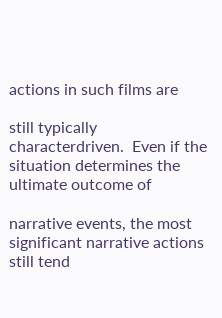actions in such films are

still typically characterdriven.  Even if the situation determines the ultimate outcome of

narrative events, the most significant narrative actions still tend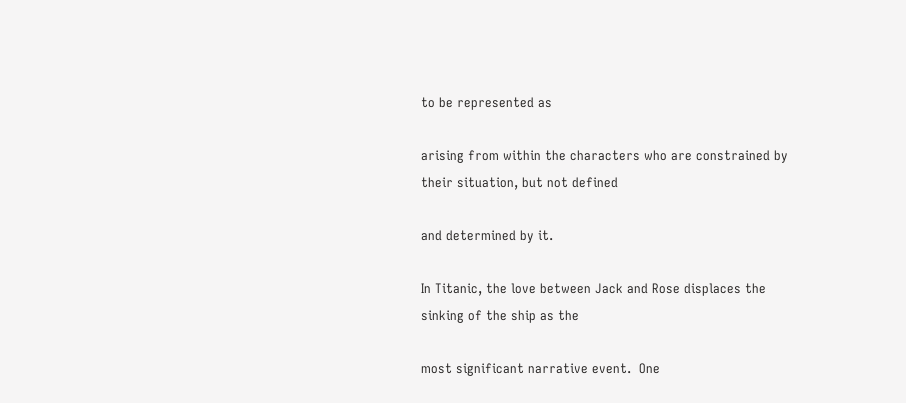to be represented as

arising from within the characters who are constrained by their situation, but not defined

and determined by it.

In Titanic, the love between Jack and Rose displaces the sinking of the ship as the

most significant narrative event.  One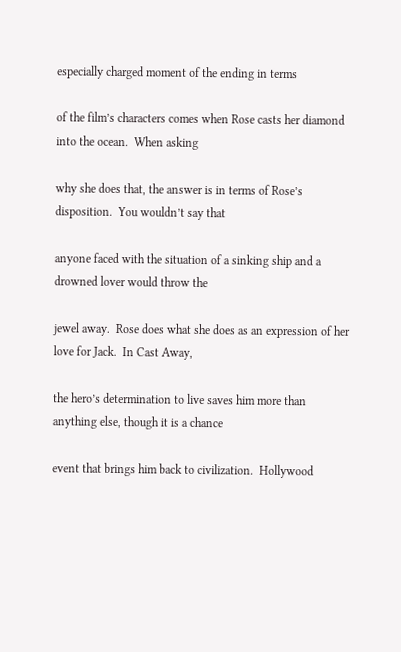especially charged moment of the ending in terms

of the film’s characters comes when Rose casts her diamond into the ocean.  When asking

why she does that, the answer is in terms of Rose’s disposition.  You wouldn’t say that

anyone faced with the situation of a sinking ship and a drowned lover would throw the

jewel away.  Rose does what she does as an expression of her love for Jack.  In Cast Away,

the hero’s determination to live saves him more than anything else, though it is a chance

event that brings him back to civilization.  Hollywood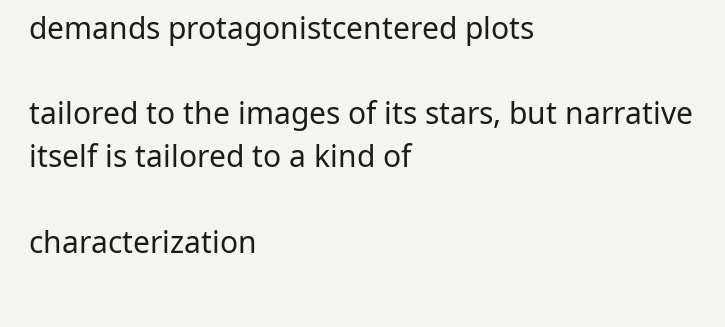demands protagonistcentered plots

tailored to the images of its stars, but narrative itself is tailored to a kind of

characterization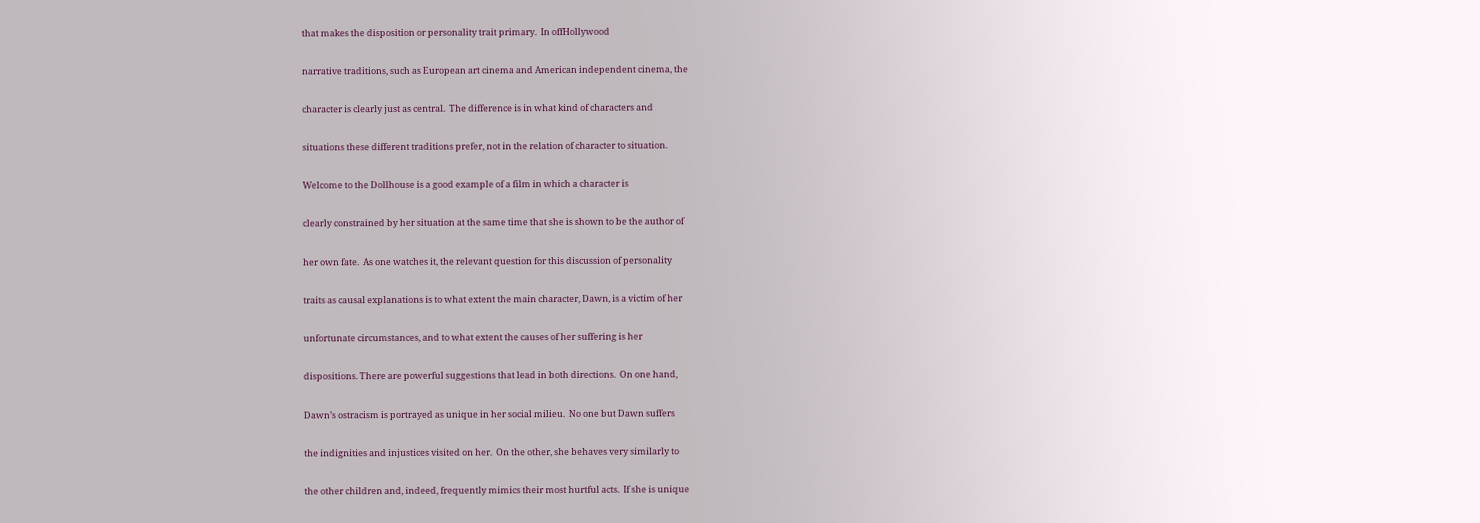that makes the disposition or personality trait primary.  In offHollywood

narrative traditions, such as European art cinema and American independent cinema, the

character is clearly just as central.  The difference is in what kind of characters and

situations these different traditions prefer, not in the relation of character to situation.

Welcome to the Dollhouse is a good example of a film in which a character is

clearly constrained by her situation at the same time that she is shown to be the author of

her own fate.  As one watches it, the relevant question for this discussion of personality

traits as causal explanations is to what extent the main character, Dawn, is a victim of her

unfortunate circumstances, and to what extent the causes of her suffering is her

dispositions. There are powerful suggestions that lead in both directions.  On one hand,

Dawn’s ostracism is portrayed as unique in her social milieu.  No one but Dawn suffers

the indignities and injustices visited on her.  On the other, she behaves very similarly to

the other children and, indeed, frequently mimics their most hurtful acts.  If she is unique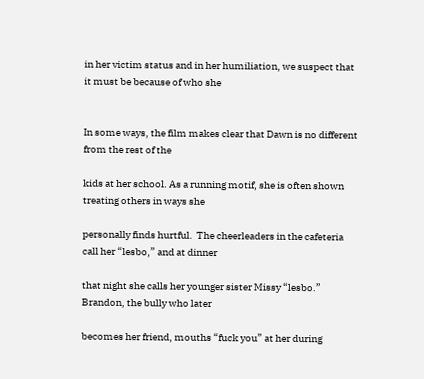in her victim status and in her humiliation, we suspect that it must be because of who she


In some ways, the film makes clear that Dawn is no different from the rest of the

kids at her school. As a running motif, she is often shown treating others in ways she

personally finds hurtful.  The cheerleaders in the cafeteria call her “lesbo,” and at dinner

that night she calls her younger sister Missy “lesbo.”  Brandon, the bully who later

becomes her friend, mouths “fuck you” at her during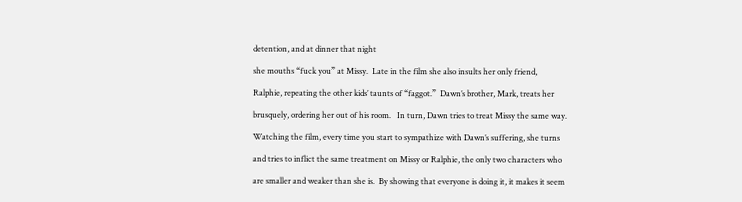detention, and at dinner that night

she mouths “fuck you” at Missy.  Late in the film she also insults her only friend,

Ralphie, repeating the other kids’ taunts of “faggot.”  Dawn’s brother, Mark, treats her

brusquely, ordering her out of his room.   In turn, Dawn tries to treat Missy the same way.

Watching the film, every time you start to sympathize with Dawn’s suffering, she turns

and tries to inflict the same treatment on Missy or Ralphie, the only two characters who

are smaller and weaker than she is.  By showing that everyone is doing it, it makes it seem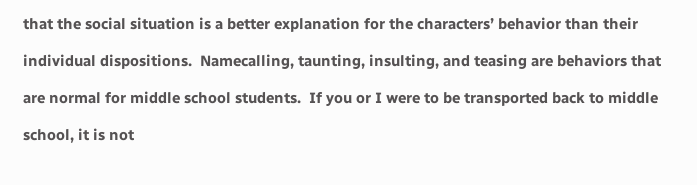that the social situation is a better explanation for the characters’ behavior than their

individual dispositions.  Namecalling, taunting, insulting, and teasing are behaviors that

are normal for middle school students.  If you or I were to be transported back to middle

school, it is not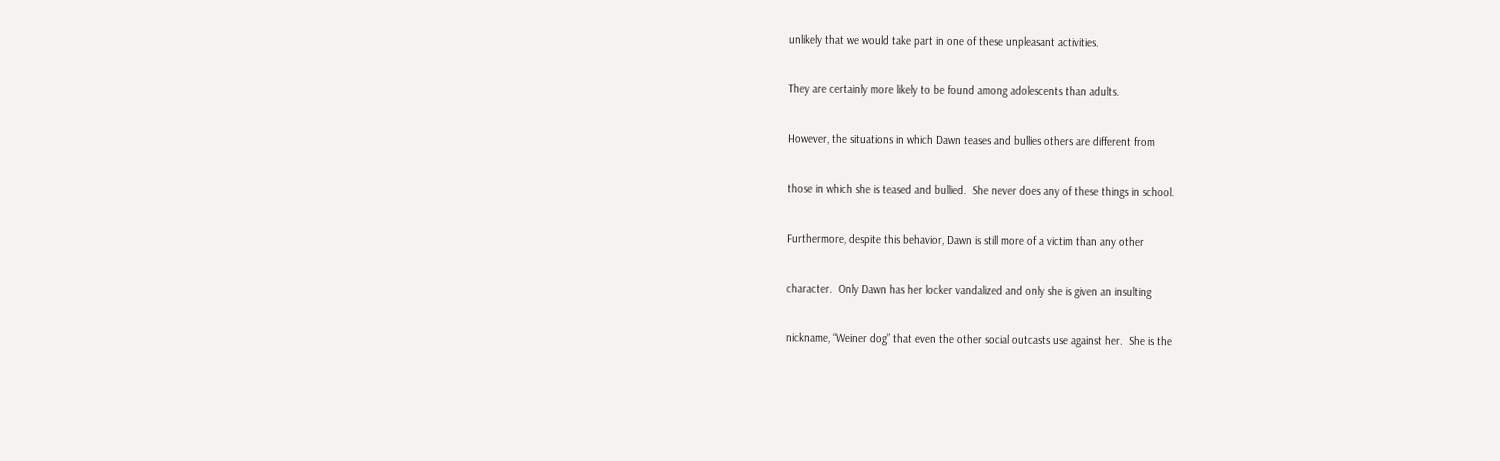unlikely that we would take part in one of these unpleasant activities.

They are certainly more likely to be found among adolescents than adults.

However, the situations in which Dawn teases and bullies others are different from

those in which she is teased and bullied.  She never does any of these things in school.

Furthermore, despite this behavior, Dawn is still more of a victim than any other

character.  Only Dawn has her locker vandalized and only she is given an insulting

nickname, “Weiner dog” that even the other social outcasts use against her.  She is the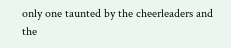only one taunted by the cheerleaders and the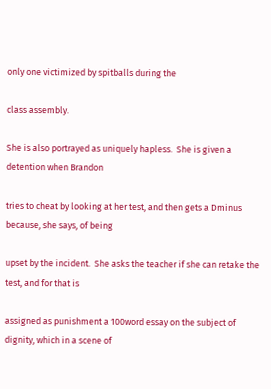only one victimized by spitballs during the

class assembly.

She is also portrayed as uniquely hapless.  She is given a detention when Brandon

tries to cheat by looking at her test, and then gets a Dminus because, she says, of being

upset by the incident.  She asks the teacher if she can retake the test, and for that is

assigned as punishment a 100word essay on the subject of dignity, which in a scene of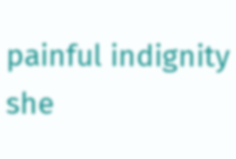painful indignity she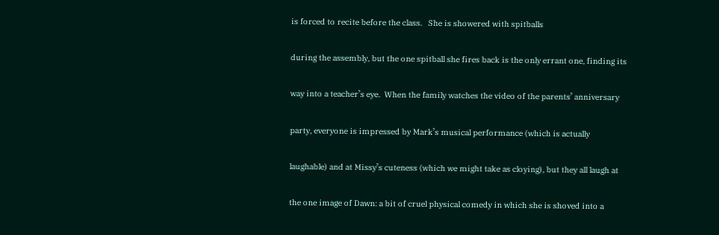is forced to recite before the class.   She is showered with spitballs

during the assembly, but the one spitball she fires back is the only errant one, finding its

way into a teacher’s eye.  When the family watches the video of the parents’ anniversary

party, everyone is impressed by Mark’s musical performance (which is actually

laughable) and at Missy’s cuteness (which we might take as cloying), but they all laugh at

the one image of Dawn: a bit of cruel physical comedy in which she is shoved into a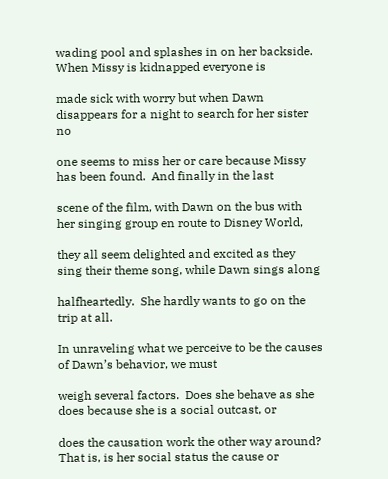wading pool and splashes in on her backside.  When Missy is kidnapped everyone is

made sick with worry but when Dawn disappears for a night to search for her sister no

one seems to miss her or care because Missy has been found.  And finally in the last

scene of the film, with Dawn on the bus with her singing group en route to Disney World,

they all seem delighted and excited as they sing their theme song, while Dawn sings along

halfheartedly.  She hardly wants to go on the trip at all.

In unraveling what we perceive to be the causes of Dawn’s behavior, we must

weigh several factors.  Does she behave as she does because she is a social outcast, or

does the causation work the other way around?  That is, is her social status the cause or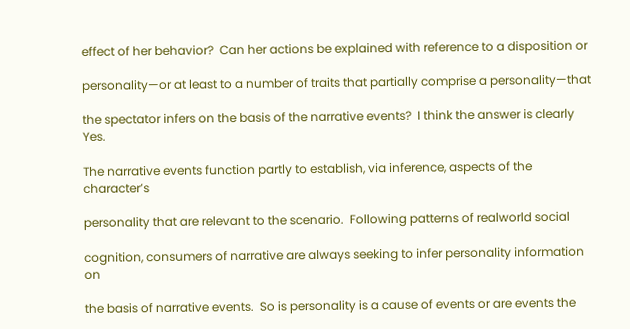effect of her behavior?  Can her actions be explained with reference to a disposition or

personality—or at least to a number of traits that partially comprise a personality—that

the spectator infers on the basis of the narrative events?  I think the answer is clearly Yes.

The narrative events function partly to establish, via inference, aspects of the character’s

personality that are relevant to the scenario.  Following patterns of realworld social

cognition, consumers of narrative are always seeking to infer personality information on

the basis of narrative events.  So is personality is a cause of events or are events the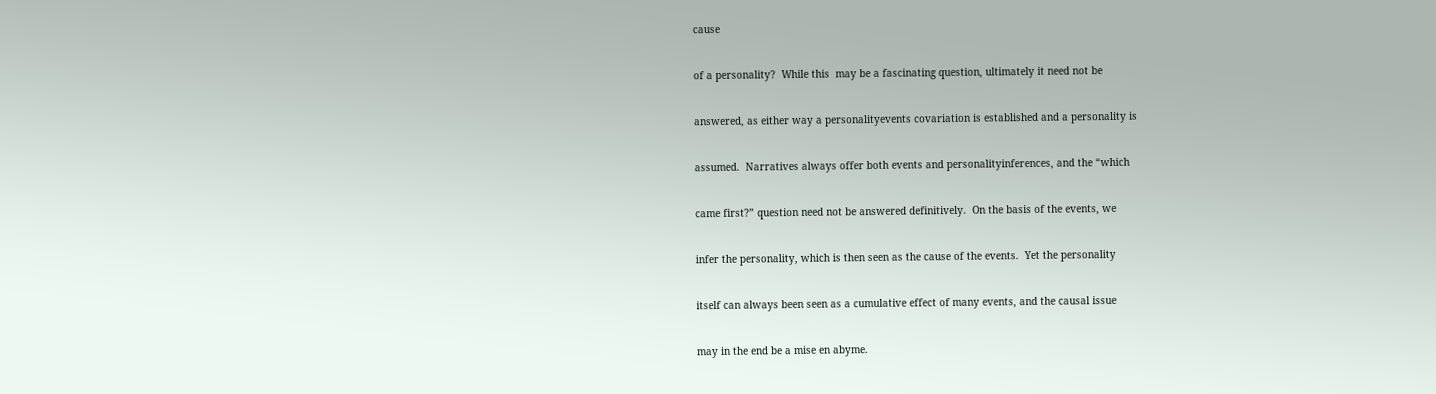cause

of a personality?  While this  may be a fascinating question, ultimately it need not be

answered, as either way a personalityevents covariation is established and a personality is

assumed.  Narratives always offer both events and personalityinferences, and the “which

came first?” question need not be answered definitively.  On the basis of the events, we

infer the personality, which is then seen as the cause of the events.  Yet the personality

itself can always been seen as a cumulative effect of many events, and the causal issue

may in the end be a mise en abyme.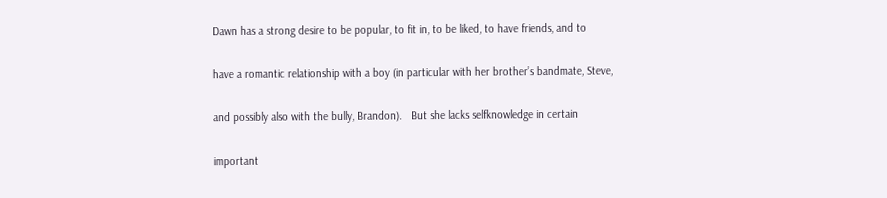Dawn has a strong desire to be popular, to fit in, to be liked, to have friends, and to

have a romantic relationship with a boy (in particular with her brother’s bandmate, Steve,

and possibly also with the bully, Brandon).   But she lacks selfknowledge in certain

important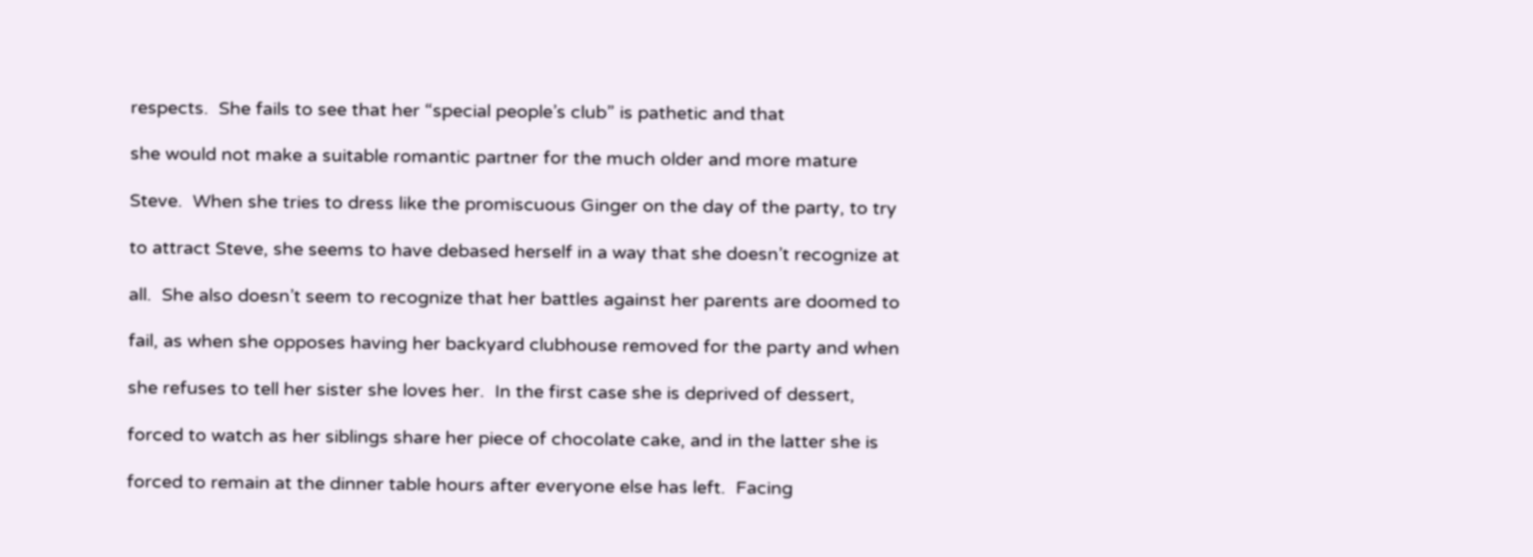respects.  She fails to see that her “special people’s club” is pathetic and that

she would not make a suitable romantic partner for the much older and more mature

Steve.  When she tries to dress like the promiscuous Ginger on the day of the party, to try

to attract Steve, she seems to have debased herself in a way that she doesn’t recognize at

all.  She also doesn’t seem to recognize that her battles against her parents are doomed to

fail, as when she opposes having her backyard clubhouse removed for the party and when

she refuses to tell her sister she loves her.  In the first case she is deprived of dessert,

forced to watch as her siblings share her piece of chocolate cake, and in the latter she is

forced to remain at the dinner table hours after everyone else has left.  Facing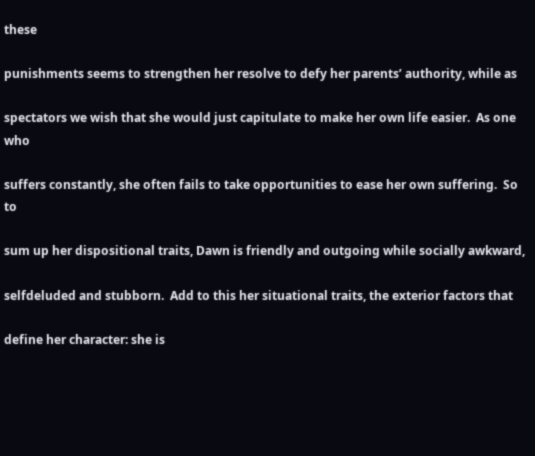these

punishments seems to strengthen her resolve to defy her parents’ authority, while as

spectators we wish that she would just capitulate to make her own life easier.  As one who

suffers constantly, she often fails to take opportunities to ease her own suffering.  So to

sum up her dispositional traits, Dawn is friendly and outgoing while socially awkward,

selfdeluded and stubborn.  Add to this her situational traits, the exterior factors that

define her character: she is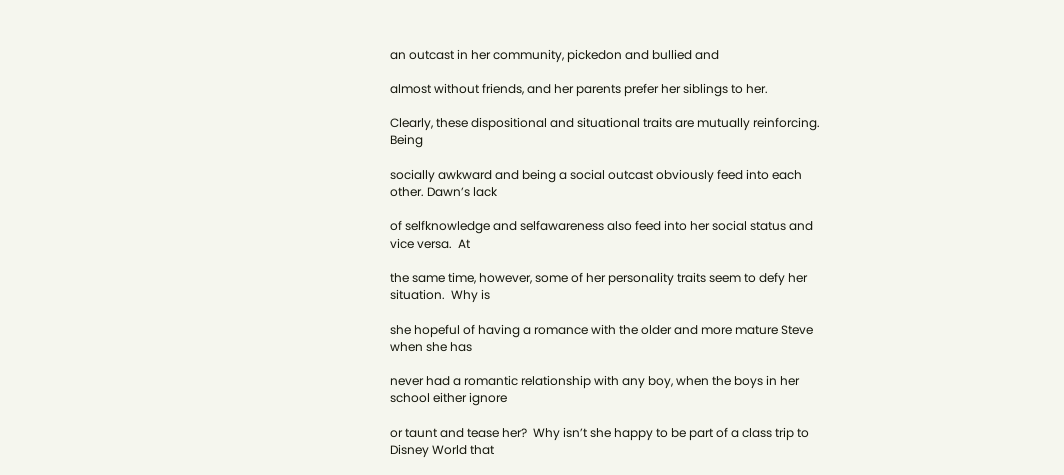an outcast in her community, pickedon and bullied and

almost without friends, and her parents prefer her siblings to her.

Clearly, these dispositional and situational traits are mutually reinforcing.  Being

socially awkward and being a social outcast obviously feed into each other. Dawn’s lack

of selfknowledge and selfawareness also feed into her social status and vice versa.  At

the same time, however, some of her personality traits seem to defy her situation.  Why is

she hopeful of having a romance with the older and more mature Steve when she has

never had a romantic relationship with any boy, when the boys in her school either ignore

or taunt and tease her?  Why isn’t she happy to be part of a class trip to Disney World that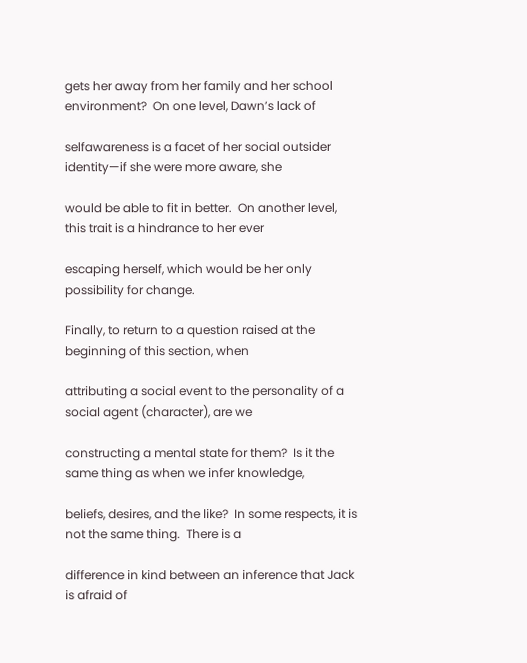gets her away from her family and her school environment?  On one level, Dawn’s lack of

selfawareness is a facet of her social outsider identity—if she were more aware, she

would be able to fit in better.  On another level, this trait is a hindrance to her ever

escaping herself, which would be her only possibility for change.

Finally, to return to a question raised at the beginning of this section, when

attributing a social event to the personality of a social agent (character), are we

constructing a mental state for them?  Is it the same thing as when we infer knowledge,

beliefs, desires, and the like?  In some respects, it is not the same thing.  There is a

difference in kind between an inference that Jack is afraid of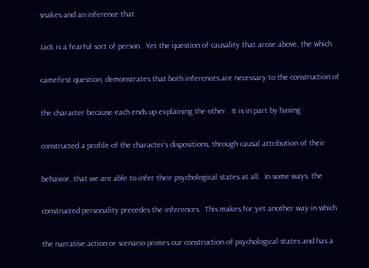snakes and an inference that

Jack is a fearful sort of person.  Yet the question of causality that arose above, the which

camefirst question, demonstrates that both inferences are necessary to the construction of

the character because each ends up explaining the other.  It is in part by having

constructed a profile of the character’s dispositions, through causal attribution of their

behavior, that we are able to infer their psychological states at all.  In some ways, the

constructed personality precedes the inferences.  This makes for yet another way in which

the narrative action or scenario primes our construction of psychological states and has a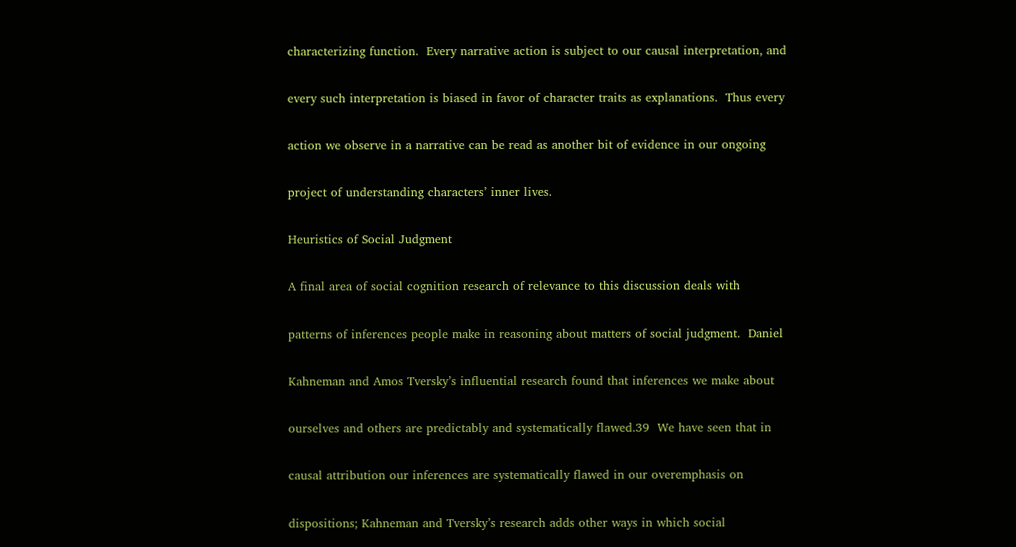characterizing function.  Every narrative action is subject to our causal interpretation, and

every such interpretation is biased in favor of character traits as explanations.  Thus every

action we observe in a narrative can be read as another bit of evidence in our ongoing

project of understanding characters’ inner lives.

Heuristics of Social Judgment

A final area of social cognition research of relevance to this discussion deals with

patterns of inferences people make in reasoning about matters of social judgment.  Daniel

Kahneman and Amos Tversky’s influential research found that inferences we make about

ourselves and others are predictably and systematically flawed.39  We have seen that in

causal attribution our inferences are systematically flawed in our overemphasis on

dispositions; Kahneman and Tversky’s research adds other ways in which social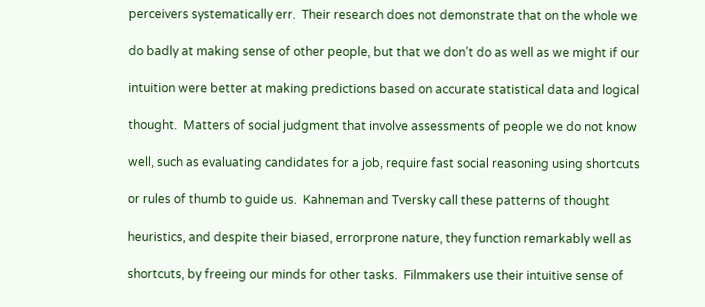perceivers systematically err.  Their research does not demonstrate that on the whole we

do badly at making sense of other people, but that we don’t do as well as we might if our

intuition were better at making predictions based on accurate statistical data and logical

thought.  Matters of social judgment that involve assessments of people we do not know

well, such as evaluating candidates for a job, require fast social reasoning using shortcuts

or rules of thumb to guide us.  Kahneman and Tversky call these patterns of thought

heuristics, and despite their biased, errorprone nature, they function remarkably well as

shortcuts, by freeing our minds for other tasks.  Filmmakers use their intuitive sense of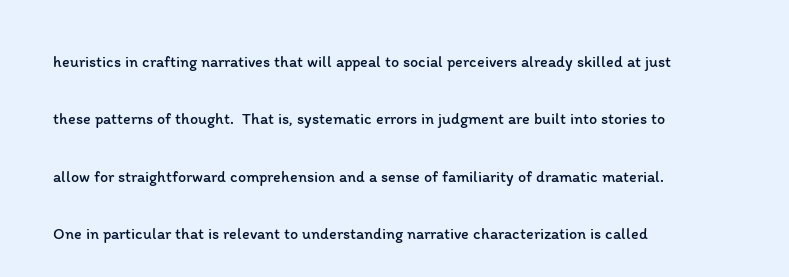heuristics in crafting narratives that will appeal to social perceivers already skilled at just

these patterns of thought.  That is, systematic errors in judgment are built into stories to

allow for straightforward comprehension and a sense of familiarity of dramatic material.

One in particular that is relevant to understanding narrative characterization is called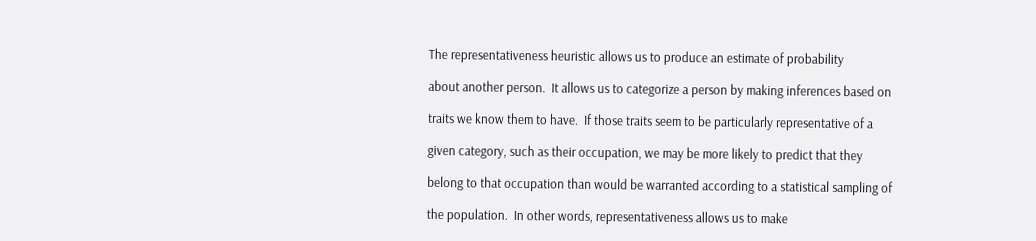The representativeness heuristic allows us to produce an estimate of probability

about another person.  It allows us to categorize a person by making inferences based on

traits we know them to have.  If those traits seem to be particularly representative of a

given category, such as their occupation, we may be more likely to predict that they

belong to that occupation than would be warranted according to a statistical sampling of

the population.  In other words, representativeness allows us to make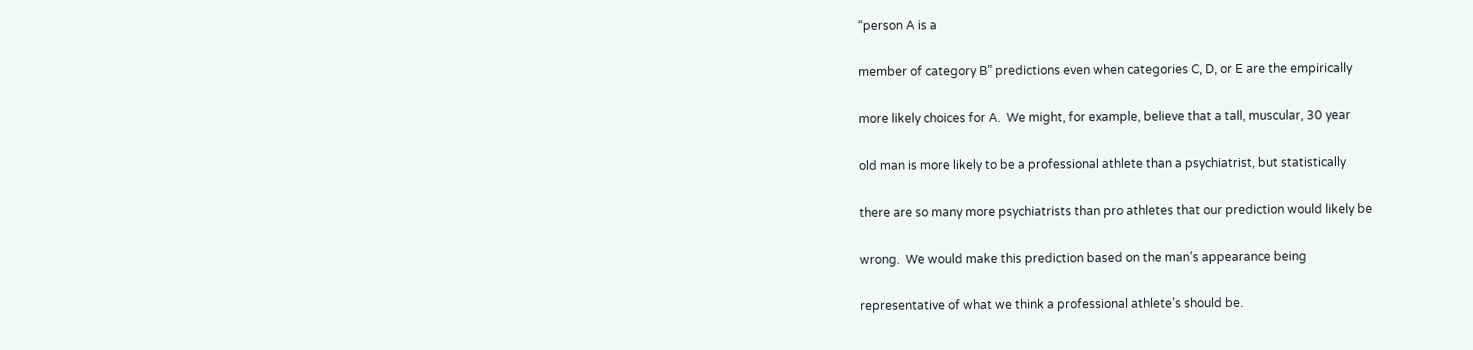“person A is a

member of category B” predictions even when categories C, D, or E are the empirically

more likely choices for A.  We might, for example, believe that a tall, muscular, 30 year

old man is more likely to be a professional athlete than a psychiatrist, but statistically

there are so many more psychiatrists than pro athletes that our prediction would likely be

wrong.  We would make this prediction based on the man’s appearance being

representative of what we think a professional athlete’s should be.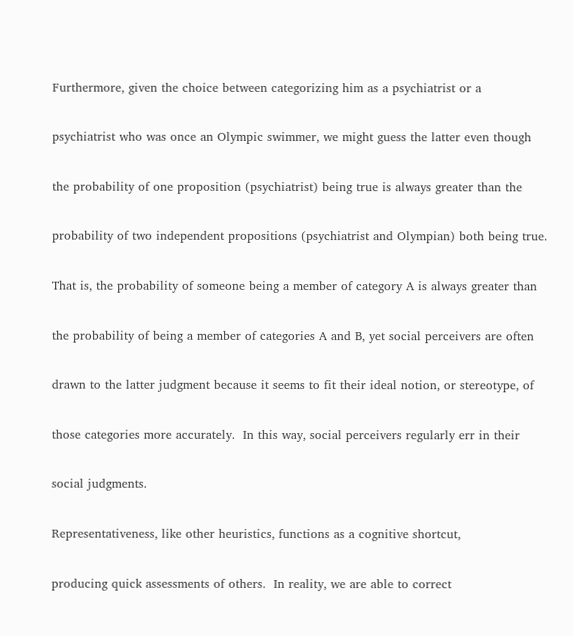Furthermore, given the choice between categorizing him as a psychiatrist or a

psychiatrist who was once an Olympic swimmer, we might guess the latter even though

the probability of one proposition (psychiatrist) being true is always greater than the

probability of two independent propositions (psychiatrist and Olympian) both being true.

That is, the probability of someone being a member of category A is always greater than

the probability of being a member of categories A and B, yet social perceivers are often

drawn to the latter judgment because it seems to fit their ideal notion, or stereotype, of

those categories more accurately.  In this way, social perceivers regularly err in their

social judgments.

Representativeness, like other heuristics, functions as a cognitive shortcut,

producing quick assessments of others.  In reality, we are able to correct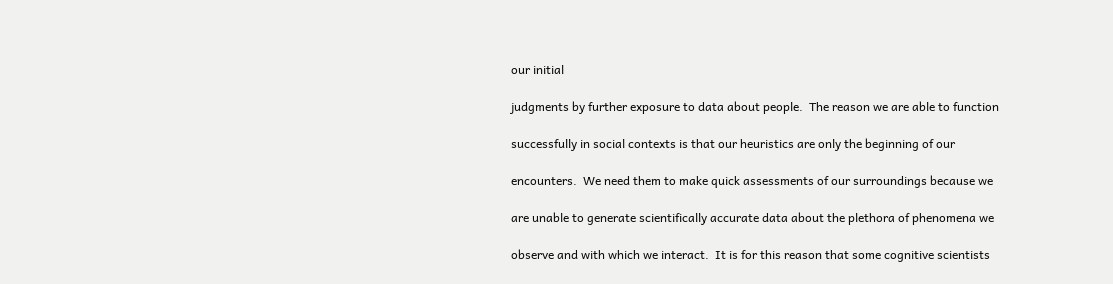our initial

judgments by further exposure to data about people.  The reason we are able to function

successfully in social contexts is that our heuristics are only the beginning of our

encounters.  We need them to make quick assessments of our surroundings because we

are unable to generate scientifically accurate data about the plethora of phenomena we

observe and with which we interact.  It is for this reason that some cognitive scientists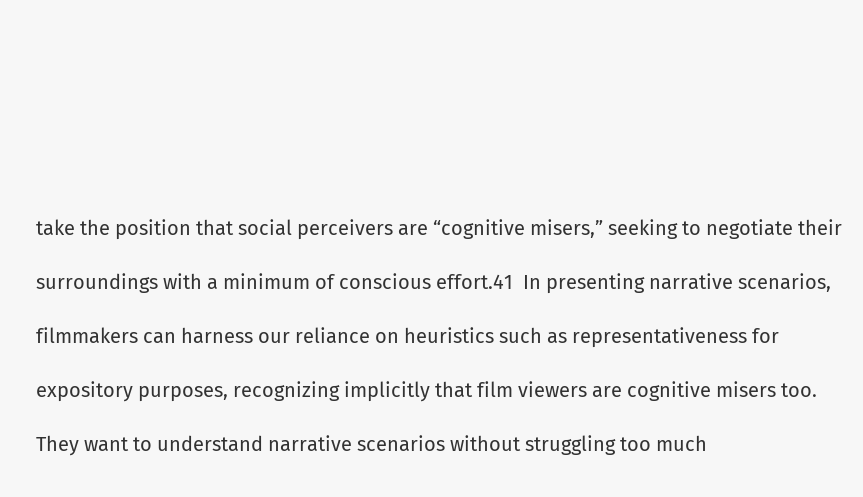take the position that social perceivers are “cognitive misers,” seeking to negotiate their

surroundings with a minimum of conscious effort.41  In presenting narrative scenarios,

filmmakers can harness our reliance on heuristics such as representativeness for

expository purposes, recognizing implicitly that film viewers are cognitive misers too.

They want to understand narrative scenarios without struggling too much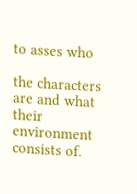to asses who

the characters are and what their environment consists of.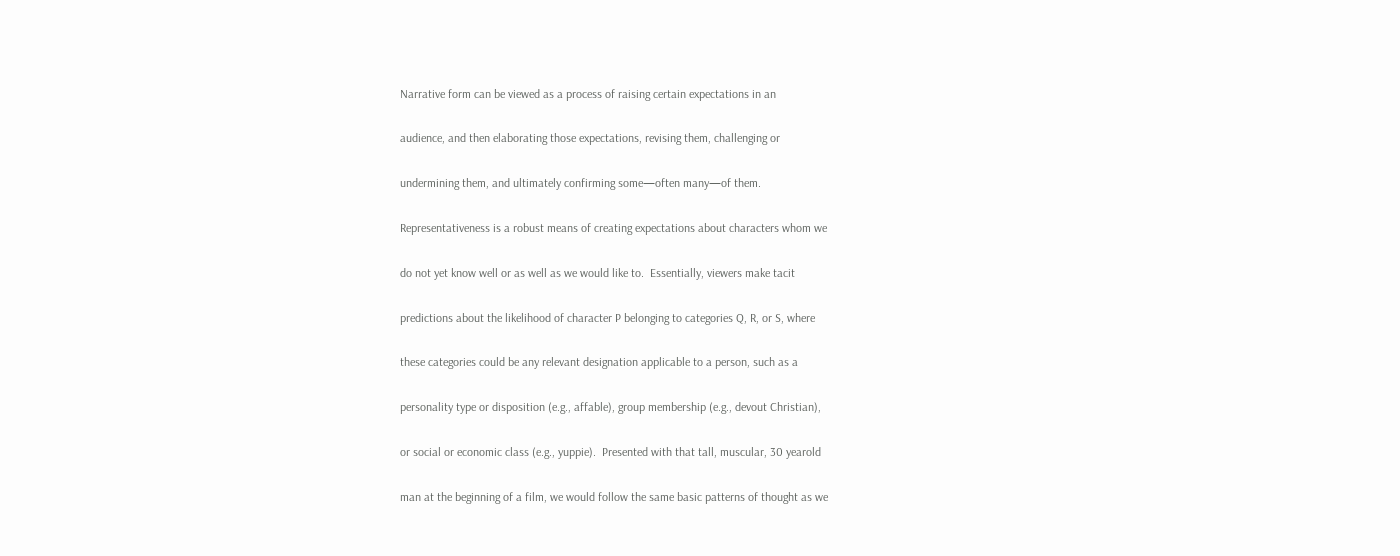Narrative form can be viewed as a process of raising certain expectations in an

audience, and then elaborating those expectations, revising them, challenging or

undermining them, and ultimately confirming some—often many—of them.

Representativeness is a robust means of creating expectations about characters whom we

do not yet know well or as well as we would like to.  Essentially, viewers make tacit

predictions about the likelihood of character P belonging to categories Q, R, or S, where

these categories could be any relevant designation applicable to a person, such as a

personality type or disposition (e.g., affable), group membership (e.g., devout Christian),

or social or economic class (e.g., yuppie).  Presented with that tall, muscular, 30 yearold

man at the beginning of a film, we would follow the same basic patterns of thought as we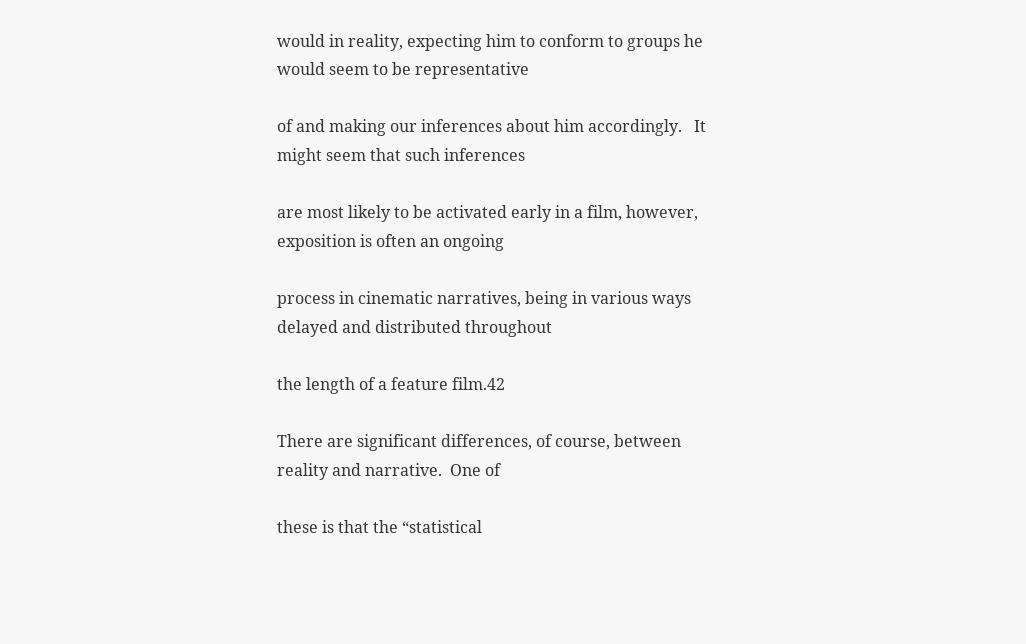would in reality, expecting him to conform to groups he would seem to be representative

of and making our inferences about him accordingly.   It might seem that such inferences

are most likely to be activated early in a film, however, exposition is often an ongoing

process in cinematic narratives, being in various ways delayed and distributed throughout

the length of a feature film.42

There are significant differences, of course, between reality and narrative.  One of

these is that the “statistical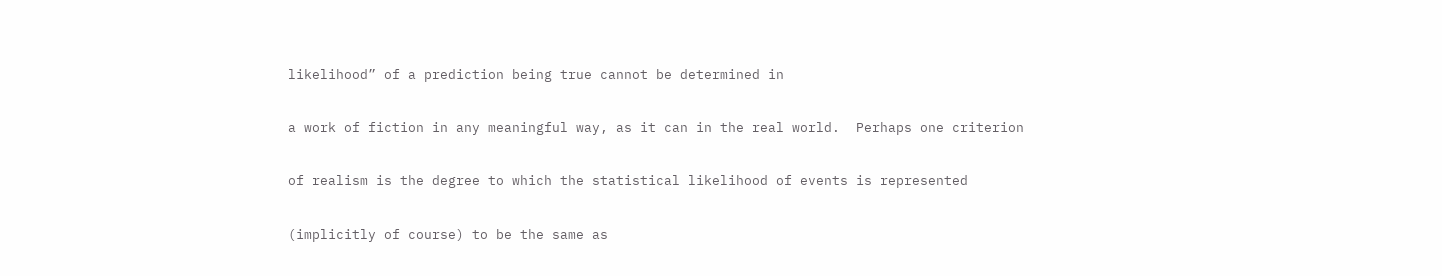likelihood” of a prediction being true cannot be determined in

a work of fiction in any meaningful way, as it can in the real world.  Perhaps one criterion

of realism is the degree to which the statistical likelihood of events is represented

(implicitly of course) to be the same as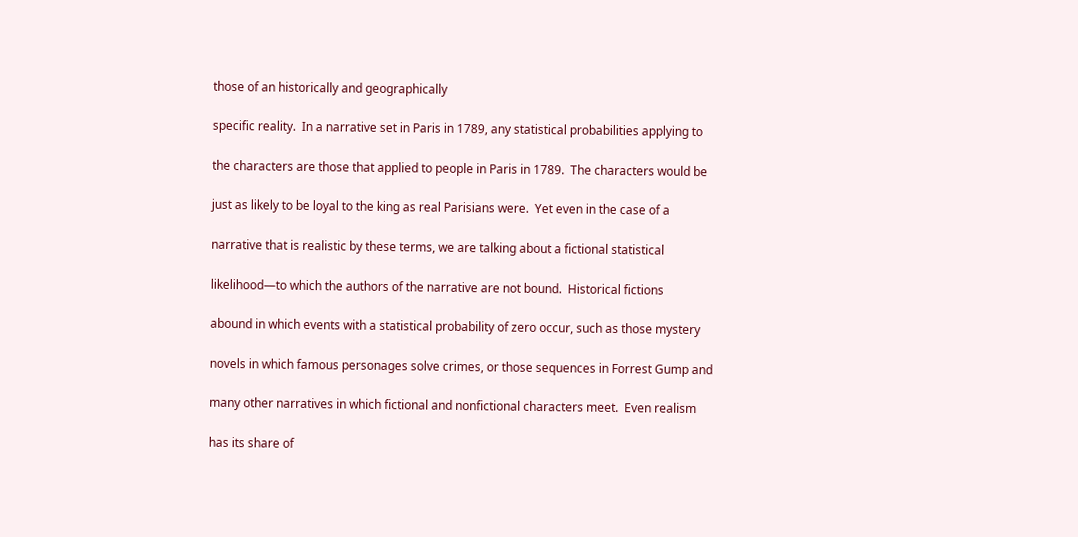those of an historically and geographically

specific reality.  In a narrative set in Paris in 1789, any statistical probabilities applying to

the characters are those that applied to people in Paris in 1789.  The characters would be

just as likely to be loyal to the king as real Parisians were.  Yet even in the case of a

narrative that is realistic by these terms, we are talking about a fictional statistical

likelihood—to which the authors of the narrative are not bound.  Historical fictions

abound in which events with a statistical probability of zero occur, such as those mystery

novels in which famous personages solve crimes, or those sequences in Forrest Gump and

many other narratives in which fictional and nonfictional characters meet.  Even realism

has its share of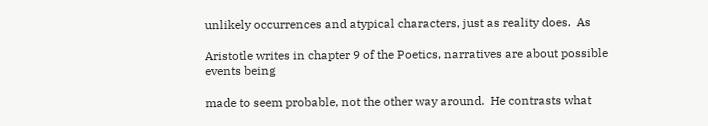unlikely occurrences and atypical characters, just as reality does.  As

Aristotle writes in chapter 9 of the Poetics, narratives are about possible events being

made to seem probable, not the other way around.  He contrasts what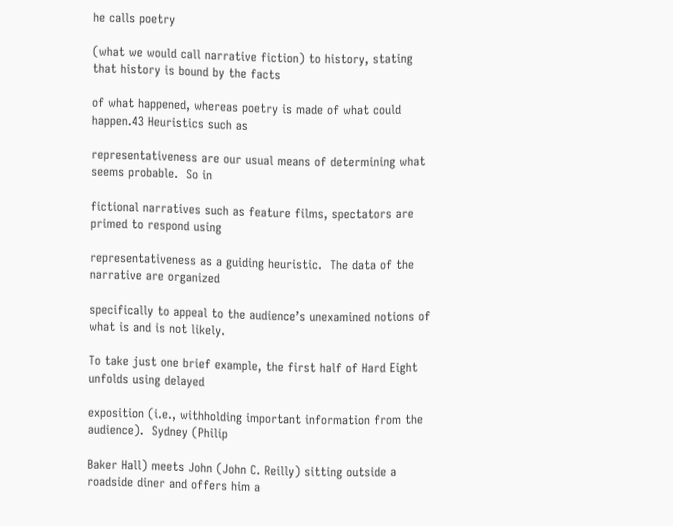he calls poetry

(what we would call narrative fiction) to history, stating that history is bound by the facts

of what happened, whereas poetry is made of what could happen.43 Heuristics such as

representativeness are our usual means of determining what seems probable.  So in

fictional narratives such as feature films, spectators are primed to respond using

representativeness as a guiding heuristic.  The data of the narrative are organized

specifically to appeal to the audience’s unexamined notions of what is and is not likely.

To take just one brief example, the first half of Hard Eight unfolds using delayed

exposition (i.e., withholding important information from the audience).  Sydney (Philip

Baker Hall) meets John (John C. Reilly) sitting outside a roadside diner and offers him a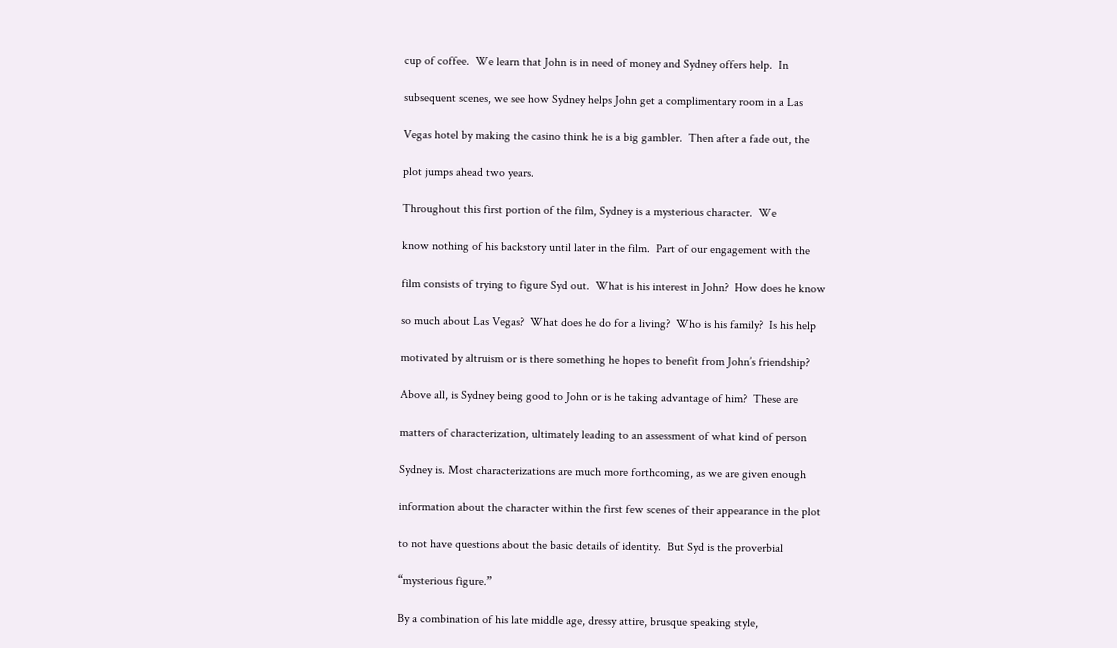cup of coffee.  We learn that John is in need of money and Sydney offers help.  In

subsequent scenes, we see how Sydney helps John get a complimentary room in a Las

Vegas hotel by making the casino think he is a big gambler.  Then after a fade out, the

plot jumps ahead two years.

Throughout this first portion of the film, Sydney is a mysterious character.  We

know nothing of his backstory until later in the film.  Part of our engagement with the

film consists of trying to figure Syd out.  What is his interest in John?  How does he know

so much about Las Vegas?  What does he do for a living?  Who is his family?  Is his help

motivated by altruism or is there something he hopes to benefit from John’s friendship?

Above all, is Sydney being good to John or is he taking advantage of him?  These are

matters of characterization, ultimately leading to an assessment of what kind of person

Sydney is. Most characterizations are much more forthcoming, as we are given enough

information about the character within the first few scenes of their appearance in the plot

to not have questions about the basic details of identity.  But Syd is the proverbial

“mysterious figure.”

By a combination of his late middle age, dressy attire, brusque speaking style,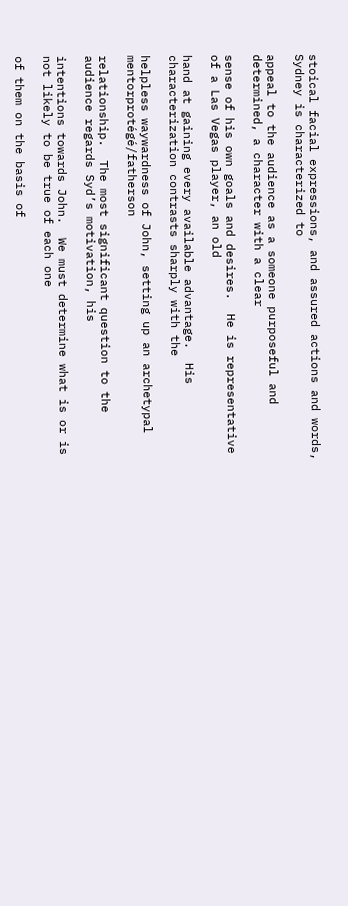stoical facial expressions, and assured actions and words, Sydney is characterized to

appeal to the audience as a someone purposeful and determined, a character with a clear

sense of his own goals and desires.  He is representative of a Las Vegas player, an old

hand at gaining every available advantage.  His characterization contrasts sharply with the

helpless waywardness of John, setting up an archetypal mentorprotégé/fatherson

relationship.  The most significant question to the audience regards Syd’s motivation, his

intentions towards John.  We must determine what is or is not likely to be true of each one

of them on the basis of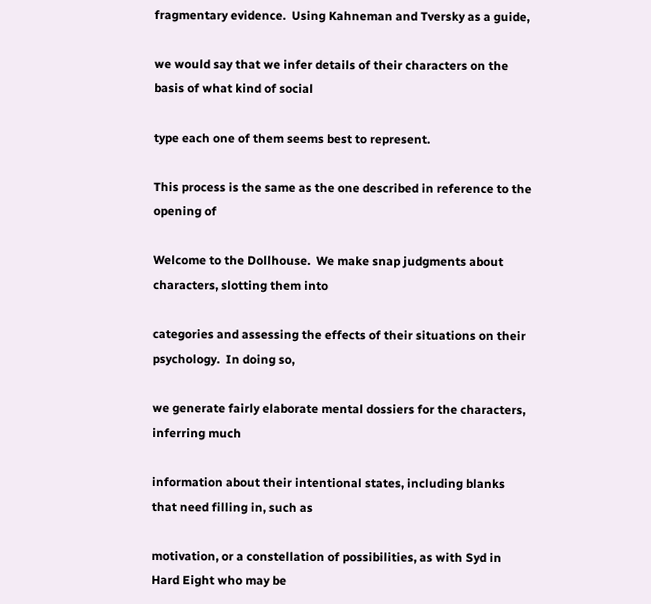fragmentary evidence.  Using Kahneman and Tversky as a guide,

we would say that we infer details of their characters on the basis of what kind of social

type each one of them seems best to represent.

This process is the same as the one described in reference to the opening of

Welcome to the Dollhouse.  We make snap judgments about characters, slotting them into

categories and assessing the effects of their situations on their psychology.  In doing so,

we generate fairly elaborate mental dossiers for the characters, inferring much

information about their intentional states, including blanks that need filling in, such as

motivation, or a constellation of possibilities, as with Syd in Hard Eight who may be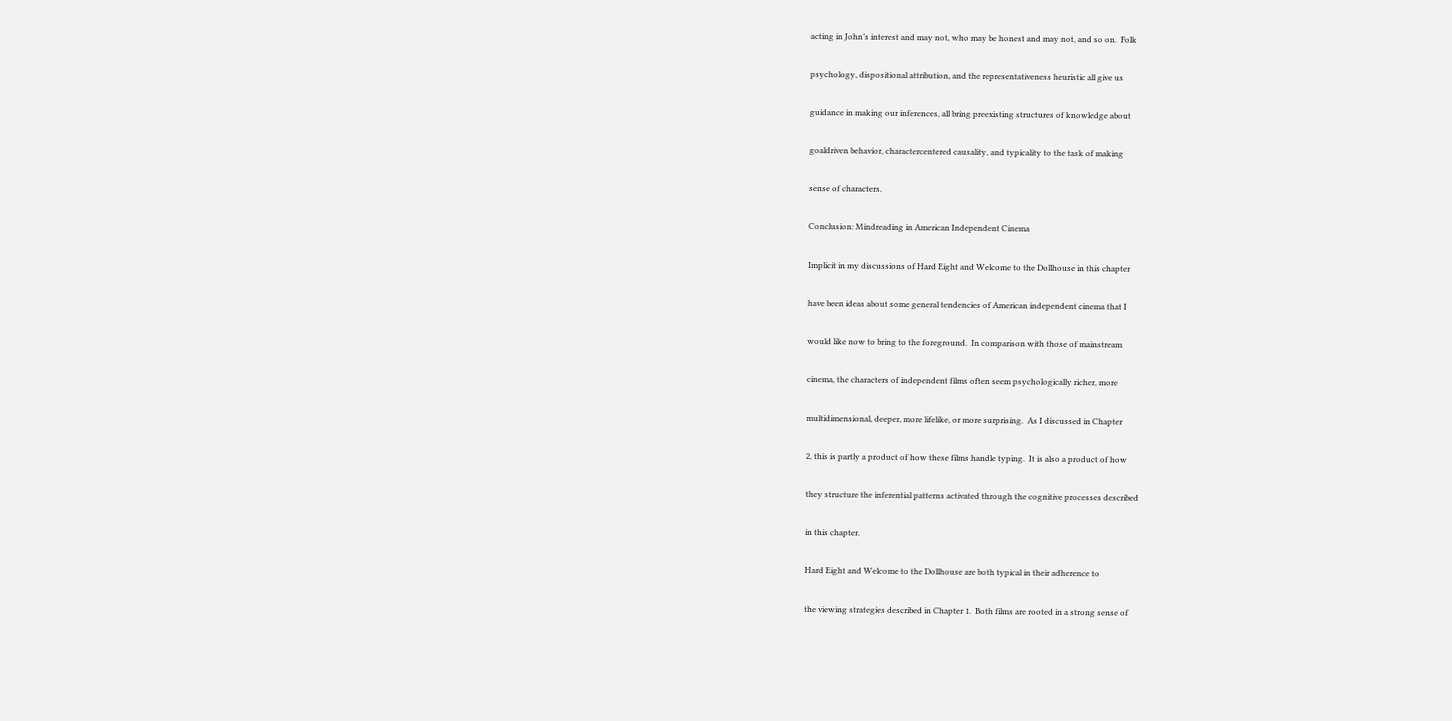acting in John’s interest and may not, who may be honest and may not, and so on.  Folk

psychology, dispositional attribution, and the representativeness heuristic all give us

guidance in making our inferences, all bring preexisting structures of knowledge about

goaldriven behavior, charactercentered causality, and typicality to the task of making

sense of characters.

Conclusion: Mindreading in American Independent Cinema

Implicit in my discussions of Hard Eight and Welcome to the Dollhouse in this chapter

have been ideas about some general tendencies of American independent cinema that I

would like now to bring to the foreground.  In comparison with those of mainstream

cinema, the characters of independent films often seem psychologically richer, more

multidimensional, deeper, more lifelike, or more surprising.  As I discussed in Chapter

2, this is partly a product of how these films handle typing.  It is also a product of how

they structure the inferential patterns activated through the cognitive processes described

in this chapter.

Hard Eight and Welcome to the Dollhouse are both typical in their adherence to

the viewing strategies described in Chapter 1.  Both films are rooted in a strong sense of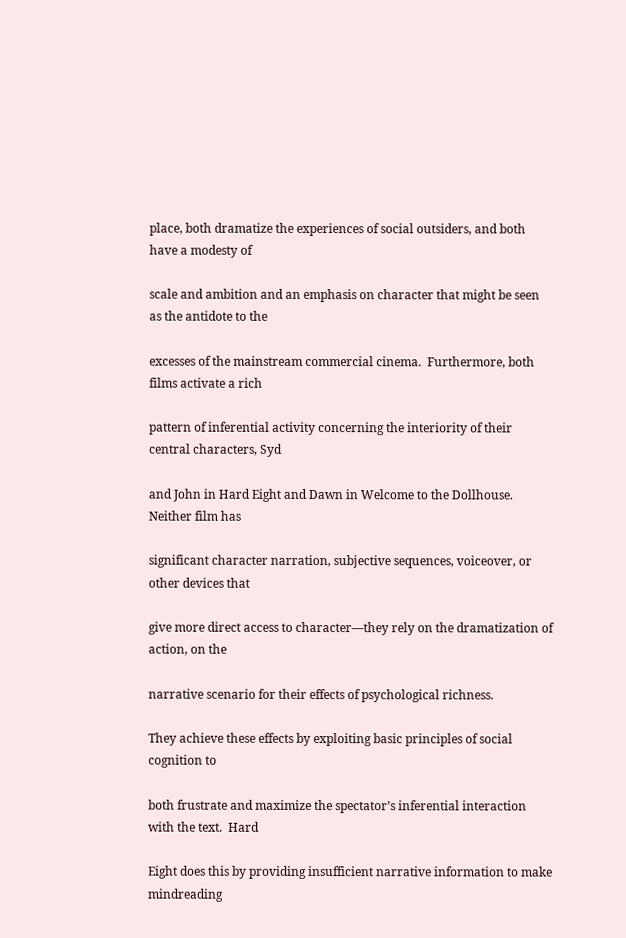place, both dramatize the experiences of social outsiders, and both have a modesty of

scale and ambition and an emphasis on character that might be seen as the antidote to the

excesses of the mainstream commercial cinema.  Furthermore, both films activate a rich

pattern of inferential activity concerning the interiority of their central characters, Syd

and John in Hard Eight and Dawn in Welcome to the Dollhouse.  Neither film has

significant character narration, subjective sequences, voiceover, or other devices that

give more direct access to character—they rely on the dramatization of action, on the

narrative scenario for their effects of psychological richness.

They achieve these effects by exploiting basic principles of social cognition to

both frustrate and maximize the spectator’s inferential interaction with the text.  Hard

Eight does this by providing insufficient narrative information to make mindreading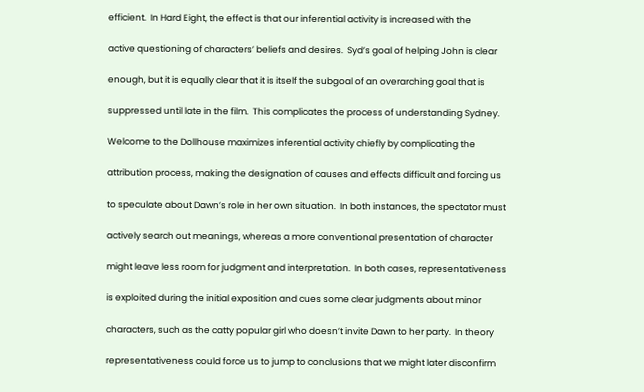efficient.  In Hard Eight, the effect is that our inferential activity is increased with the

active questioning of characters’ beliefs and desires.  Syd’s goal of helping John is clear

enough, but it is equally clear that it is itself the subgoal of an overarching goal that is

suppressed until late in the film.  This complicates the process of understanding Sydney.

Welcome to the Dollhouse maximizes inferential activity chiefly by complicating the

attribution process, making the designation of causes and effects difficult and forcing us

to speculate about Dawn’s role in her own situation.  In both instances, the spectator must

actively search out meanings, whereas a more conventional presentation of character

might leave less room for judgment and interpretation.  In both cases, representativeness

is exploited during the initial exposition and cues some clear judgments about minor

characters, such as the catty popular girl who doesn’t invite Dawn to her party.  In theory

representativeness could force us to jump to conclusions that we might later disconfirm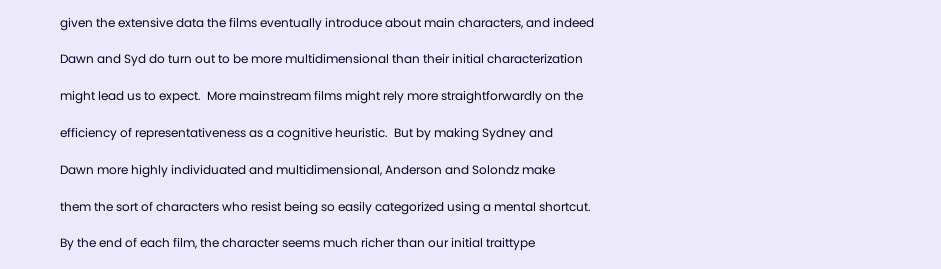given the extensive data the films eventually introduce about main characters, and indeed

Dawn and Syd do turn out to be more multidimensional than their initial characterization

might lead us to expect.  More mainstream films might rely more straightforwardly on the

efficiency of representativeness as a cognitive heuristic.  But by making Sydney and

Dawn more highly individuated and multidimensional, Anderson and Solondz make

them the sort of characters who resist being so easily categorized using a mental shortcut.

By the end of each film, the character seems much richer than our initial traittype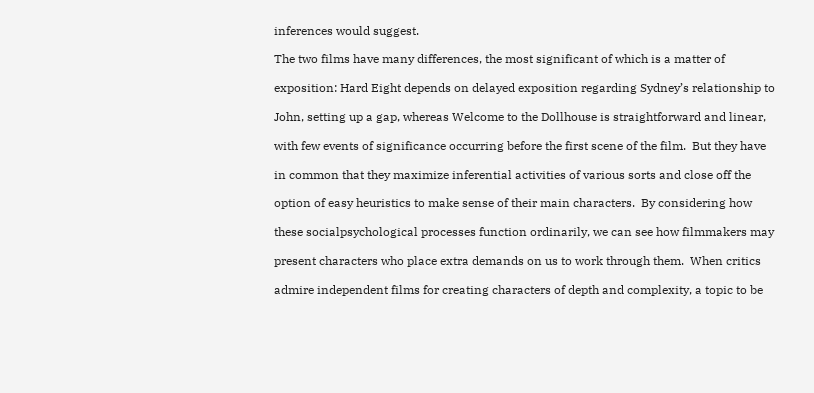inferences would suggest.

The two films have many differences, the most significant of which is a matter of

exposition: Hard Eight depends on delayed exposition regarding Sydney’s relationship to

John, setting up a gap, whereas Welcome to the Dollhouse is straightforward and linear,

with few events of significance occurring before the first scene of the film.  But they have

in common that they maximize inferential activities of various sorts and close off the

option of easy heuristics to make sense of their main characters.  By considering how

these socialpsychological processes function ordinarily, we can see how filmmakers may

present characters who place extra demands on us to work through them.  When critics

admire independent films for creating characters of depth and complexity, a topic to be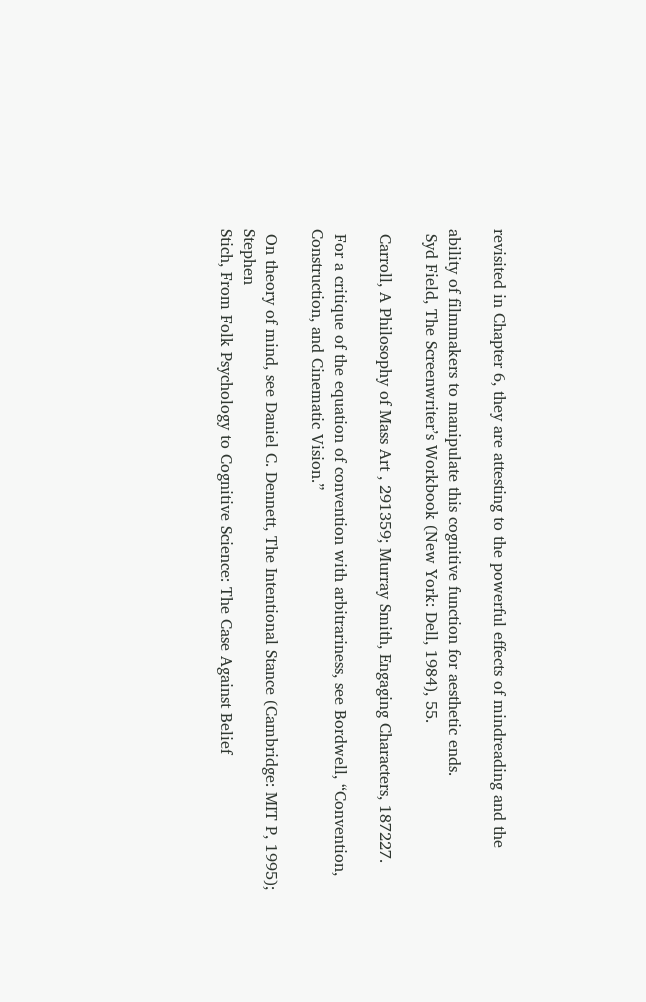revisited in Chapter 6, they are attesting to the powerful effects of mindreading and the

ability of filmmakers to manipulate this cognitive function for aesthetic ends.
 Syd Field, The Screenwriter’s Workbook (New York: Dell, 1984), 55.

 Carroll, A Philosophy of Mass Art , 291359; Murray Smith, Engaging Characters, 187227.

 For a critique of the equation of convention with arbitrariness, see Bordwell, “Convention,
Construction, and Cinematic Vision.”

 On theory of mind, see Daniel C. Dennett, The Intentional Stance (Cambridge: MIT P, 1995); Stephen
Stich, From Folk Psychology to Cognitive Science: The Case Against Belief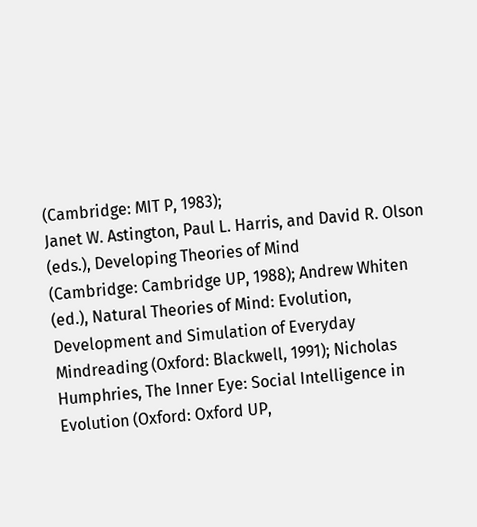(Cambridge: MIT P, 1983);
Janet W. Astington, Paul L. Harris, and David R. Olson (eds.), Developing Theories of Mind
(Cambridge: Cambridge UP, 1988); Andrew Whiten (ed.), Natural Theories of Mind: Evolution,
Development and Simulation of Everyday Mindreading (Oxford: Blackwell, 1991); Nicholas
Humphries, The Inner Eye: Social Intelligence in Evolution (Oxford: Oxford UP,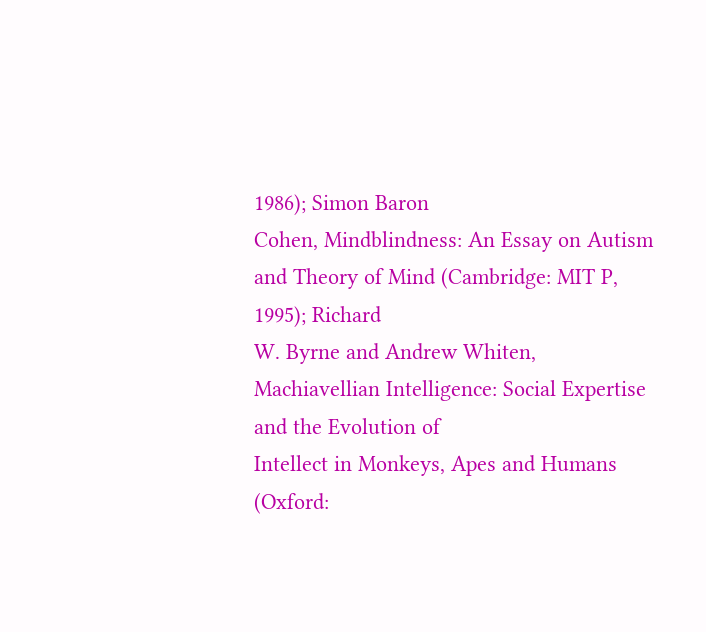1986); Simon Baron
Cohen, Mindblindness: An Essay on Autism and Theory of Mind (Cambridge: MIT P, 1995); Richard
W. Byrne and Andrew Whiten, Machiavellian Intelligence: Social Expertise and the Evolution of
Intellect in Monkeys, Apes and Humans (Oxford: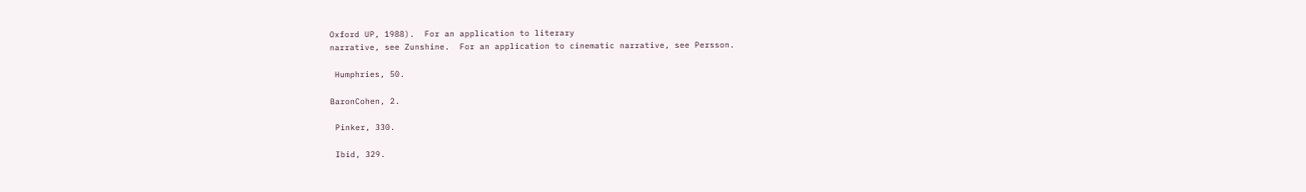Oxford UP, 1988).  For an application to literary
narrative, see Zunshine.  For an application to cinematic narrative, see Persson.

 Humphries, 50.

BaronCohen, 2.

 Pinker, 330.

 Ibid, 329.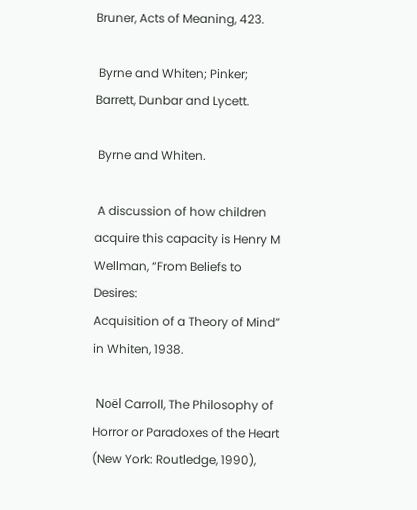Bruner, Acts of Meaning, 423.

 Byrne and Whiten; Pinker; Barrett, Dunbar and Lycett.

 Byrne and Whiten.

 A discussion of how children acquire this capacity is Henry M Wellman, “From Beliefs to Desires:
Acquisition of a Theory of Mind” in Whiten, 1938.

 Noël Carroll, The Philosophy of Horror or Paradoxes of the Heart (New York: Routledge, 1990),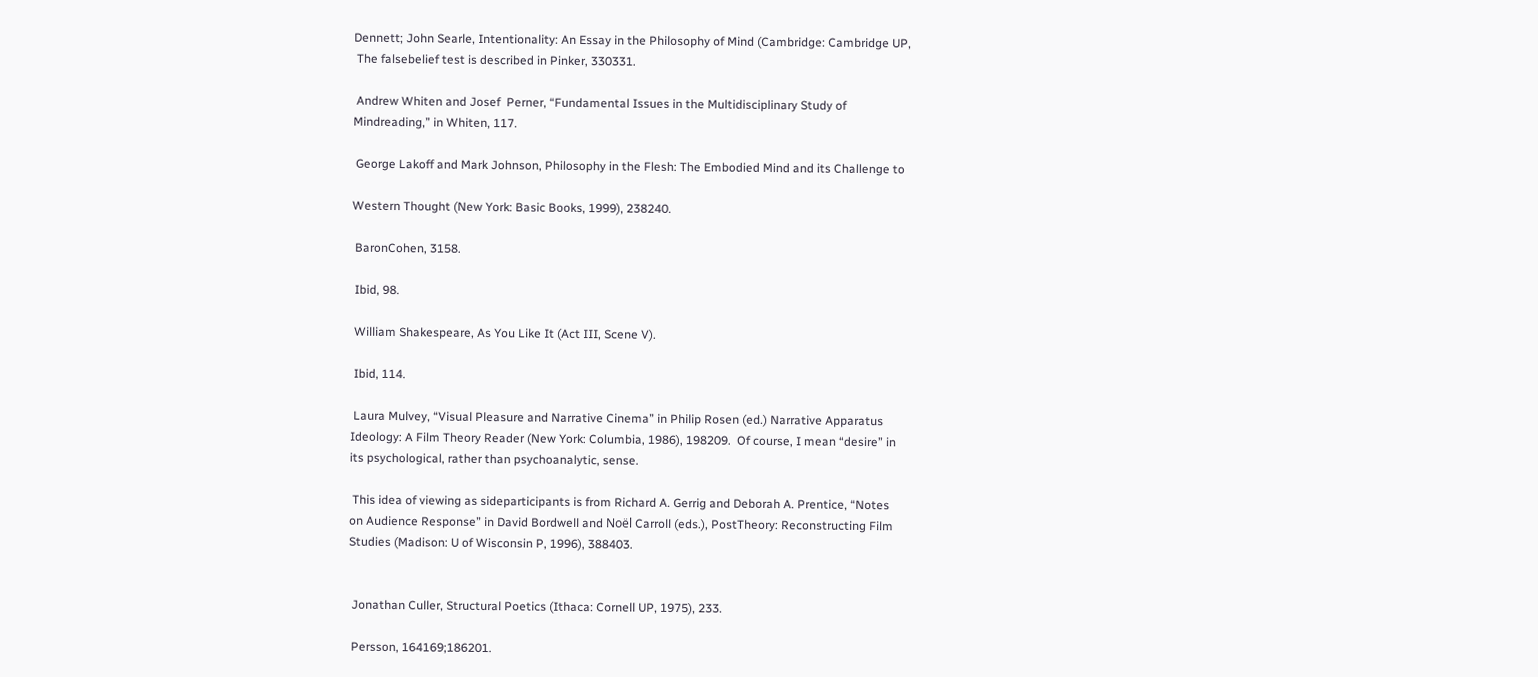Dennett; John Searle, Intentionality: An Essay in the Philosophy of Mind (Cambridge: Cambridge UP,
 The falsebelief test is described in Pinker, 330331.

 Andrew Whiten and Josef  Perner, “Fundamental Issues in the Multidisciplinary Study of
Mindreading,” in Whiten, 117.

 George Lakoff and Mark Johnson, Philosophy in the Flesh: The Embodied Mind and its Challenge to

Western Thought (New York: Basic Books, 1999), 238240.

 BaronCohen, 3158.

 Ibid, 98.

 William Shakespeare, As You Like It (Act III, Scene V).

 Ibid, 114.

 Laura Mulvey, “Visual Pleasure and Narrative Cinema” in Philip Rosen (ed.) Narrative Apparatus
Ideology: A Film Theory Reader (New York: Columbia, 1986), 198209.  Of course, I mean “desire” in
its psychological, rather than psychoanalytic, sense.

 This idea of viewing as sideparticipants is from Richard A. Gerrig and Deborah A. Prentice, “Notes
on Audience Response” in David Bordwell and Noël Carroll (eds.), PostTheory: Reconstructing Film
Studies (Madison: U of Wisconsin P, 1996), 388403.


 Jonathan Culler, Structural Poetics (Ithaca: Cornell UP, 1975), 233.

 Persson, 164169;186201.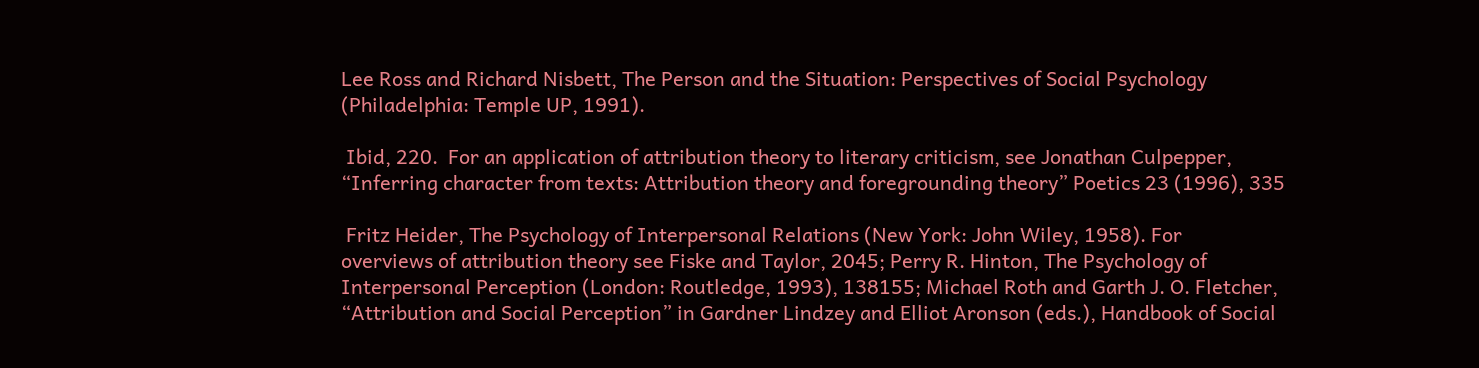Lee Ross and Richard Nisbett, The Person and the Situation: Perspectives of Social Psychology
(Philadelphia: Temple UP, 1991).

 Ibid, 220.  For an application of attribution theory to literary criticism, see Jonathan Culpepper,
“Inferring character from texts: Attribution theory and foregrounding theory” Poetics 23 (1996), 335

 Fritz Heider, The Psychology of Interpersonal Relations (New York: John Wiley, 1958). For
overviews of attribution theory see Fiske and Taylor, 2045; Perry R. Hinton, The Psychology of
Interpersonal Perception (London: Routledge, 1993), 138155; Michael Roth and Garth J. O. Fletcher,
“Attribution and Social Perception” in Gardner Lindzey and Elliot Aronson (eds.), Handbook of Social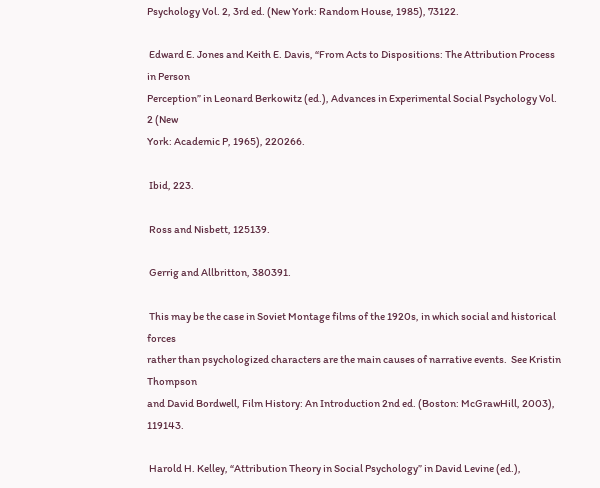Psychology Vol. 2, 3rd ed. (New York: Random House, 1985), 73122.

 Edward E. Jones and Keith E. Davis, “From Acts to Dispositions: The Attribution Process in Person
Perception” in Leonard Berkowitz (ed.), Advances in Experimental Social Psychology Vol. 2 (New
York: Academic P, 1965), 220266.

 Ibid, 223.

 Ross and Nisbett, 125139.

 Gerrig and Allbritton, 380391.

 This may be the case in Soviet Montage films of the 1920s, in which social and historical forces
rather than psychologized characters are the main causes of narrative events.  See Kristin Thompson
and David Bordwell, Film History: An Introduction 2nd ed. (Boston: McGrawHill, 2003), 119143.

 Harold H. Kelley, “Attribution Theory in Social Psychology” in David Levine (ed.),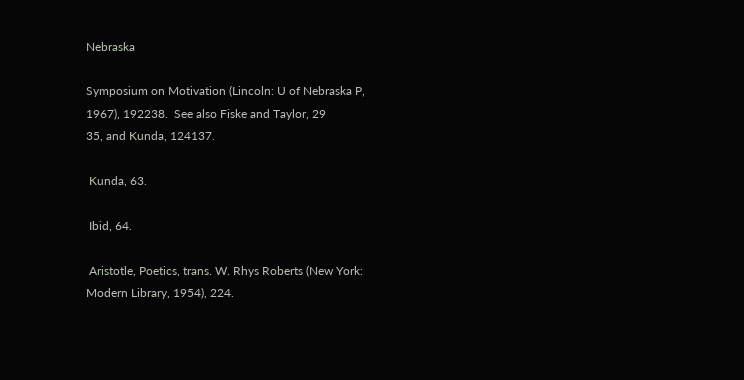Nebraska

Symposium on Motivation (Lincoln: U of Nebraska P, 1967), 192238.  See also Fiske and Taylor, 29
35, and Kunda, 124137.

 Kunda, 63.

 Ibid, 64.

 Aristotle, Poetics, trans. W. Rhys Roberts (New York: Modern Library, 1954), 224.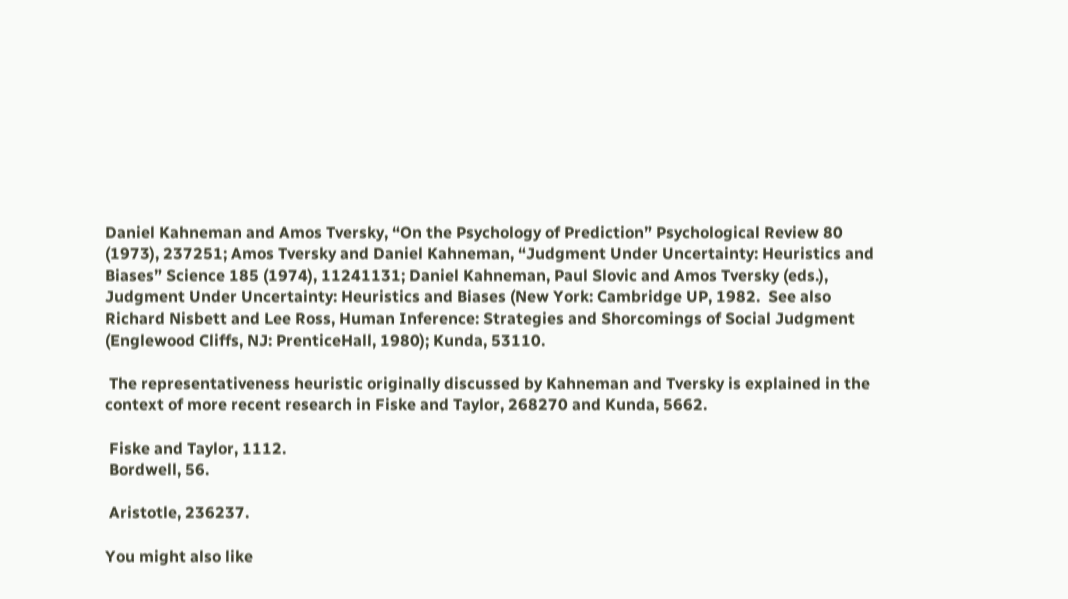Daniel Kahneman and Amos Tversky, “On the Psychology of Prediction” Psychological Review 80
(1973), 237251; Amos Tversky and Daniel Kahneman, “Judgment Under Uncertainty: Heuristics and
Biases” Science 185 (1974), 11241131; Daniel Kahneman, Paul Slovic and Amos Tversky (eds.),
Judgment Under Uncertainty: Heuristics and Biases (New York: Cambridge UP, 1982.  See also
Richard Nisbett and Lee Ross, Human Inference: Strategies and Shorcomings of Social Judgment
(Englewood Cliffs, NJ: PrenticeHall, 1980); Kunda, 53110.

 The representativeness heuristic originally discussed by Kahneman and Tversky is explained in the
context of more recent research in Fiske and Taylor, 268270 and Kunda, 5662.

 Fiske and Taylor, 1112.
 Bordwell, 56.

 Aristotle, 236237.

You might also like